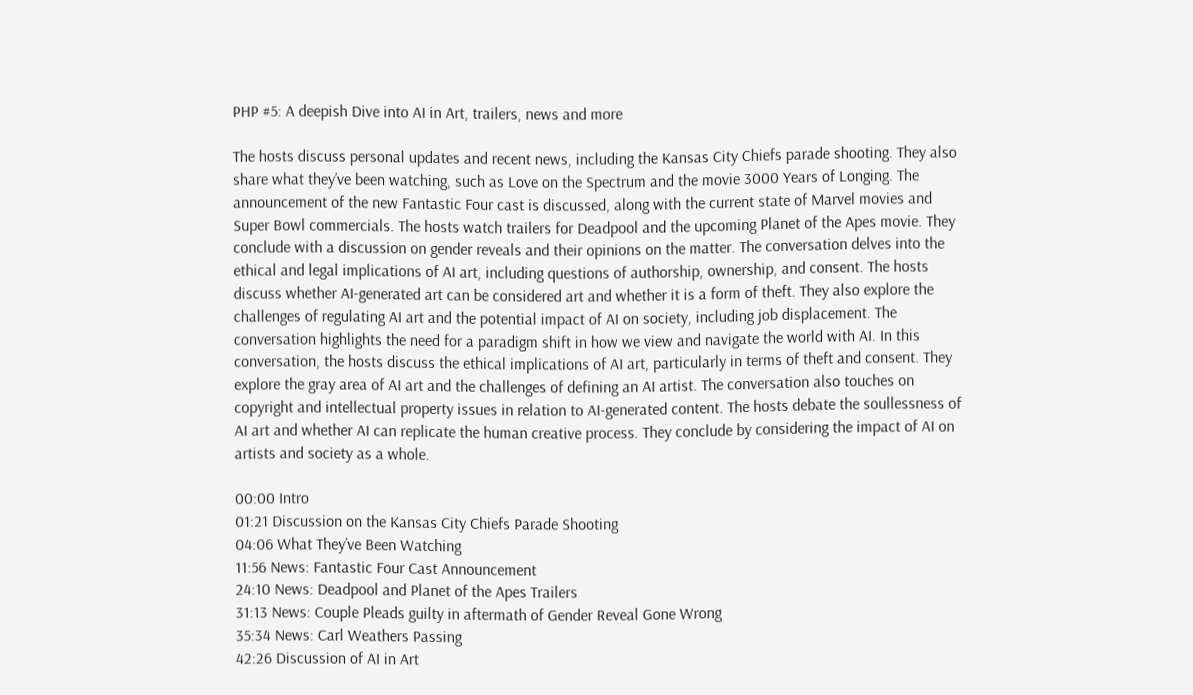PHP #5: A deepish Dive into AI in Art, trailers, news and more

The hosts discuss personal updates and recent news, including the Kansas City Chiefs parade shooting. They also share what they’ve been watching, such as Love on the Spectrum and the movie 3000 Years of Longing. The announcement of the new Fantastic Four cast is discussed, along with the current state of Marvel movies and Super Bowl commercials. The hosts watch trailers for Deadpool and the upcoming Planet of the Apes movie. They conclude with a discussion on gender reveals and their opinions on the matter. The conversation delves into the ethical and legal implications of AI art, including questions of authorship, ownership, and consent. The hosts discuss whether AI-generated art can be considered art and whether it is a form of theft. They also explore the challenges of regulating AI art and the potential impact of AI on society, including job displacement. The conversation highlights the need for a paradigm shift in how we view and navigate the world with AI. In this conversation, the hosts discuss the ethical implications of AI art, particularly in terms of theft and consent. They explore the gray area of AI art and the challenges of defining an AI artist. The conversation also touches on copyright and intellectual property issues in relation to AI-generated content. The hosts debate the soullessness of AI art and whether AI can replicate the human creative process. They conclude by considering the impact of AI on artists and society as a whole.

00:00 Intro
01:21 Discussion on the Kansas City Chiefs Parade Shooting
04:06 What They’ve Been Watching
11:56 News: Fantastic Four Cast Announcement
24:10 News: Deadpool and Planet of the Apes Trailers
31:13 News: Couple Pleads guilty in aftermath of Gender Reveal Gone Wrong
35:34 News: Carl Weathers Passing
42:26 Discussion of AI in Art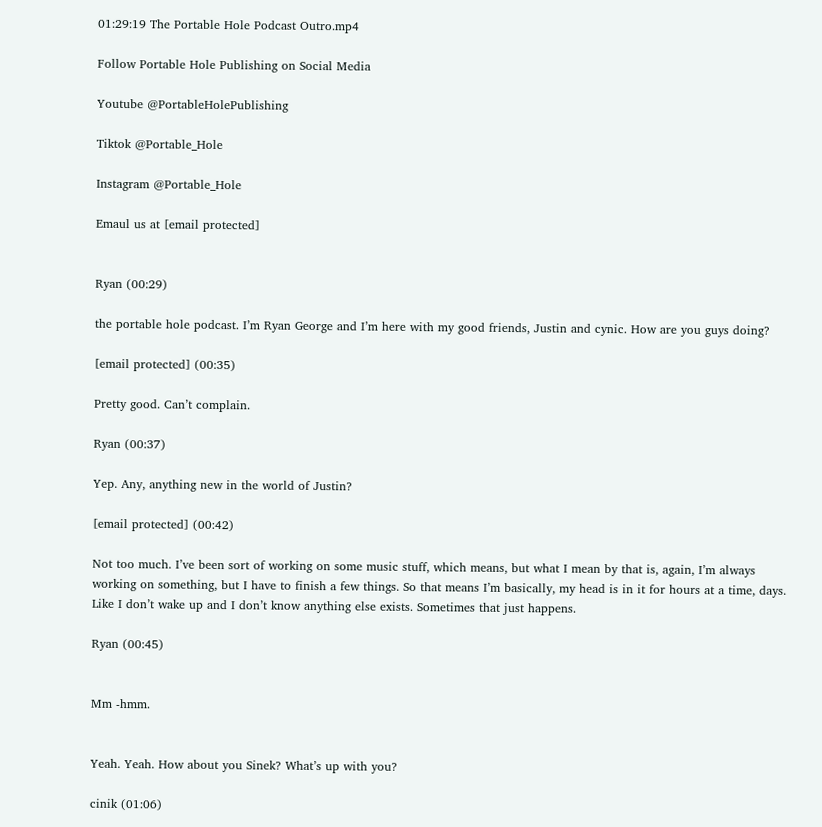01:29:19 The Portable Hole Podcast Outro.mp4

Follow Portable Hole Publishing on Social Media

Youtube @PortableHolePublishing

Tiktok @Portable_Hole

Instagram @Portable_Hole

Emaul us at [email protected]


Ryan (00:29)

the portable hole podcast. I’m Ryan George and I’m here with my good friends, Justin and cynic. How are you guys doing?

[email protected] (00:35)

Pretty good. Can’t complain.

Ryan (00:37)

Yep. Any, anything new in the world of Justin?

[email protected] (00:42)

Not too much. I’ve been sort of working on some music stuff, which means, but what I mean by that is, again, I’m always working on something, but I have to finish a few things. So that means I’m basically, my head is in it for hours at a time, days. Like I don’t wake up and I don’t know anything else exists. Sometimes that just happens.

Ryan (00:45)


Mm -hmm.


Yeah. Yeah. How about you Sinek? What’s up with you?

cinik (01:06)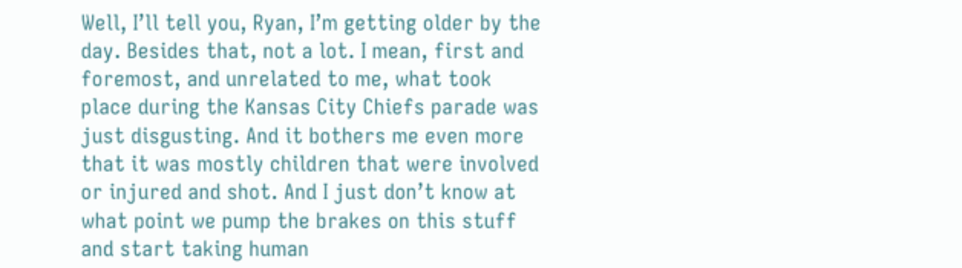Well, I’ll tell you, Ryan, I’m getting older by the day. Besides that, not a lot. I mean, first and foremost, and unrelated to me, what took place during the Kansas City Chiefs parade was just disgusting. And it bothers me even more that it was mostly children that were involved or injured and shot. And I just don’t know at what point we pump the brakes on this stuff and start taking human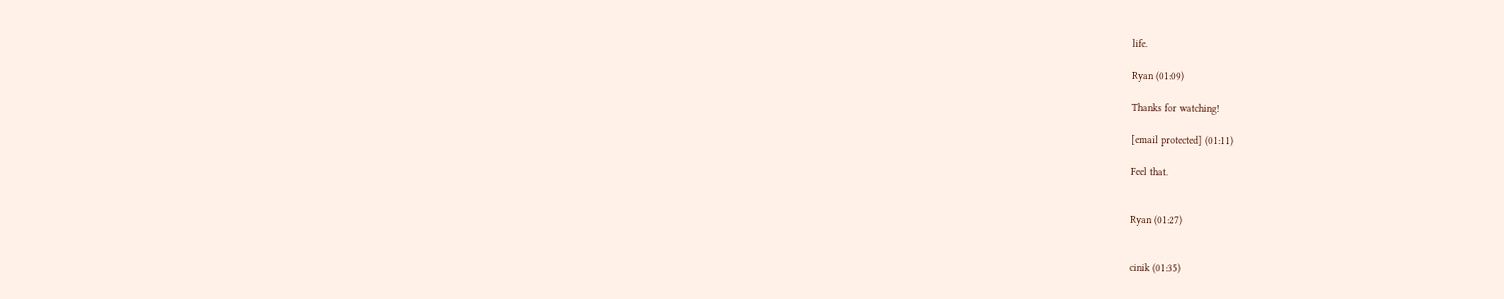life.

Ryan (01:09)

Thanks for watching!

[email protected] (01:11)

Feel that.


Ryan (01:27)


cinik (01:35)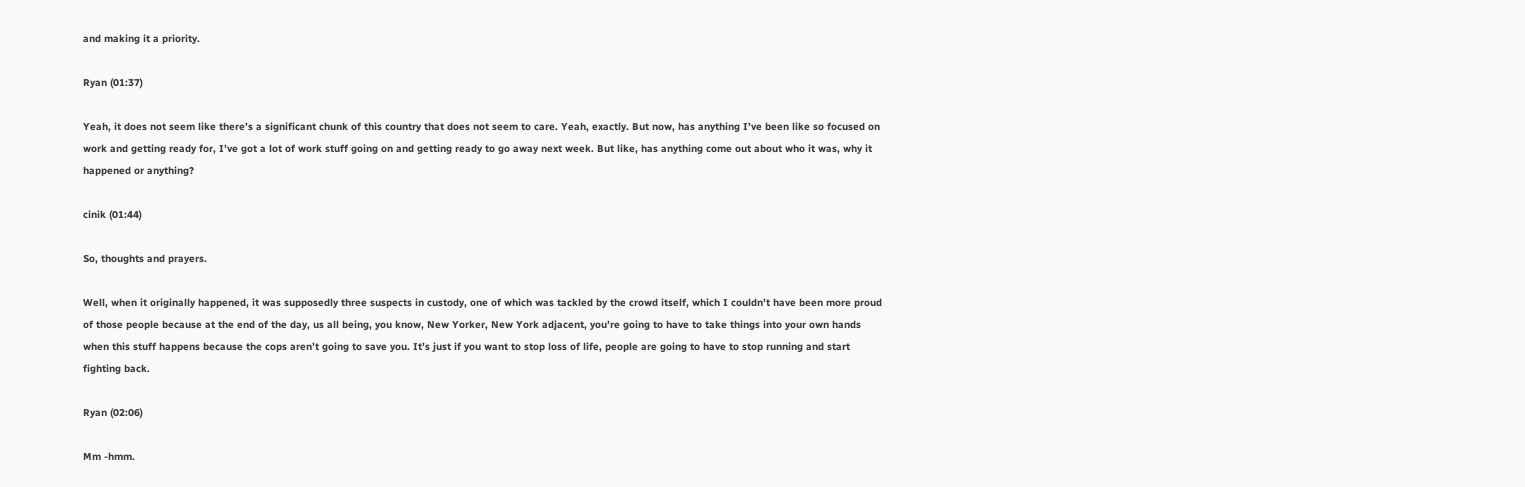and making it a priority.

Ryan (01:37)

Yeah, it does not seem like there’s a significant chunk of this country that does not seem to care. Yeah, exactly. But now, has anything I’ve been like so focused on work and getting ready for, I’ve got a lot of work stuff going on and getting ready to go away next week. But like, has anything come out about who it was, why it happened or anything?

cinik (01:44)

So, thoughts and prayers.

Well, when it originally happened, it was supposedly three suspects in custody, one of which was tackled by the crowd itself, which I couldn’t have been more proud of those people because at the end of the day, us all being, you know, New Yorker, New York adjacent, you’re going to have to take things into your own hands when this stuff happens because the cops aren’t going to save you. It’s just if you want to stop loss of life, people are going to have to stop running and start fighting back.

Ryan (02:06)

Mm -hmm.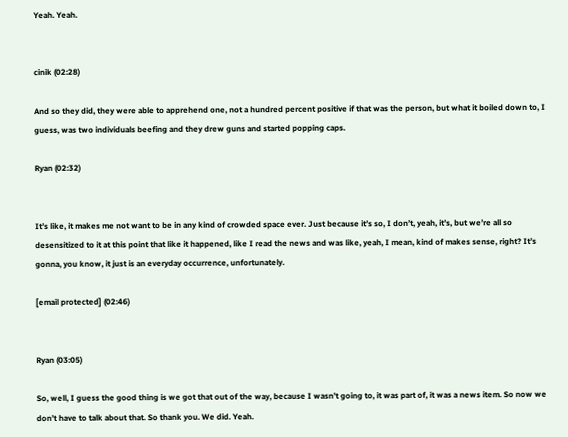Yeah. Yeah.


cinik (02:28)

And so they did, they were able to apprehend one, not a hundred percent positive if that was the person, but what it boiled down to, I guess, was two individuals beefing and they drew guns and started popping caps.

Ryan (02:32)


It’s like, it makes me not want to be in any kind of crowded space ever. Just because it’s so, I don’t, yeah, it’s, but we’re all so desensitized to it at this point that like it happened, like I read the news and was like, yeah, I mean, kind of makes sense, right? It’s gonna, you know, it just is an everyday occurrence, unfortunately.

[email protected] (02:46)


Ryan (03:05)

So, well, I guess the good thing is we got that out of the way, because I wasn’t going to, it was part of, it was a news item. So now we don’t have to talk about that. So thank you. We did. Yeah.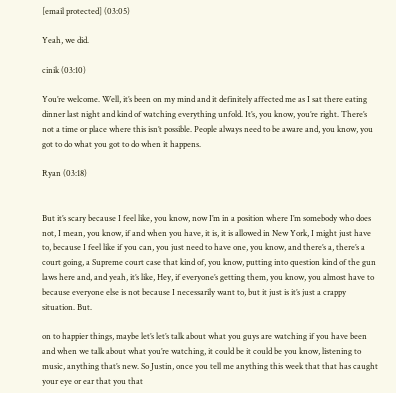[email protected] (03:05)

Yeah, we did.

cinik (03:10)

You’re welcome. Well, it’s been on my mind and it definitely affected me as I sat there eating dinner last night and kind of watching everything unfold. It’s, you know, you’re right. There’s not a time or place where this isn’t possible. People always need to be aware and, you know, you got to do what you got to do when it happens.

Ryan (03:18)


But it’s scary because I feel like, you know, now I’m in a position where I’m somebody who does not, I mean, you know, if and when you have, it is, it is allowed in New York, I might just have to, because I feel like if you can, you just need to have one, you know, and there’s a, there’s a court going, a Supreme court case that kind of, you know, putting into question kind of the gun laws here and, and yeah, it’s like, Hey, if everyone’s getting them, you know, you almost have to because everyone else is not because I necessarily want to, but it just is it’s just a crappy situation. But.

on to happier things, maybe let’s let’s talk about what you guys are watching if you have been and when we talk about what you’re watching, it could be it could be you know, listening to music, anything that’s new. So Justin, once you tell me anything this week that that has caught your eye or ear that you that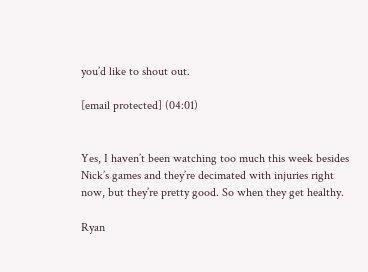you’d like to shout out.

[email protected] (04:01)


Yes, I haven’t been watching too much this week besides Nick’s games and they’re decimated with injuries right now, but they’re pretty good. So when they get healthy.

Ryan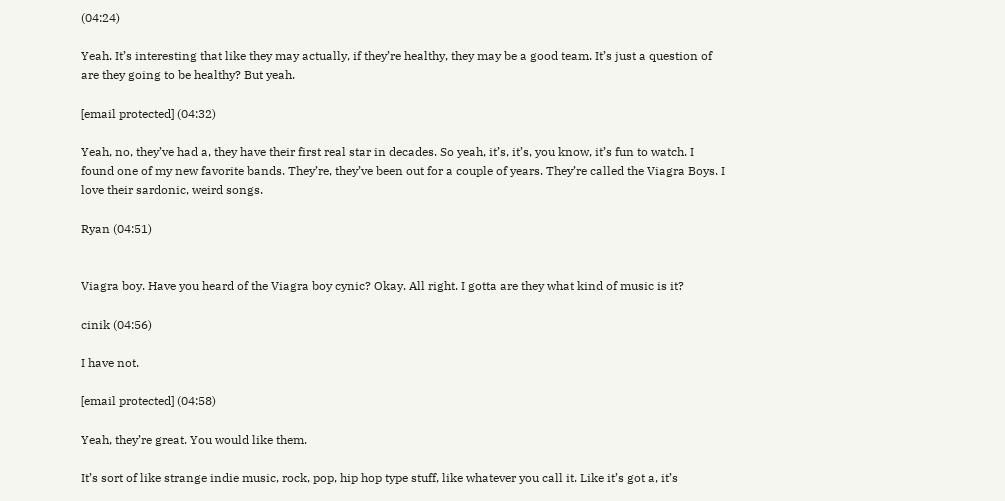(04:24)

Yeah. It’s interesting that like they may actually, if they’re healthy, they may be a good team. It’s just a question of are they going to be healthy? But yeah.

[email protected] (04:32)

Yeah, no, they’ve had a, they have their first real star in decades. So yeah, it’s, it’s, you know, it’s fun to watch. I found one of my new favorite bands. They’re, they’ve been out for a couple of years. They’re called the Viagra Boys. I love their sardonic, weird songs.

Ryan (04:51)


Viagra boy. Have you heard of the Viagra boy cynic? Okay. All right. I gotta are they what kind of music is it?

cinik (04:56)

I have not.

[email protected] (04:58)

Yeah, they’re great. You would like them.

It’s sort of like strange indie music, rock, pop, hip hop type stuff, like whatever you call it. Like it’s got a, it’s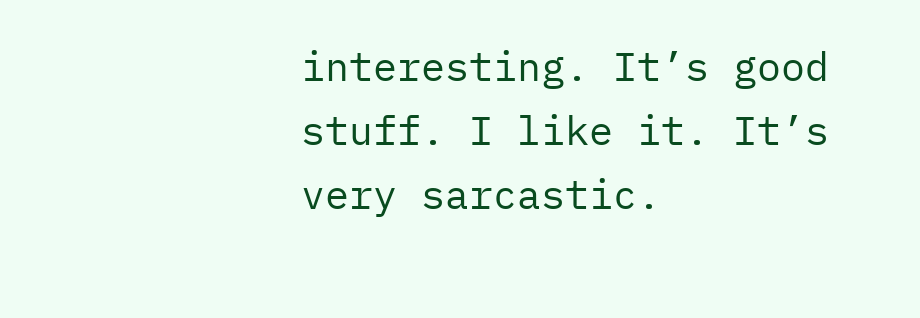interesting. It’s good stuff. I like it. It’s very sarcastic.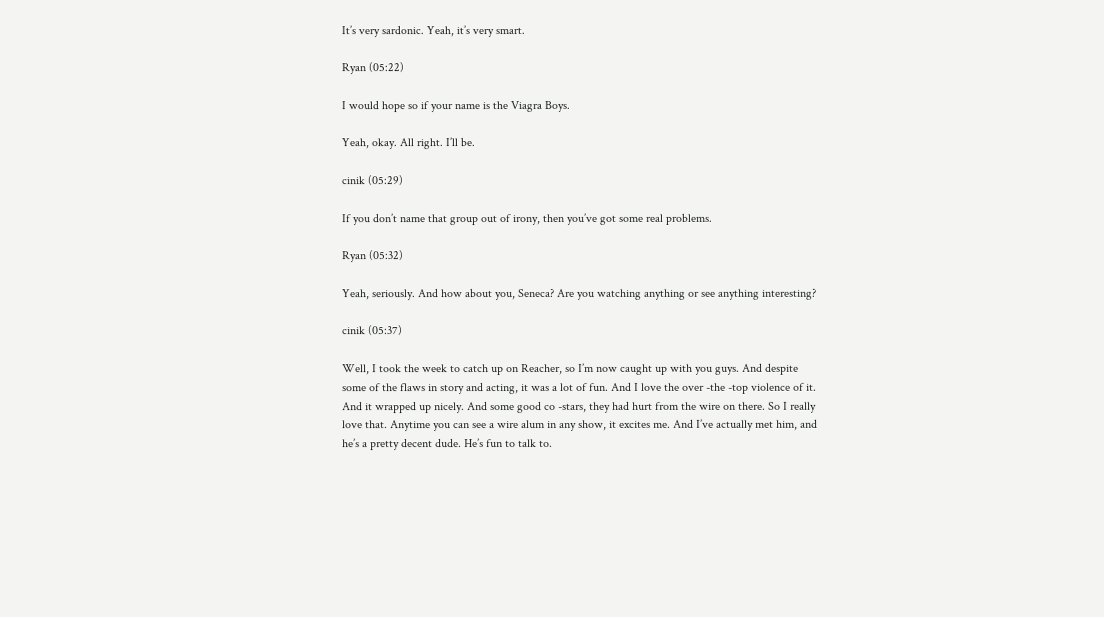It’s very sardonic. Yeah, it’s very smart.

Ryan (05:22)

I would hope so if your name is the Viagra Boys.

Yeah, okay. All right. I’ll be.

cinik (05:29)

If you don’t name that group out of irony, then you’ve got some real problems.

Ryan (05:32)

Yeah, seriously. And how about you, Seneca? Are you watching anything or see anything interesting?

cinik (05:37)

Well, I took the week to catch up on Reacher, so I’m now caught up with you guys. And despite some of the flaws in story and acting, it was a lot of fun. And I love the over -the -top violence of it. And it wrapped up nicely. And some good co -stars, they had hurt from the wire on there. So I really love that. Anytime you can see a wire alum in any show, it excites me. And I’ve actually met him, and he’s a pretty decent dude. He’s fun to talk to.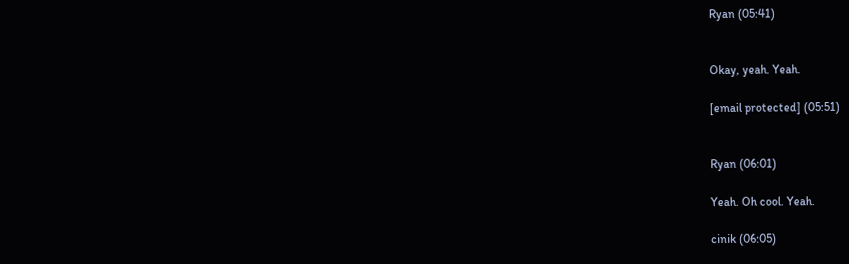Ryan (05:41)


Okay, yeah. Yeah.

[email protected] (05:51)


Ryan (06:01)

Yeah. Oh cool. Yeah.

cinik (06:05)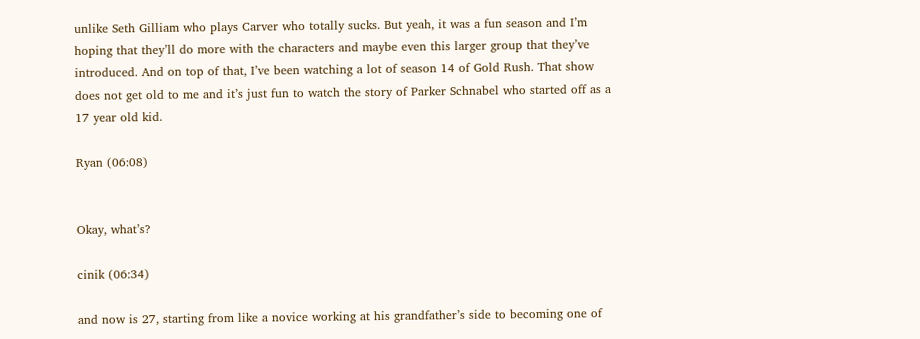unlike Seth Gilliam who plays Carver who totally sucks. But yeah, it was a fun season and I’m hoping that they’ll do more with the characters and maybe even this larger group that they’ve introduced. And on top of that, I’ve been watching a lot of season 14 of Gold Rush. That show does not get old to me and it’s just fun to watch the story of Parker Schnabel who started off as a 17 year old kid.

Ryan (06:08)


Okay, what’s?

cinik (06:34)

and now is 27, starting from like a novice working at his grandfather’s side to becoming one of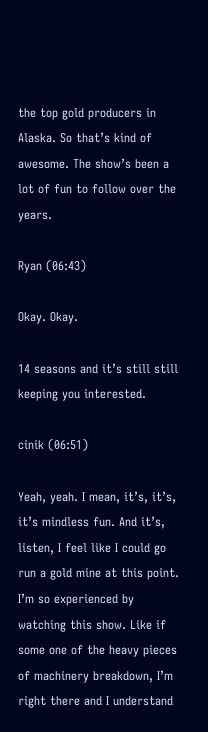the top gold producers in Alaska. So that’s kind of awesome. The show’s been a lot of fun to follow over the years.

Ryan (06:43)

Okay. Okay.

14 seasons and it’s still still keeping you interested.

cinik (06:51)

Yeah, yeah. I mean, it’s, it’s, it’s mindless fun. And it’s, listen, I feel like I could go run a gold mine at this point. I’m so experienced by watching this show. Like if some one of the heavy pieces of machinery breakdown, I’m right there and I understand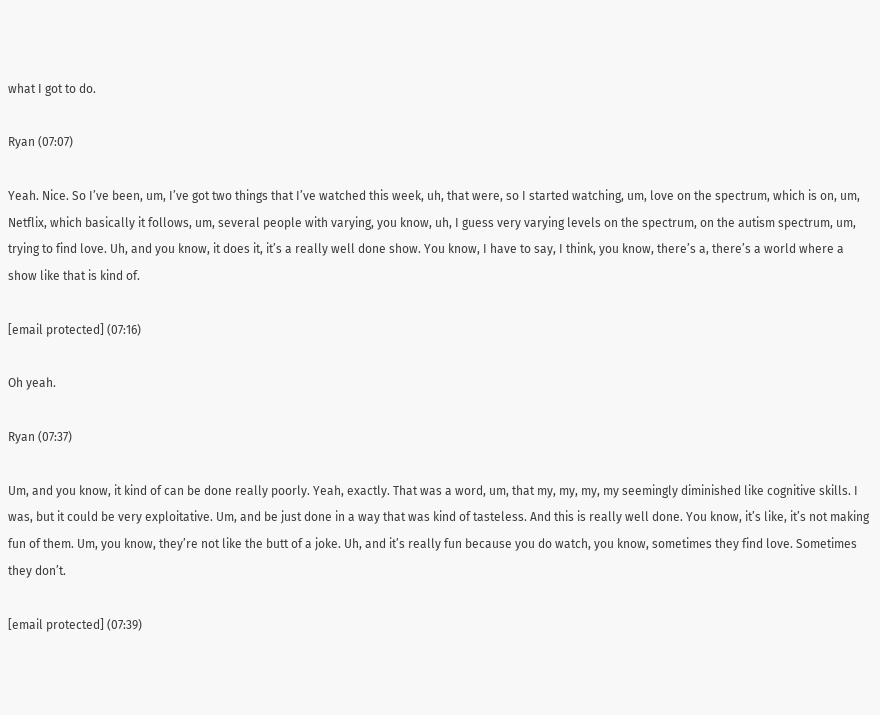what I got to do.

Ryan (07:07)

Yeah. Nice. So I’ve been, um, I’ve got two things that I’ve watched this week, uh, that were, so I started watching, um, love on the spectrum, which is on, um, Netflix, which basically it follows, um, several people with varying, you know, uh, I guess very varying levels on the spectrum, on the autism spectrum, um, trying to find love. Uh, and you know, it does it, it’s a really well done show. You know, I have to say, I think, you know, there’s a, there’s a world where a show like that is kind of.

[email protected] (07:16)

Oh yeah.

Ryan (07:37)

Um, and you know, it kind of can be done really poorly. Yeah, exactly. That was a word, um, that my, my, my, my seemingly diminished like cognitive skills. I was, but it could be very exploitative. Um, and be just done in a way that was kind of tasteless. And this is really well done. You know, it’s like, it’s not making fun of them. Um, you know, they’re not like the butt of a joke. Uh, and it’s really fun because you do watch, you know, sometimes they find love. Sometimes they don’t.

[email protected] (07:39)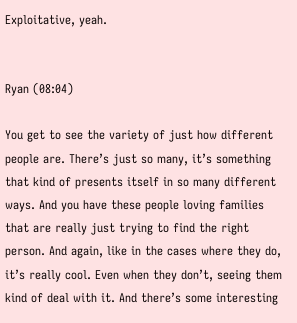Exploitative, yeah.


Ryan (08:04)

You get to see the variety of just how different people are. There’s just so many, it’s something that kind of presents itself in so many different ways. And you have these people loving families that are really just trying to find the right person. And again, like in the cases where they do, it’s really cool. Even when they don’t, seeing them kind of deal with it. And there’s some interesting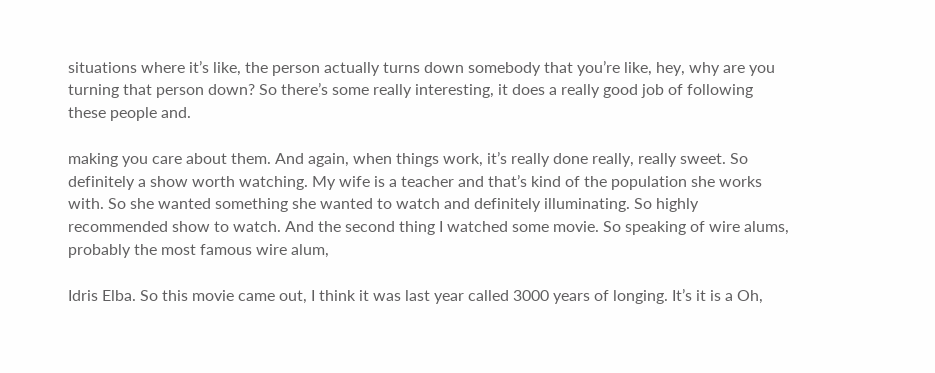situations where it’s like, the person actually turns down somebody that you’re like, hey, why are you turning that person down? So there’s some really interesting, it does a really good job of following these people and.

making you care about them. And again, when things work, it’s really done really, really sweet. So definitely a show worth watching. My wife is a teacher and that’s kind of the population she works with. So she wanted something she wanted to watch and definitely illuminating. So highly recommended show to watch. And the second thing I watched some movie. So speaking of wire alums, probably the most famous wire alum,

Idris Elba. So this movie came out, I think it was last year called 3000 years of longing. It’s it is a Oh,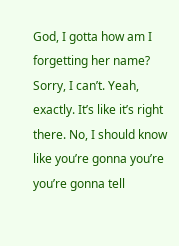God, I gotta how am I forgetting her name? Sorry, I can’t. Yeah, exactly. It’s like it’s right there. No, I should know like you’re gonna you’re you’re gonna tell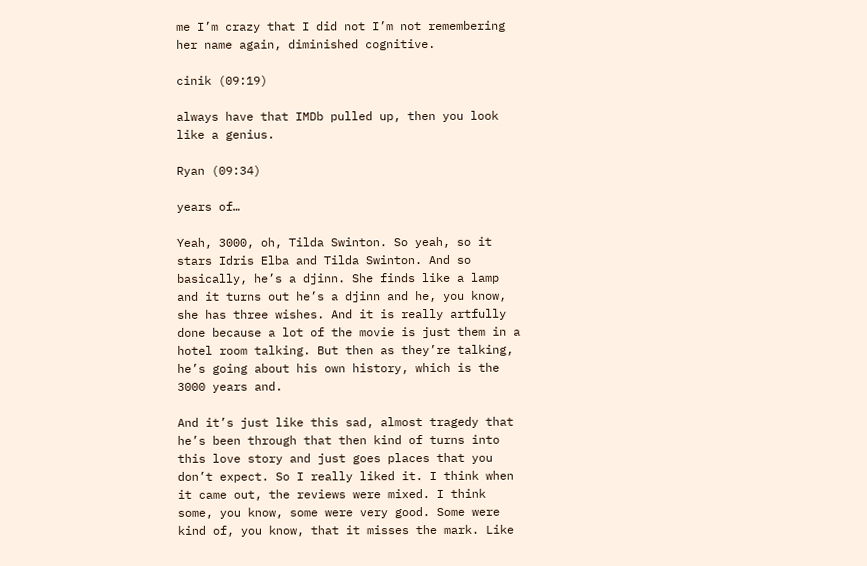me I’m crazy that I did not I’m not remembering her name again, diminished cognitive.

cinik (09:19)

always have that IMDb pulled up, then you look like a genius.

Ryan (09:34)

years of…

Yeah, 3000, oh, Tilda Swinton. So yeah, so it stars Idris Elba and Tilda Swinton. And so basically, he’s a djinn. She finds like a lamp and it turns out he’s a djinn and he, you know, she has three wishes. And it is really artfully done because a lot of the movie is just them in a hotel room talking. But then as they’re talking, he’s going about his own history, which is the 3000 years and.

And it’s just like this sad, almost tragedy that he’s been through that then kind of turns into this love story and just goes places that you don’t expect. So I really liked it. I think when it came out, the reviews were mixed. I think some, you know, some were very good. Some were kind of, you know, that it misses the mark. Like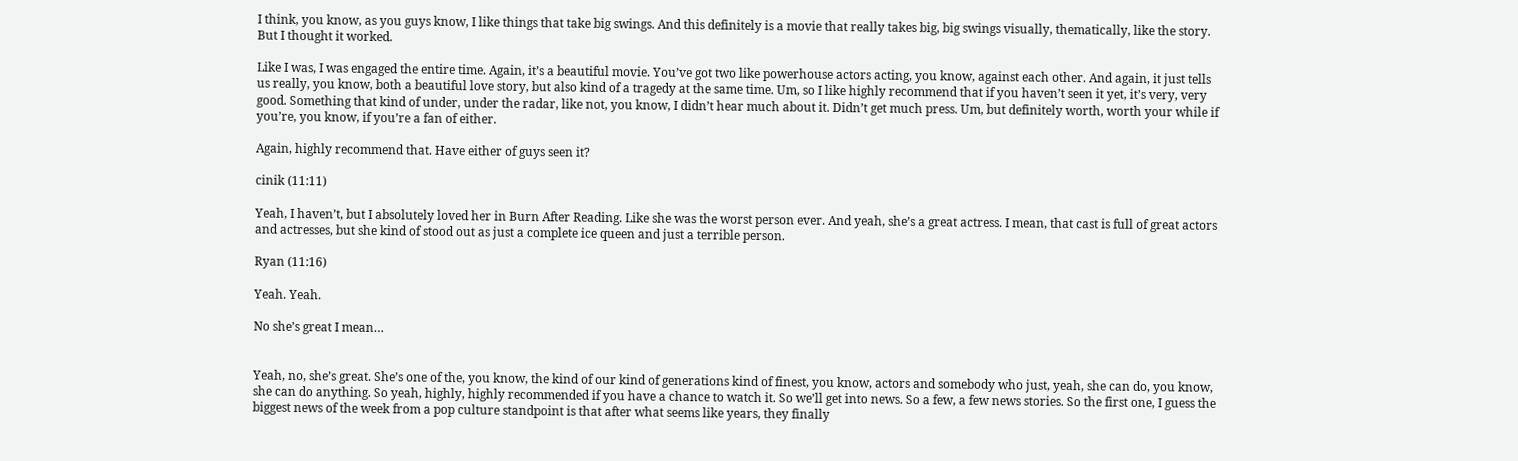I think, you know, as you guys know, I like things that take big swings. And this definitely is a movie that really takes big, big swings visually, thematically, like the story. But I thought it worked.

Like I was, I was engaged the entire time. Again, it’s a beautiful movie. You’ve got two like powerhouse actors acting, you know, against each other. And again, it just tells us really, you know, both a beautiful love story, but also kind of a tragedy at the same time. Um, so I like highly recommend that if you haven’t seen it yet, it’s very, very good. Something that kind of under, under the radar, like not, you know, I didn’t hear much about it. Didn’t get much press. Um, but definitely worth, worth your while if you’re, you know, if you’re a fan of either.

Again, highly recommend that. Have either of guys seen it?

cinik (11:11)

Yeah, I haven’t, but I absolutely loved her in Burn After Reading. Like she was the worst person ever. And yeah, she’s a great actress. I mean, that cast is full of great actors and actresses, but she kind of stood out as just a complete ice queen and just a terrible person.

Ryan (11:16)

Yeah. Yeah.

No she’s great I mean…


Yeah, no, she’s great. She’s one of the, you know, the kind of our kind of generations kind of finest, you know, actors and somebody who just, yeah, she can do, you know, she can do anything. So yeah, highly, highly recommended if you have a chance to watch it. So we’ll get into news. So a few, a few news stories. So the first one, I guess the biggest news of the week from a pop culture standpoint is that after what seems like years, they finally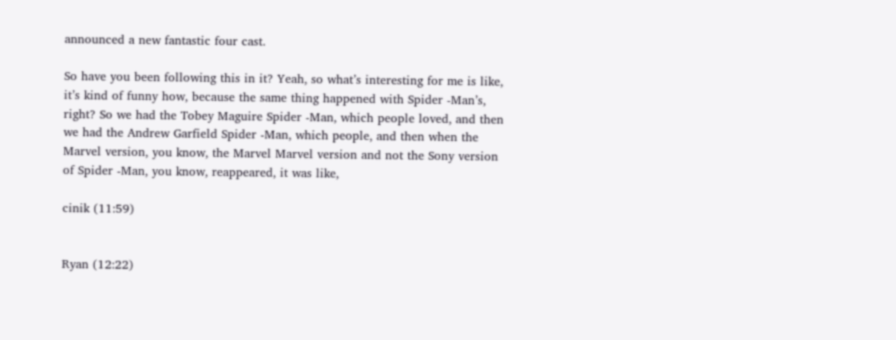announced a new fantastic four cast.

So have you been following this in it? Yeah, so what’s interesting for me is like, it’s kind of funny how, because the same thing happened with Spider -Man’s, right? So we had the Tobey Maguire Spider -Man, which people loved, and then we had the Andrew Garfield Spider -Man, which people, and then when the Marvel version, you know, the Marvel Marvel version and not the Sony version of Spider -Man, you know, reappeared, it was like,

cinik (11:59)


Ryan (12:22)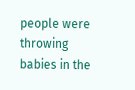people were throwing babies in the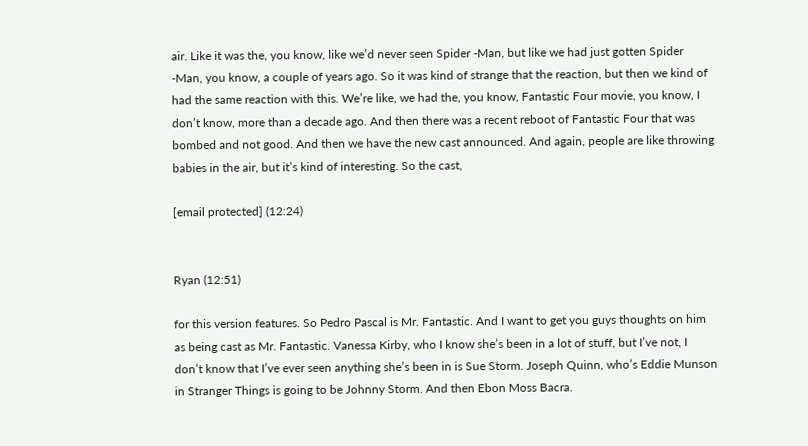air. Like it was the, you know, like we’d never seen Spider -Man, but like we had just gotten Spider -Man, you know, a couple of years ago. So it was kind of strange that the reaction, but then we kind of had the same reaction with this. We’re like, we had the, you know, Fantastic Four movie, you know, I don’t know, more than a decade ago. And then there was a recent reboot of Fantastic Four that was bombed and not good. And then we have the new cast announced. And again, people are like throwing babies in the air, but it’s kind of interesting. So the cast,

[email protected] (12:24)


Ryan (12:51)

for this version features. So Pedro Pascal is Mr. Fantastic. And I want to get you guys thoughts on him as being cast as Mr. Fantastic. Vanessa Kirby, who I know she’s been in a lot of stuff, but I’ve not, I don’t know that I’ve ever seen anything she’s been in is Sue Storm. Joseph Quinn, who’s Eddie Munson in Stranger Things is going to be Johnny Storm. And then Ebon Moss Bacra.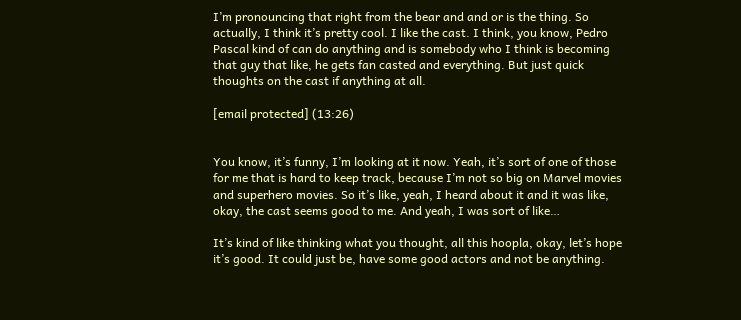I’m pronouncing that right from the bear and and or is the thing. So actually, I think it’s pretty cool. I like the cast. I think, you know, Pedro Pascal kind of can do anything and is somebody who I think is becoming that guy that like, he gets fan casted and everything. But just quick thoughts on the cast if anything at all.

[email protected] (13:26)


You know, it’s funny, I’m looking at it now. Yeah, it’s sort of one of those for me that is hard to keep track, because I’m not so big on Marvel movies and superhero movies. So it’s like, yeah, I heard about it and it was like, okay, the cast seems good to me. And yeah, I was sort of like…

It’s kind of like thinking what you thought, all this hoopla, okay, let’s hope it’s good. It could just be, have some good actors and not be anything.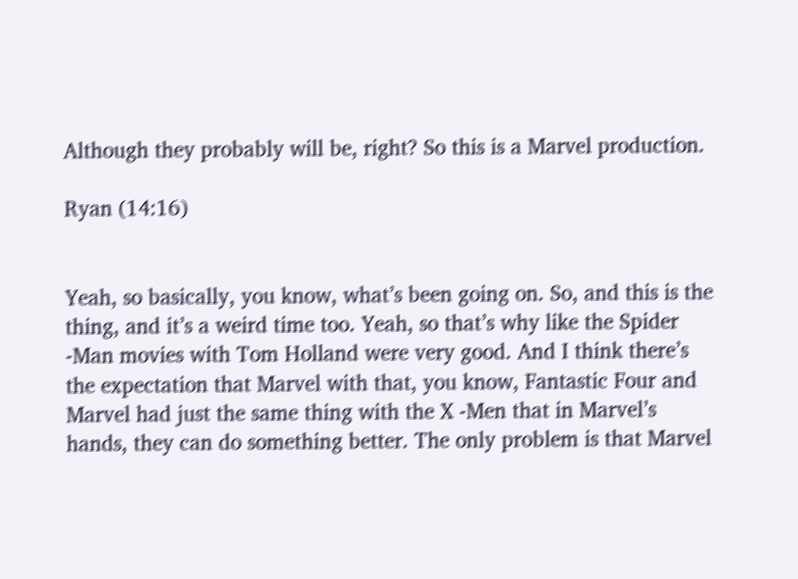Although they probably will be, right? So this is a Marvel production.

Ryan (14:16)


Yeah, so basically, you know, what’s been going on. So, and this is the thing, and it’s a weird time too. Yeah, so that’s why like the Spider -Man movies with Tom Holland were very good. And I think there’s the expectation that Marvel with that, you know, Fantastic Four and Marvel had just the same thing with the X -Men that in Marvel’s hands, they can do something better. The only problem is that Marvel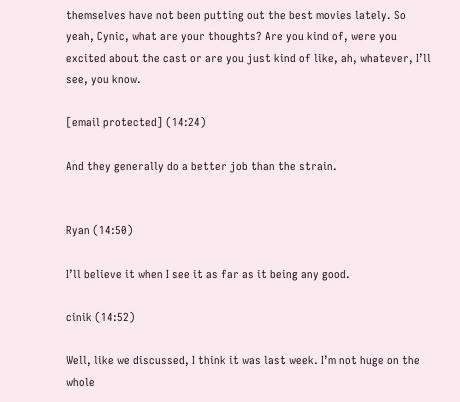themselves have not been putting out the best movies lately. So yeah, Cynic, what are your thoughts? Are you kind of, were you excited about the cast or are you just kind of like, ah, whatever, I’ll see, you know.

[email protected] (14:24)

And they generally do a better job than the strain.


Ryan (14:50)

I’ll believe it when I see it as far as it being any good.

cinik (14:52)

Well, like we discussed, I think it was last week. I’m not huge on the whole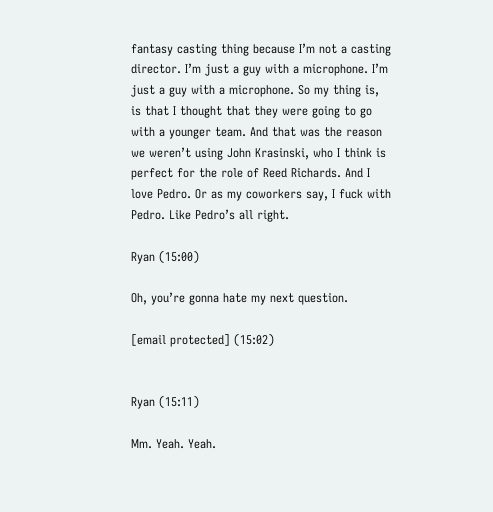fantasy casting thing because I’m not a casting director. I’m just a guy with a microphone. I’m just a guy with a microphone. So my thing is, is that I thought that they were going to go with a younger team. And that was the reason we weren’t using John Krasinski, who I think is perfect for the role of Reed Richards. And I love Pedro. Or as my coworkers say, I fuck with Pedro. Like Pedro’s all right.

Ryan (15:00)

Oh, you’re gonna hate my next question.

[email protected] (15:02)


Ryan (15:11)

Mm. Yeah. Yeah.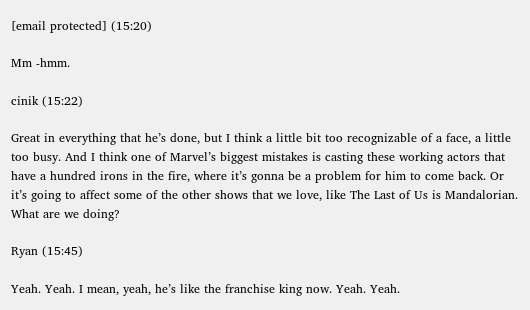[email protected] (15:20)

Mm -hmm.

cinik (15:22)

Great in everything that he’s done, but I think a little bit too recognizable of a face, a little too busy. And I think one of Marvel’s biggest mistakes is casting these working actors that have a hundred irons in the fire, where it’s gonna be a problem for him to come back. Or it’s going to affect some of the other shows that we love, like The Last of Us is Mandalorian. What are we doing?

Ryan (15:45)

Yeah. Yeah. I mean, yeah, he’s like the franchise king now. Yeah. Yeah.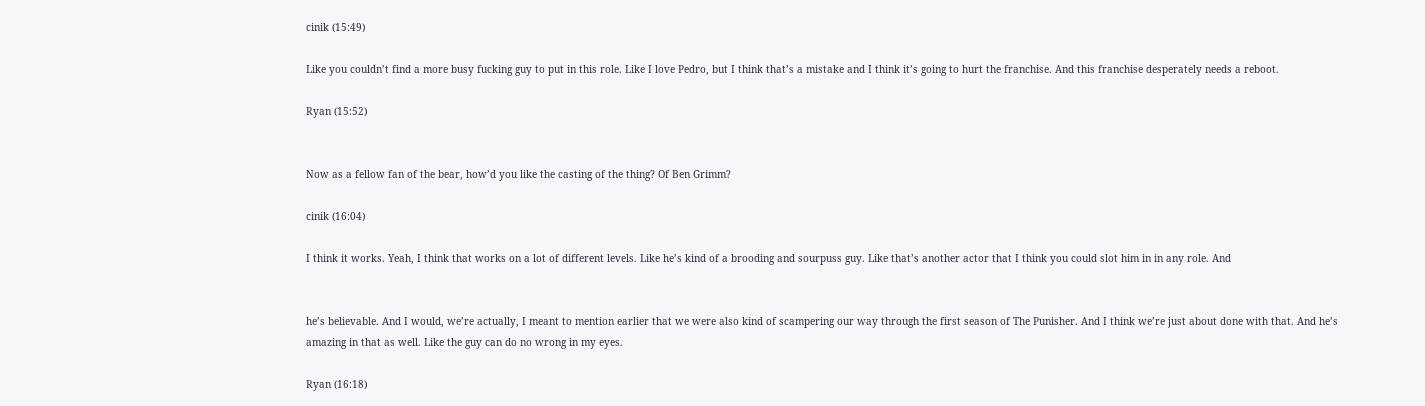cinik (15:49)

Like you couldn’t find a more busy fucking guy to put in this role. Like I love Pedro, but I think that’s a mistake and I think it’s going to hurt the franchise. And this franchise desperately needs a reboot.

Ryan (15:52)


Now as a fellow fan of the bear, how’d you like the casting of the thing? Of Ben Grimm?

cinik (16:04)

I think it works. Yeah, I think that works on a lot of different levels. Like he’s kind of a brooding and sourpuss guy. Like that’s another actor that I think you could slot him in in any role. And


he’s believable. And I would, we’re actually, I meant to mention earlier that we were also kind of scampering our way through the first season of The Punisher. And I think we’re just about done with that. And he’s amazing in that as well. Like the guy can do no wrong in my eyes.

Ryan (16:18)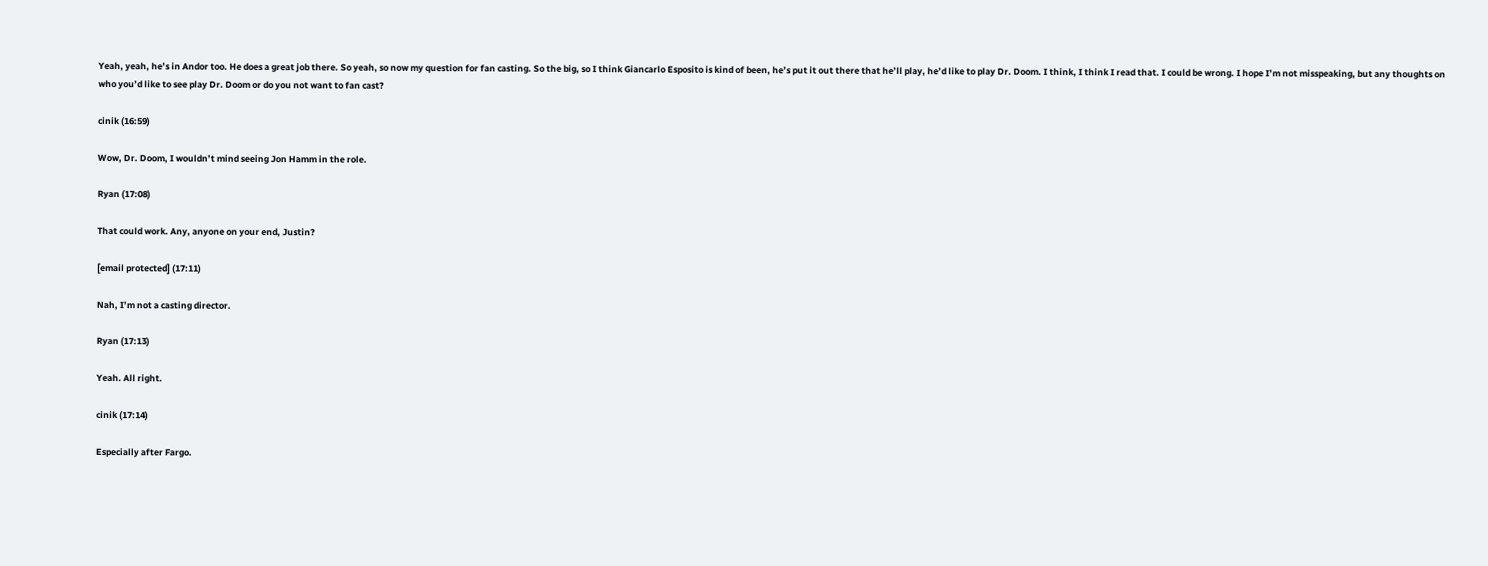Yeah, yeah, he’s in Andor too. He does a great job there. So yeah, so now my question for fan casting. So the big, so I think Giancarlo Esposito is kind of been, he’s put it out there that he’ll play, he’d like to play Dr. Doom. I think, I think I read that. I could be wrong. I hope I’m not misspeaking, but any thoughts on who you’d like to see play Dr. Doom or do you not want to fan cast?

cinik (16:59)

Wow, Dr. Doom, I wouldn’t mind seeing Jon Hamm in the role.

Ryan (17:08)

That could work. Any, anyone on your end, Justin?

[email protected] (17:11)

Nah, I’m not a casting director.

Ryan (17:13)

Yeah. All right.

cinik (17:14)

Especially after Fargo.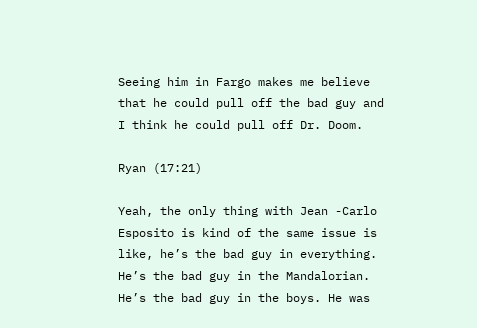Seeing him in Fargo makes me believe that he could pull off the bad guy and I think he could pull off Dr. Doom.

Ryan (17:21)

Yeah, the only thing with Jean -Carlo Esposito is kind of the same issue is like, he’s the bad guy in everything. He’s the bad guy in the Mandalorian. He’s the bad guy in the boys. He was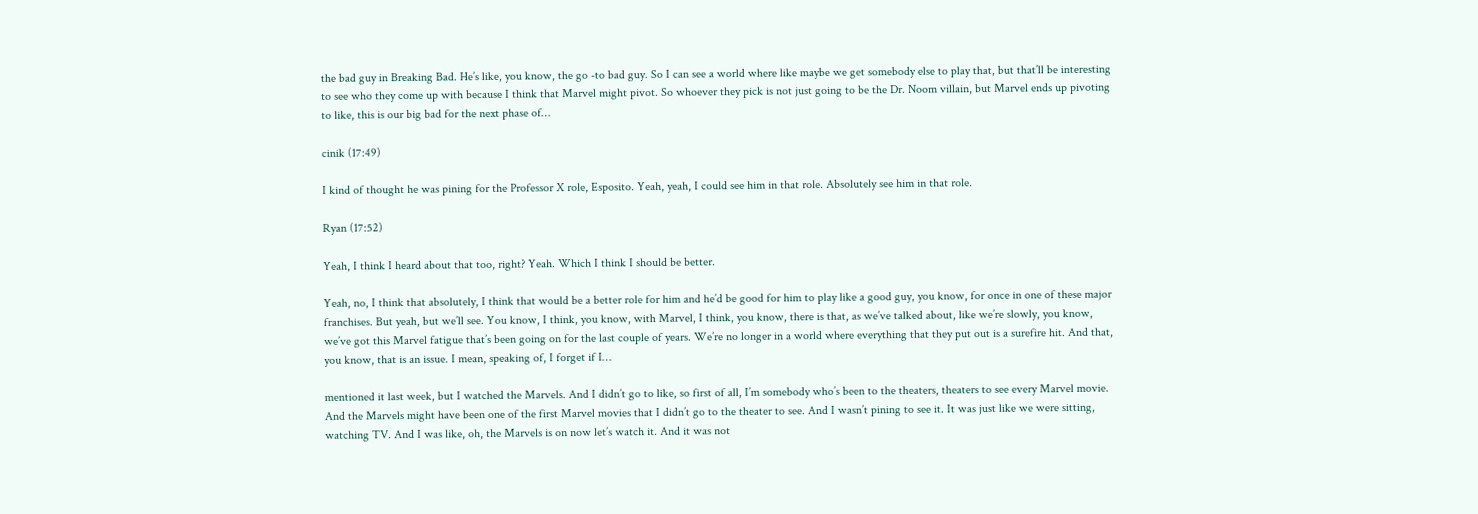the bad guy in Breaking Bad. He’s like, you know, the go -to bad guy. So I can see a world where like maybe we get somebody else to play that, but that’ll be interesting to see who they come up with because I think that Marvel might pivot. So whoever they pick is not just going to be the Dr. Noom villain, but Marvel ends up pivoting to like, this is our big bad for the next phase of…

cinik (17:49)

I kind of thought he was pining for the Professor X role, Esposito. Yeah, yeah, I could see him in that role. Absolutely see him in that role.

Ryan (17:52)

Yeah, I think I heard about that too, right? Yeah. Which I think I should be better.

Yeah, no, I think that absolutely, I think that would be a better role for him and he’d be good for him to play like a good guy, you know, for once in one of these major franchises. But yeah, but we’ll see. You know, I think, you know, with Marvel, I think, you know, there is that, as we’ve talked about, like we’re slowly, you know, we’ve got this Marvel fatigue that’s been going on for the last couple of years. We’re no longer in a world where everything that they put out is a surefire hit. And that, you know, that is an issue. I mean, speaking of, I forget if I…

mentioned it last week, but I watched the Marvels. And I didn’t go to like, so first of all, I’m somebody who’s been to the theaters, theaters to see every Marvel movie. And the Marvels might have been one of the first Marvel movies that I didn’t go to the theater to see. And I wasn’t pining to see it. It was just like we were sitting, watching TV. And I was like, oh, the Marvels is on now let’s watch it. And it was not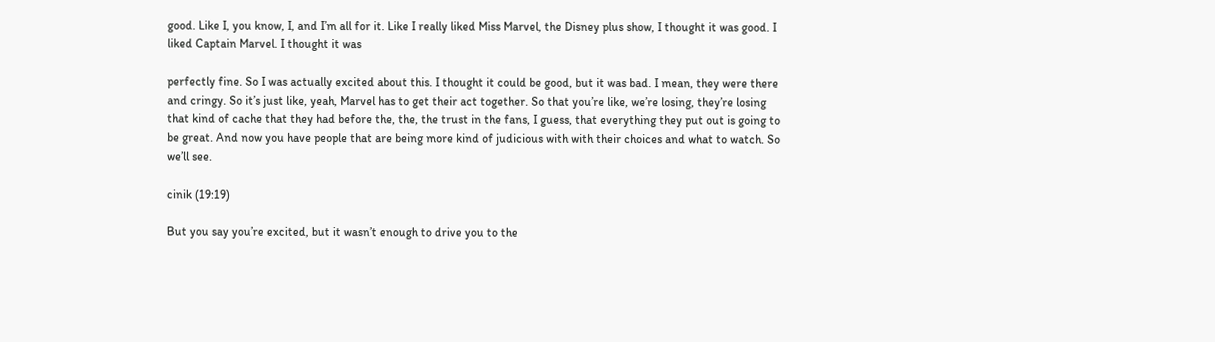good. Like I, you know, I, and I’m all for it. Like I really liked Miss Marvel, the Disney plus show, I thought it was good. I liked Captain Marvel. I thought it was

perfectly fine. So I was actually excited about this. I thought it could be good, but it was bad. I mean, they were there and cringy. So it’s just like, yeah, Marvel has to get their act together. So that you’re like, we’re losing, they’re losing that kind of cache that they had before the, the, the trust in the fans, I guess, that everything they put out is going to be great. And now you have people that are being more kind of judicious with with their choices and what to watch. So we’ll see.

cinik (19:19)

But you say you’re excited, but it wasn’t enough to drive you to the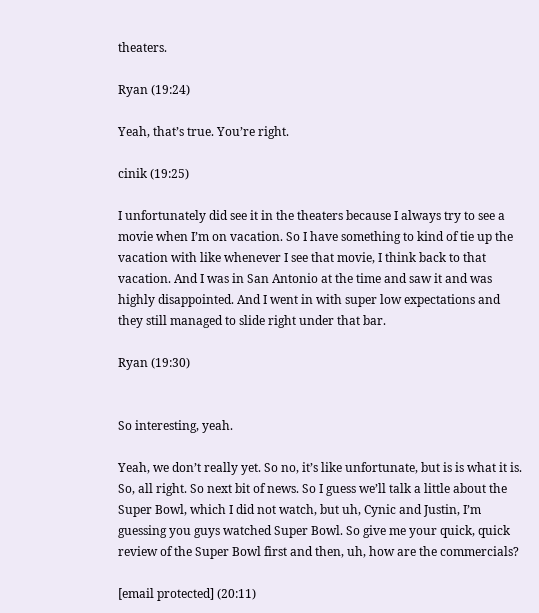theaters.

Ryan (19:24)

Yeah, that’s true. You’re right.

cinik (19:25)

I unfortunately did see it in the theaters because I always try to see a movie when I’m on vacation. So I have something to kind of tie up the vacation with like whenever I see that movie, I think back to that vacation. And I was in San Antonio at the time and saw it and was highly disappointed. And I went in with super low expectations and they still managed to slide right under that bar.

Ryan (19:30)


So interesting, yeah.

Yeah, we don’t really yet. So no, it’s like unfortunate, but is is what it is. So, all right. So next bit of news. So I guess we’ll talk a little about the Super Bowl, which I did not watch, but uh, Cynic and Justin, I’m guessing you guys watched Super Bowl. So give me your quick, quick review of the Super Bowl first and then, uh, how are the commercials?

[email protected] (20:11)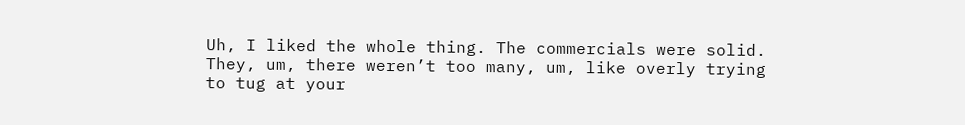Uh, I liked the whole thing. The commercials were solid. They, um, there weren’t too many, um, like overly trying to tug at your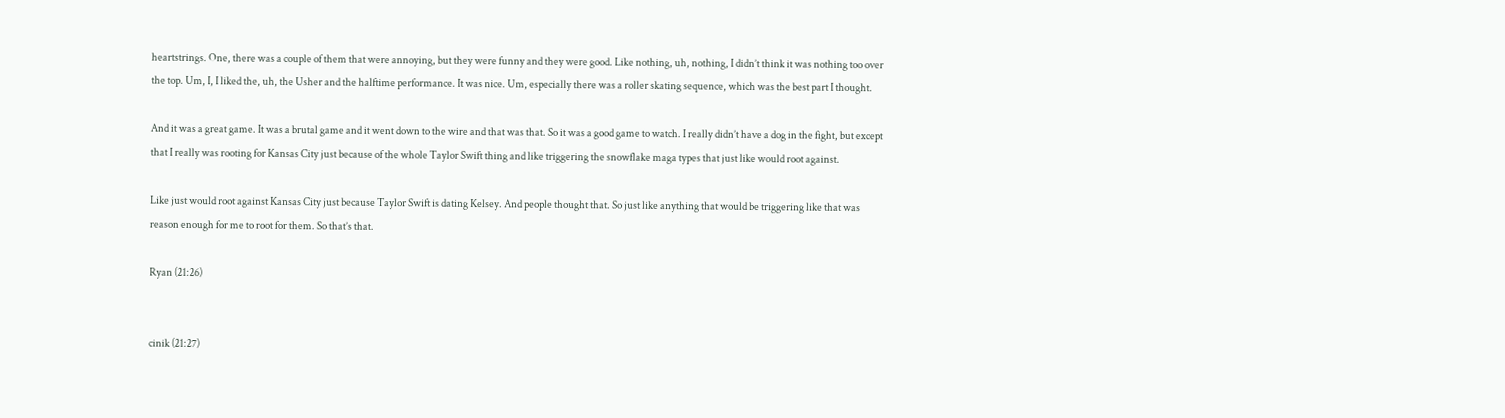heartstrings. One, there was a couple of them that were annoying, but they were funny and they were good. Like nothing, uh, nothing, I didn’t think it was nothing too over the top. Um, I, I liked the, uh, the Usher and the halftime performance. It was nice. Um, especially there was a roller skating sequence, which was the best part I thought.

And it was a great game. It was a brutal game and it went down to the wire and that was that. So it was a good game to watch. I really didn’t have a dog in the fight, but except that I really was rooting for Kansas City just because of the whole Taylor Swift thing and like triggering the snowflake maga types that just like would root against.

Like just would root against Kansas City just because Taylor Swift is dating Kelsey. And people thought that. So just like anything that would be triggering like that was reason enough for me to root for them. So that’s that.

Ryan (21:26)


cinik (21:27)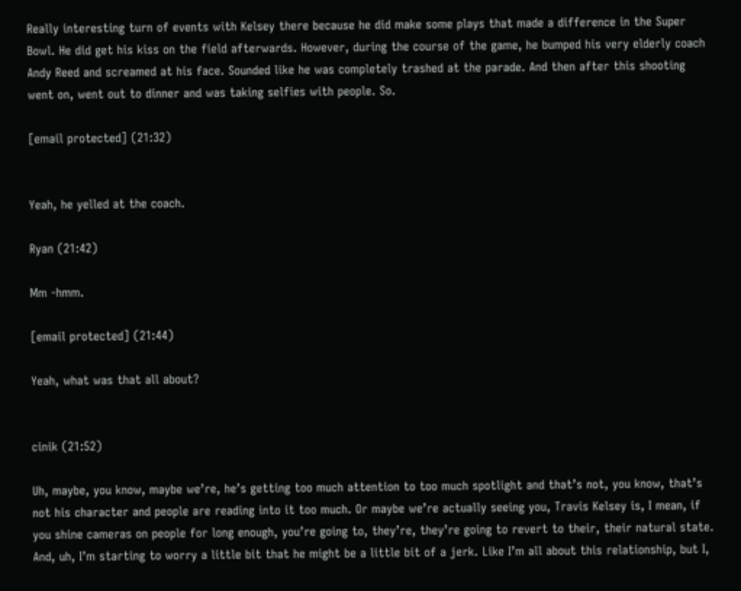Really interesting turn of events with Kelsey there because he did make some plays that made a difference in the Super Bowl. He did get his kiss on the field afterwards. However, during the course of the game, he bumped his very elderly coach Andy Reed and screamed at his face. Sounded like he was completely trashed at the parade. And then after this shooting went on, went out to dinner and was taking selfies with people. So.

[email protected] (21:32)


Yeah, he yelled at the coach.

Ryan (21:42)

Mm -hmm.

[email protected] (21:44)

Yeah, what was that all about?


cinik (21:52)

Uh, maybe, you know, maybe we’re, he’s getting too much attention to too much spotlight and that’s not, you know, that’s not his character and people are reading into it too much. Or maybe we’re actually seeing you, Travis Kelsey is, I mean, if you shine cameras on people for long enough, you’re going to, they’re, they’re going to revert to their, their natural state. And, uh, I’m starting to worry a little bit that he might be a little bit of a jerk. Like I’m all about this relationship, but I,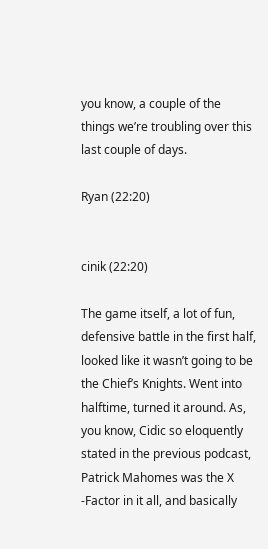you know, a couple of the things we’re troubling over this last couple of days.

Ryan (22:20)


cinik (22:20)

The game itself, a lot of fun, defensive battle in the first half, looked like it wasn’t going to be the Chief’s Knights. Went into halftime, turned it around. As, you know, Cidic so eloquently stated in the previous podcast, Patrick Mahomes was the X -Factor in it all, and basically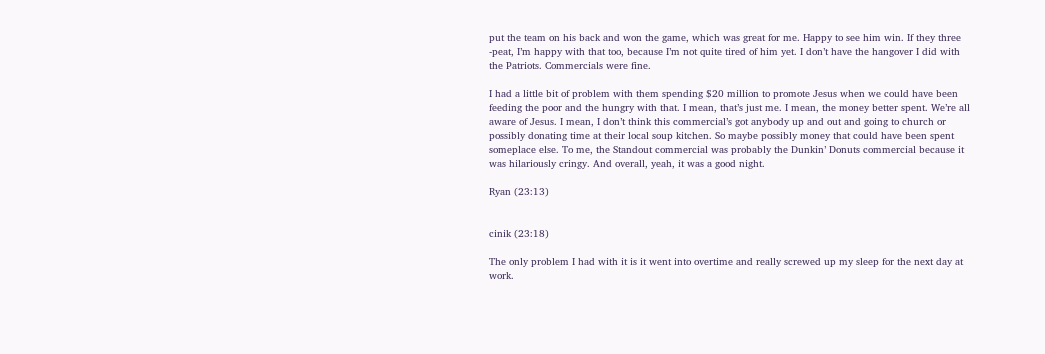put the team on his back and won the game, which was great for me. Happy to see him win. If they three -peat, I’m happy with that too, because I’m not quite tired of him yet. I don’t have the hangover I did with the Patriots. Commercials were fine.

I had a little bit of problem with them spending $20 million to promote Jesus when we could have been feeding the poor and the hungry with that. I mean, that’s just me. I mean, the money better spent. We’re all aware of Jesus. I mean, I don’t think this commercial’s got anybody up and out and going to church or possibly donating time at their local soup kitchen. So maybe possibly money that could have been spent someplace else. To me, the Standout commercial was probably the Dunkin’ Donuts commercial because it was hilariously cringy. And overall, yeah, it was a good night.

Ryan (23:13)


cinik (23:18)

The only problem I had with it is it went into overtime and really screwed up my sleep for the next day at work.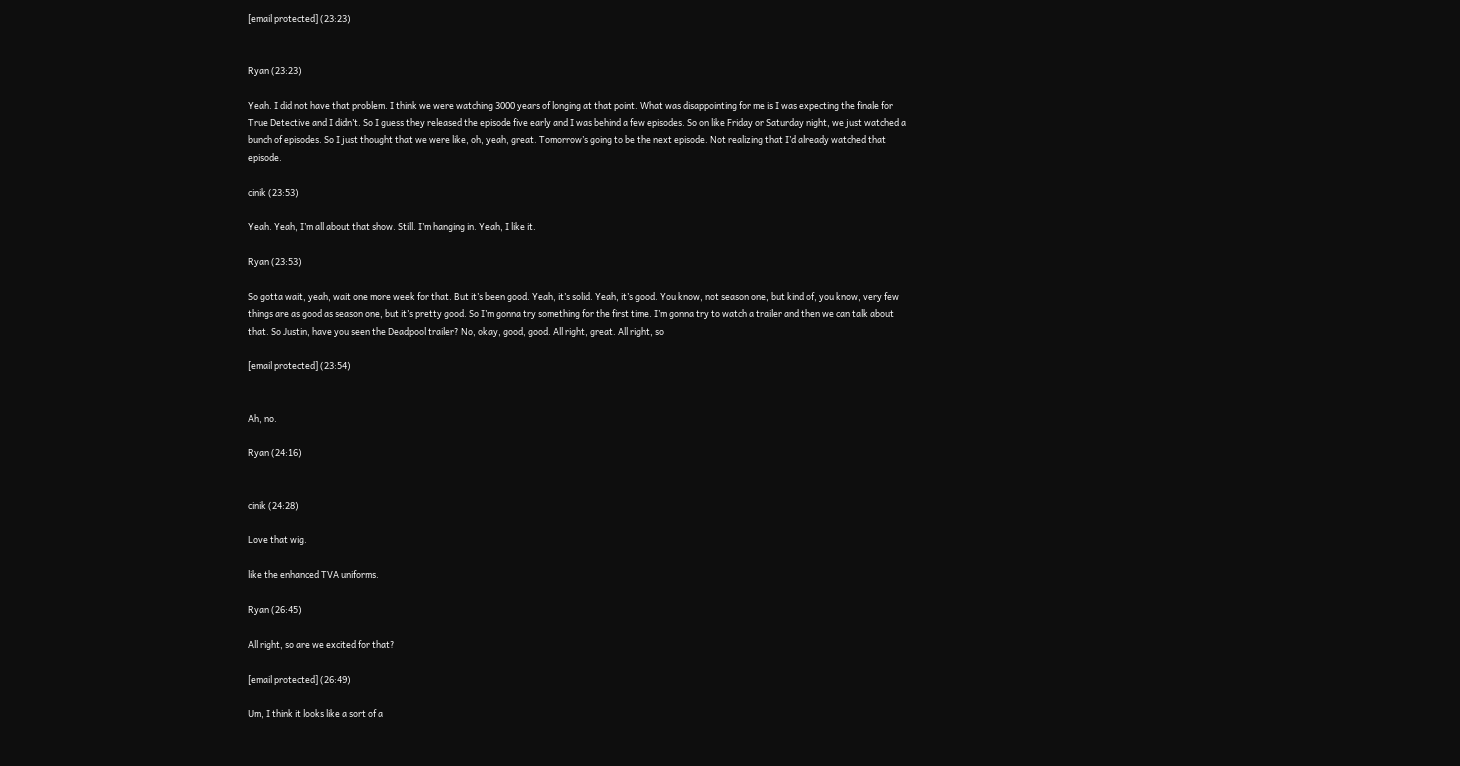[email protected] (23:23)


Ryan (23:23)

Yeah. I did not have that problem. I think we were watching 3000 years of longing at that point. What was disappointing for me is I was expecting the finale for True Detective and I didn’t. So I guess they released the episode five early and I was behind a few episodes. So on like Friday or Saturday night, we just watched a bunch of episodes. So I just thought that we were like, oh, yeah, great. Tomorrow’s going to be the next episode. Not realizing that I’d already watched that episode.

cinik (23:53)

Yeah. Yeah, I’m all about that show. Still. I’m hanging in. Yeah, I like it.

Ryan (23:53)

So gotta wait, yeah, wait one more week for that. But it’s been good. Yeah, it’s solid. Yeah, it’s good. You know, not season one, but kind of, you know, very few things are as good as season one, but it’s pretty good. So I’m gonna try something for the first time. I’m gonna try to watch a trailer and then we can talk about that. So Justin, have you seen the Deadpool trailer? No, okay, good, good. All right, great. All right, so

[email protected] (23:54)


Ah, no.

Ryan (24:16)


cinik (24:28)

Love that wig.

like the enhanced TVA uniforms.

Ryan (26:45)

All right, so are we excited for that?

[email protected] (26:49)

Um, I think it looks like a sort of a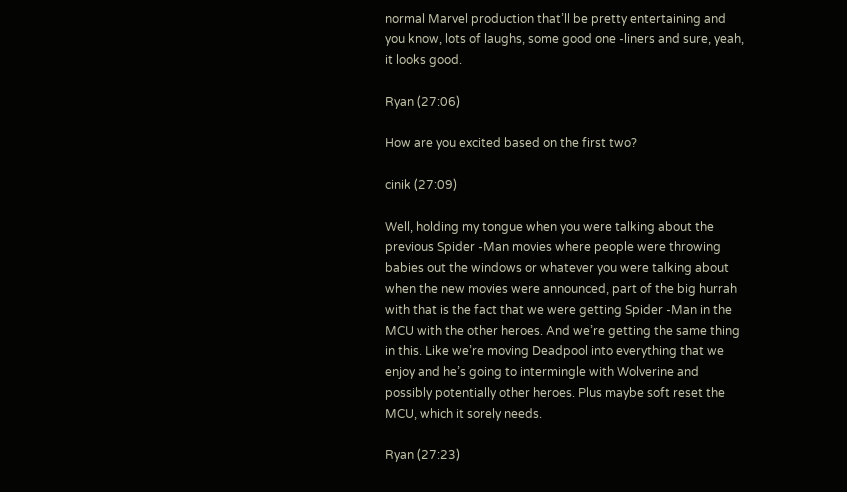normal Marvel production that’ll be pretty entertaining and you know, lots of laughs, some good one -liners and sure, yeah, it looks good.

Ryan (27:06)

How are you excited based on the first two?

cinik (27:09)

Well, holding my tongue when you were talking about the previous Spider -Man movies where people were throwing babies out the windows or whatever you were talking about when the new movies were announced, part of the big hurrah with that is the fact that we were getting Spider -Man in the MCU with the other heroes. And we’re getting the same thing in this. Like we’re moving Deadpool into everything that we enjoy and he’s going to intermingle with Wolverine and possibly potentially other heroes. Plus maybe soft reset the MCU, which it sorely needs.

Ryan (27:23)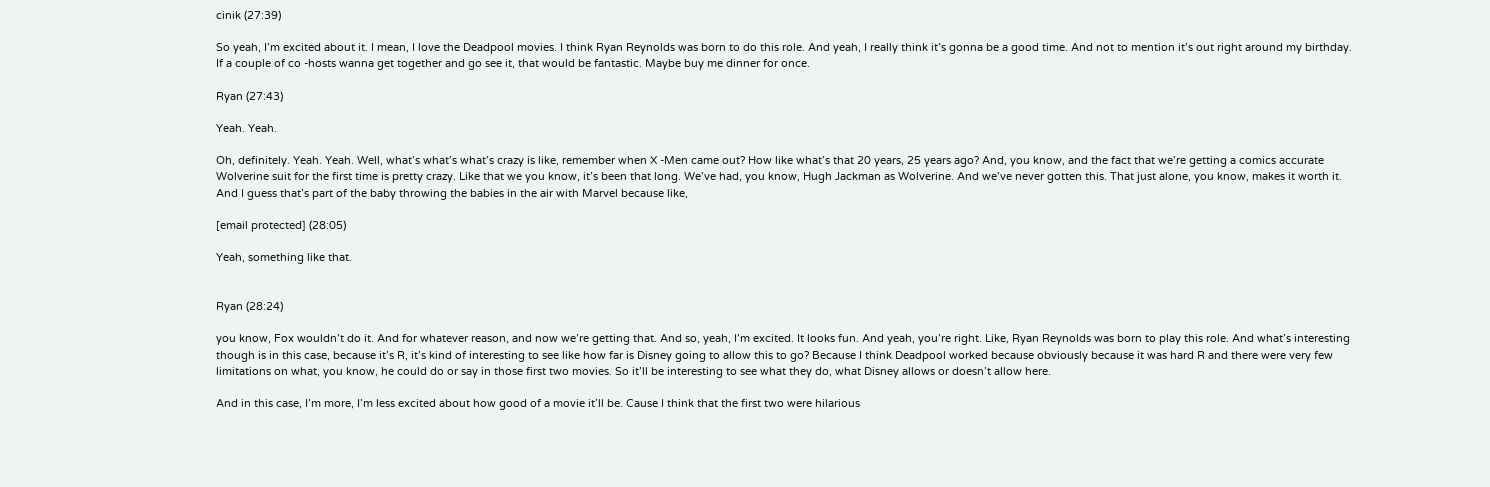cinik (27:39)

So yeah, I’m excited about it. I mean, I love the Deadpool movies. I think Ryan Reynolds was born to do this role. And yeah, I really think it’s gonna be a good time. And not to mention it’s out right around my birthday. If a couple of co -hosts wanna get together and go see it, that would be fantastic. Maybe buy me dinner for once.

Ryan (27:43)

Yeah. Yeah.

Oh, definitely. Yeah. Yeah. Well, what’s what’s what’s crazy is like, remember when X -Men came out? How like what’s that 20 years, 25 years ago? And, you know, and the fact that we’re getting a comics accurate Wolverine suit for the first time is pretty crazy. Like that we you know, it’s been that long. We’ve had, you know, Hugh Jackman as Wolverine. And we’ve never gotten this. That just alone, you know, makes it worth it. And I guess that’s part of the baby throwing the babies in the air with Marvel because like,

[email protected] (28:05)

Yeah, something like that.


Ryan (28:24)

you know, Fox wouldn’t do it. And for whatever reason, and now we’re getting that. And so, yeah, I’m excited. It looks fun. And yeah, you’re right. Like, Ryan Reynolds was born to play this role. And what’s interesting though is in this case, because it’s R, it’s kind of interesting to see like how far is Disney going to allow this to go? Because I think Deadpool worked because obviously because it was hard R and there were very few limitations on what, you know, he could do or say in those first two movies. So it’ll be interesting to see what they do, what Disney allows or doesn’t allow here.

And in this case, I’m more, I’m less excited about how good of a movie it’ll be. Cause I think that the first two were hilarious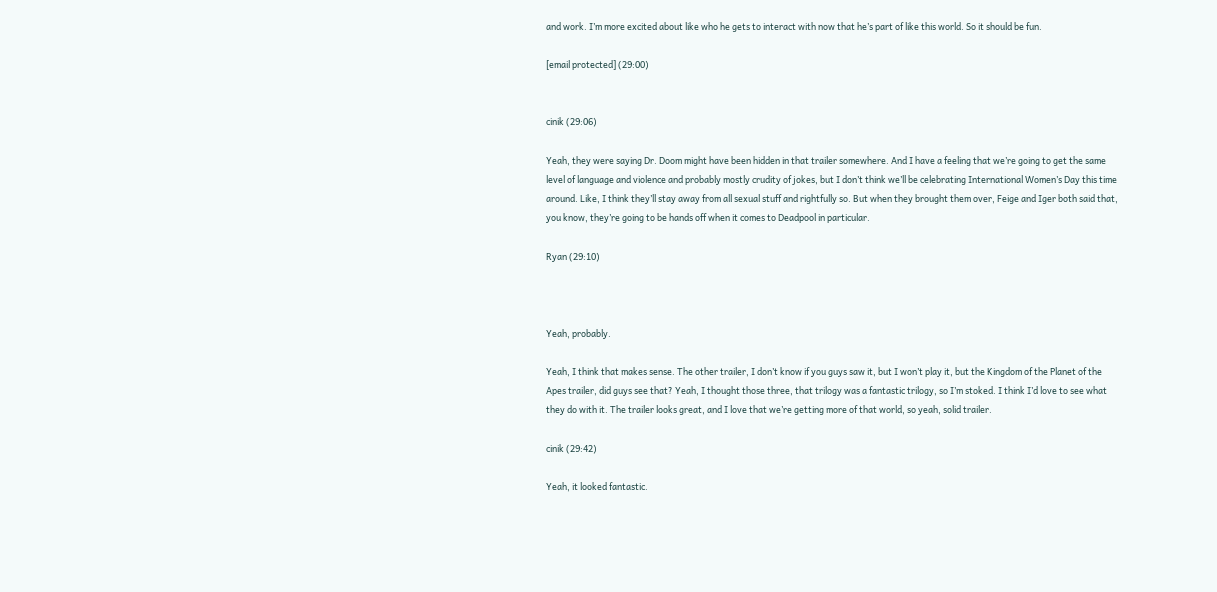and work. I’m more excited about like who he gets to interact with now that he’s part of like this world. So it should be fun.

[email protected] (29:00)


cinik (29:06)

Yeah, they were saying Dr. Doom might have been hidden in that trailer somewhere. And I have a feeling that we’re going to get the same level of language and violence and probably mostly crudity of jokes, but I don’t think we’ll be celebrating International Women’s Day this time around. Like, I think they’ll stay away from all sexual stuff and rightfully so. But when they brought them over, Feige and Iger both said that, you know, they’re going to be hands off when it comes to Deadpool in particular.

Ryan (29:10)



Yeah, probably.

Yeah, I think that makes sense. The other trailer, I don’t know if you guys saw it, but I won’t play it, but the Kingdom of the Planet of the Apes trailer, did guys see that? Yeah, I thought those three, that trilogy was a fantastic trilogy, so I’m stoked. I think I’d love to see what they do with it. The trailer looks great, and I love that we’re getting more of that world, so yeah, solid trailer.

cinik (29:42)

Yeah, it looked fantastic.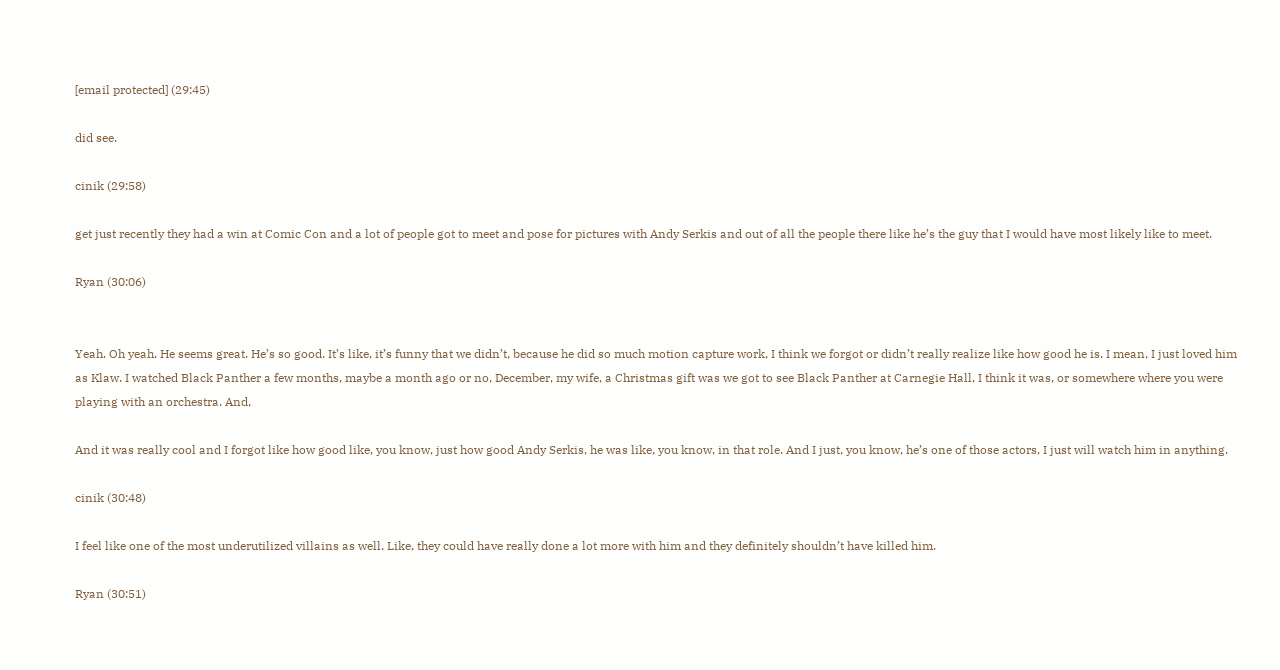[email protected] (29:45)

did see.

cinik (29:58)

get just recently they had a win at Comic Con and a lot of people got to meet and pose for pictures with Andy Serkis and out of all the people there like he’s the guy that I would have most likely like to meet.

Ryan (30:06)


Yeah. Oh yeah. He seems great. He’s so good. It’s like, it’s funny that we didn’t, because he did so much motion capture work, I think we forgot or didn’t really realize like how good he is. I mean, I just loved him as Klaw. I watched Black Panther a few months, maybe a month ago or no, December, my wife, a Christmas gift was we got to see Black Panther at Carnegie Hall, I think it was, or somewhere where you were playing with an orchestra. And,

And it was really cool and I forgot like how good like, you know, just how good Andy Serkis, he was like, you know, in that role. And I just, you know, he’s one of those actors, I just will watch him in anything.

cinik (30:48)

I feel like one of the most underutilized villains as well. Like, they could have really done a lot more with him and they definitely shouldn’t have killed him.

Ryan (30:51)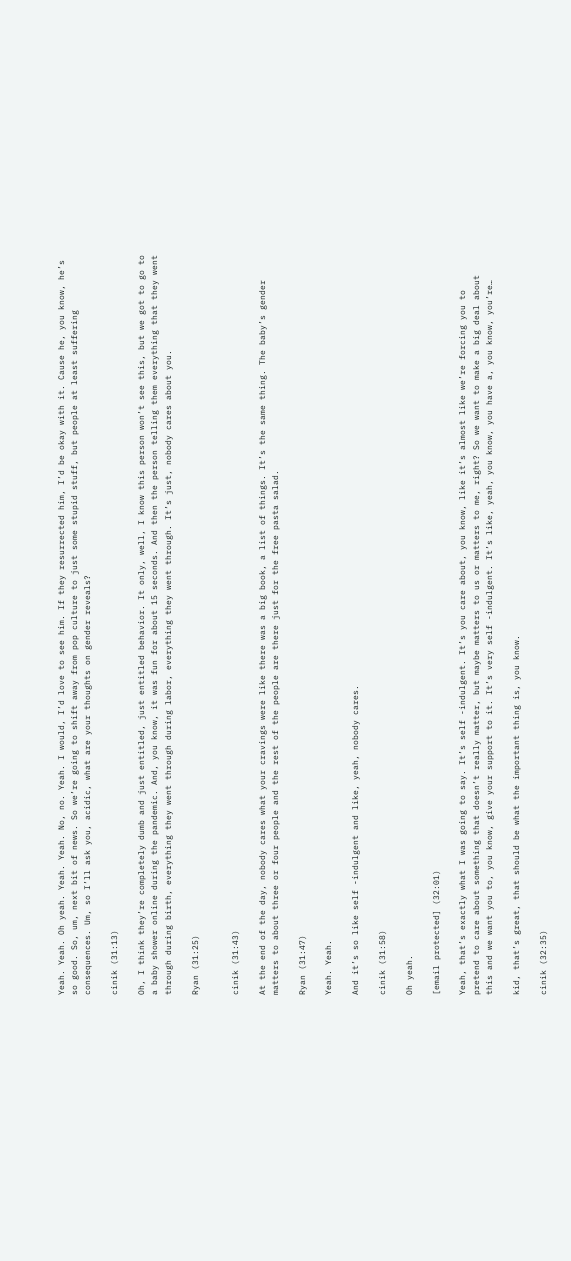Yeah. Yeah. Oh yeah. Yeah. Yeah. No, no. Yeah. I would, I’d love to see him. If they resurrected him, I’d be okay with it. Cause he, you know, he’s so good. So, um, next bit of news. So we’re going to shift away from pop culture to just some stupid stuff, but people at least suffering consequences. Um, so I’ll ask you, acidic, what are your thoughts on gender reveals?

cinik (31:13)

Oh, I think they’re completely dumb and just entitled, just entitled behavior. It only, well, I know this person won’t see this, but we got to go to a baby shower online during the pandemic. And, you know, it was fun for about 15 seconds. And then the person telling them everything that they went through during birth, everything they went through during labor, everything they went through. It’s just, nobody cares about you.

Ryan (31:25)


cinik (31:43)

At the end of the day, nobody cares what your cravings were like there was a big book, a list of things. It’s the same thing. The baby’s gender matters to about three or four people and the rest of the people are there just for the free pasta salad.

Ryan (31:47)

Yeah. Yeah.

And it’s so like self -indulgent and like, yeah, nobody cares.

cinik (31:58)

Oh yeah.

[email protected] (32:01)

Yeah, that’s exactly what I was going to say. It’s self -indulgent. It’s you care about, you know, like it’s almost like we’re forcing you to pretend to care about something that doesn’t really matter, but maybe matters to us or matters to me, right? So we want to make a big deal about this and we want you to, you know, give your support to it. It’s very self -indulgent. It’s like, yeah, you know, you have a, you know, you’re…

kid, that’s great, that should be what the important thing is, you know.

cinik (32:35)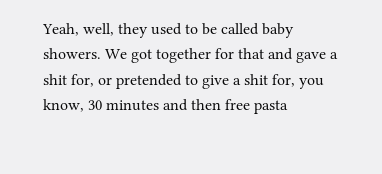Yeah, well, they used to be called baby showers. We got together for that and gave a shit for, or pretended to give a shit for, you know, 30 minutes and then free pasta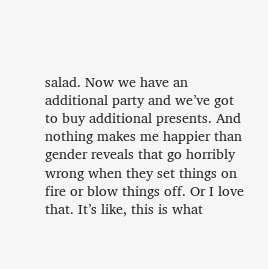salad. Now we have an additional party and we’ve got to buy additional presents. And nothing makes me happier than gender reveals that go horribly wrong when they set things on fire or blow things off. Or I love that. It’s like, this is what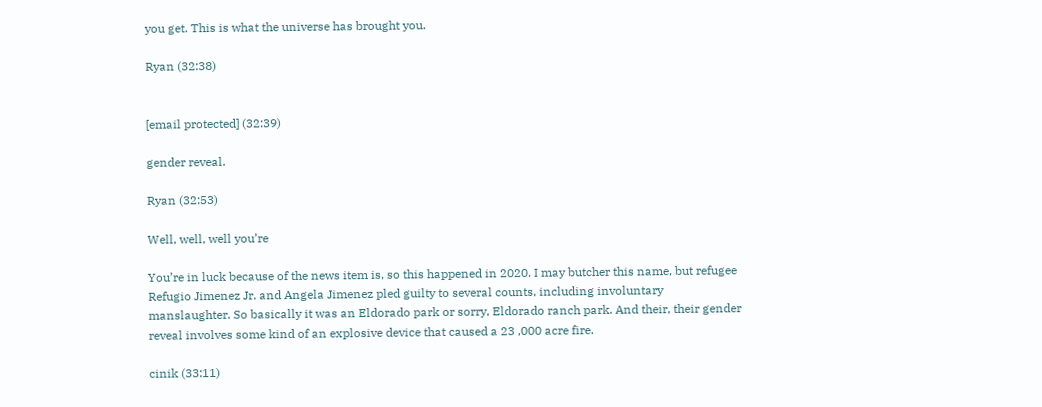you get. This is what the universe has brought you.

Ryan (32:38)


[email protected] (32:39)

gender reveal.

Ryan (32:53)

Well, well, well you’re

You’re in luck because of the news item is, so this happened in 2020. I may butcher this name, but refugee Refugio Jimenez Jr. and Angela Jimenez pled guilty to several counts, including involuntary manslaughter. So basically it was an Eldorado park or sorry, Eldorado ranch park. And their, their gender reveal involves some kind of an explosive device that caused a 23 ,000 acre fire.

cinik (33:11)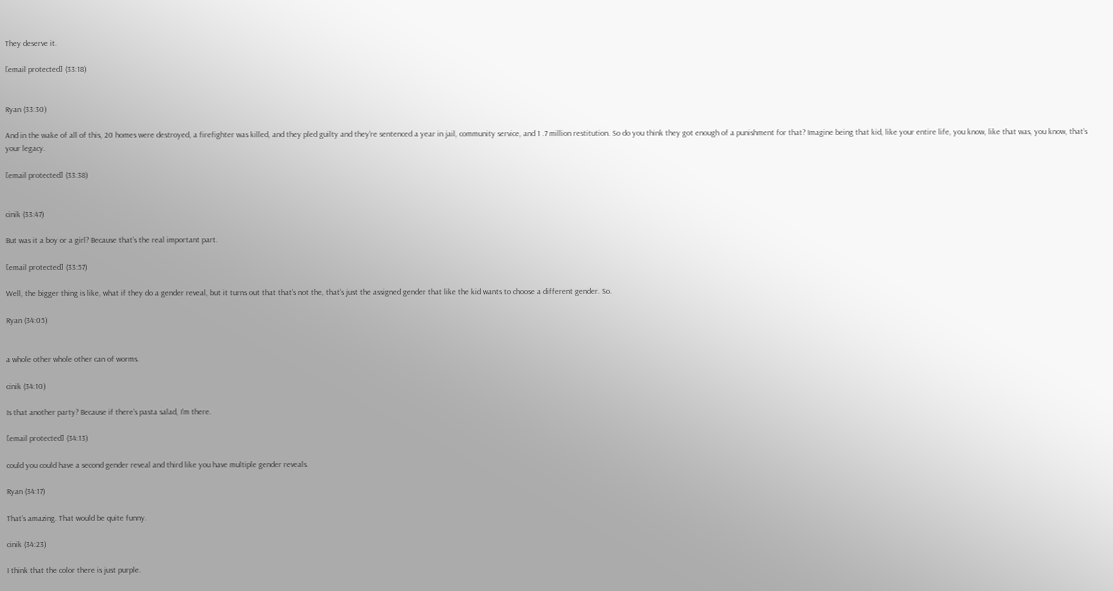They deserve it.

[email protected] (33:18)


Ryan (33:30)

And in the wake of all of this, 20 homes were destroyed, a firefighter was killed, and they pled guilty and they’re sentenced a year in jail, community service, and 1 .7 million restitution. So do you think they got enough of a punishment for that? Imagine being that kid, like your entire life, you know, like that was, you know, that’s your legacy.

[email protected] (33:38)


cinik (33:47)

But was it a boy or a girl? Because that’s the real important part.

[email protected] (33:57)

Well, the bigger thing is like, what if they do a gender reveal, but it turns out that that’s not the, that’s just the assigned gender that like the kid wants to choose a different gender. So.

Ryan (34:05)


a whole other whole other can of worms.

cinik (34:10)

Is that another party? Because if there’s pasta salad, I’m there.

[email protected] (34:13)

could you could have a second gender reveal and third like you have multiple gender reveals.

Ryan (34:17)

That’s amazing. That would be quite funny.

cinik (34:23)

I think that the color there is just purple.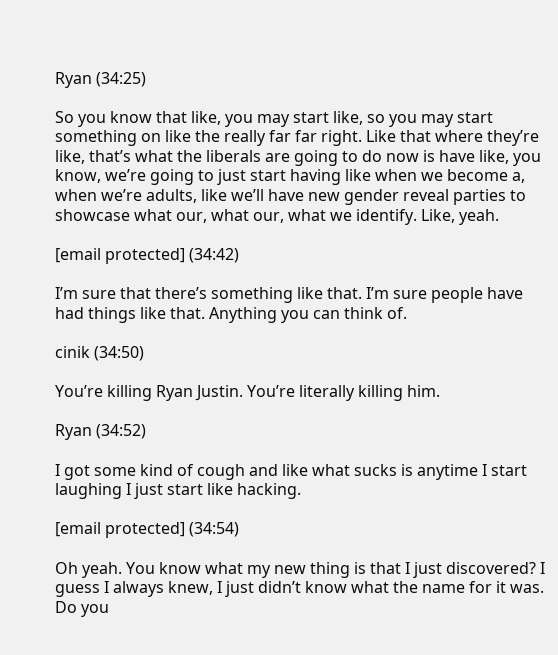Ryan (34:25)

So you know that like, you may start like, so you may start something on like the really far far right. Like that where they’re like, that’s what the liberals are going to do now is have like, you know, we’re going to just start having like when we become a, when we’re adults, like we’ll have new gender reveal parties to showcase what our, what our, what we identify. Like, yeah.

[email protected] (34:42)

I’m sure that there’s something like that. I’m sure people have had things like that. Anything you can think of.

cinik (34:50)

You’re killing Ryan Justin. You’re literally killing him.

Ryan (34:52)

I got some kind of cough and like what sucks is anytime I start laughing I just start like hacking.

[email protected] (34:54)

Oh yeah. You know what my new thing is that I just discovered? I guess I always knew, I just didn’t know what the name for it was. Do you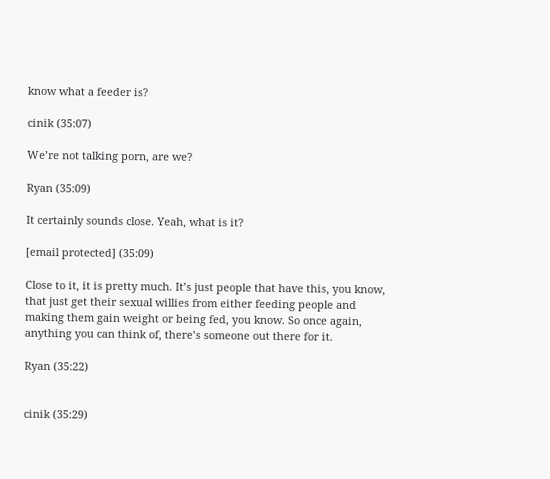know what a feeder is?

cinik (35:07)

We’re not talking porn, are we?

Ryan (35:09)

It certainly sounds close. Yeah, what is it?

[email protected] (35:09)

Close to it, it is pretty much. It’s just people that have this, you know, that just get their sexual willies from either feeding people and making them gain weight or being fed, you know. So once again, anything you can think of, there’s someone out there for it.

Ryan (35:22)


cinik (35:29)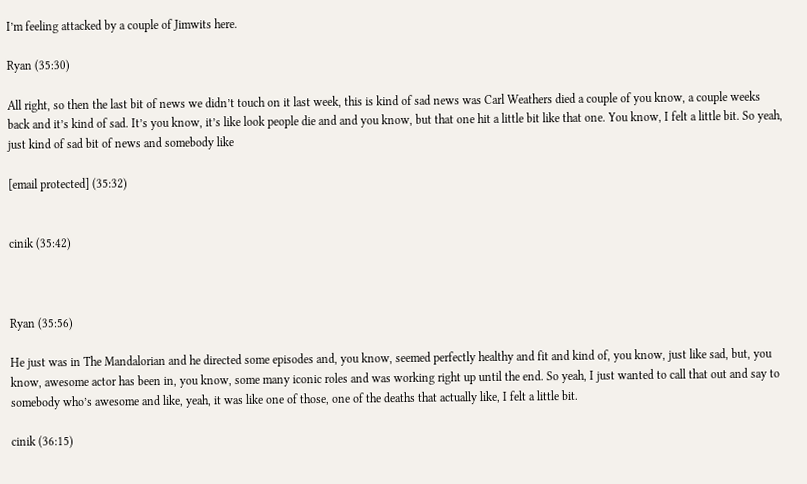I’m feeling attacked by a couple of Jimwits here.

Ryan (35:30)

All right, so then the last bit of news we didn’t touch on it last week, this is kind of sad news was Carl Weathers died a couple of you know, a couple weeks back and it’s kind of sad. It’s you know, it’s like look people die and and you know, but that one hit a little bit like that one. You know, I felt a little bit. So yeah, just kind of sad bit of news and somebody like

[email protected] (35:32)


cinik (35:42)



Ryan (35:56)

He just was in The Mandalorian and he directed some episodes and, you know, seemed perfectly healthy and fit and kind of, you know, just like sad, but, you know, awesome actor has been in, you know, some many iconic roles and was working right up until the end. So yeah, I just wanted to call that out and say to somebody who’s awesome and like, yeah, it was like one of those, one of the deaths that actually like, I felt a little bit.

cinik (36:15)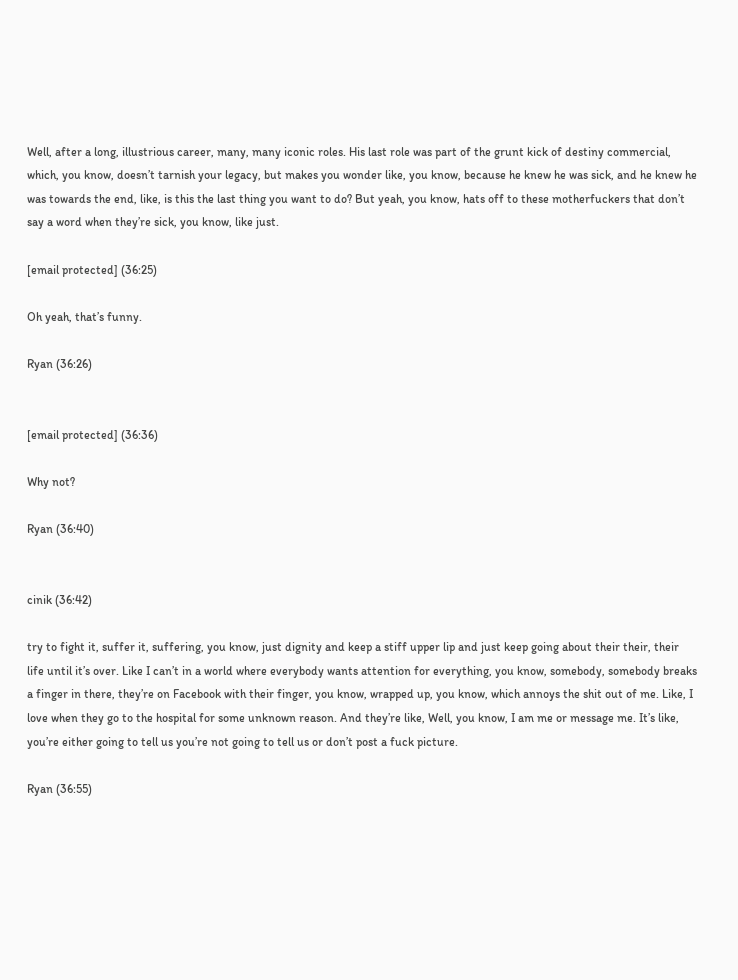Well, after a long, illustrious career, many, many iconic roles. His last role was part of the grunt kick of destiny commercial, which, you know, doesn’t tarnish your legacy, but makes you wonder like, you know, because he knew he was sick, and he knew he was towards the end, like, is this the last thing you want to do? But yeah, you know, hats off to these motherfuckers that don’t say a word when they’re sick, you know, like just.

[email protected] (36:25)

Oh yeah, that’s funny.

Ryan (36:26)


[email protected] (36:36)

Why not?

Ryan (36:40)


cinik (36:42)

try to fight it, suffer it, suffering, you know, just dignity and keep a stiff upper lip and just keep going about their their, their life until it’s over. Like I can’t in a world where everybody wants attention for everything, you know, somebody, somebody breaks a finger in there, they’re on Facebook with their finger, you know, wrapped up, you know, which annoys the shit out of me. Like, I love when they go to the hospital for some unknown reason. And they’re like, Well, you know, I am me or message me. It’s like, you’re either going to tell us you’re not going to tell us or don’t post a fuck picture.

Ryan (36:55)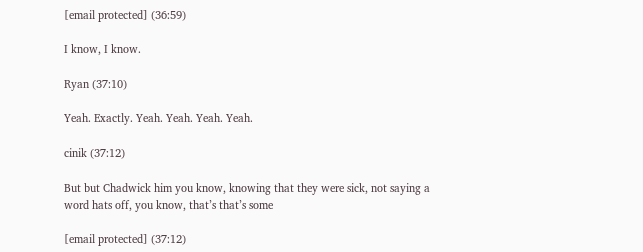[email protected] (36:59)

I know, I know.

Ryan (37:10)

Yeah. Exactly. Yeah. Yeah. Yeah. Yeah.

cinik (37:12)

But but Chadwick him you know, knowing that they were sick, not saying a word hats off, you know, that’s that’s some

[email protected] (37:12)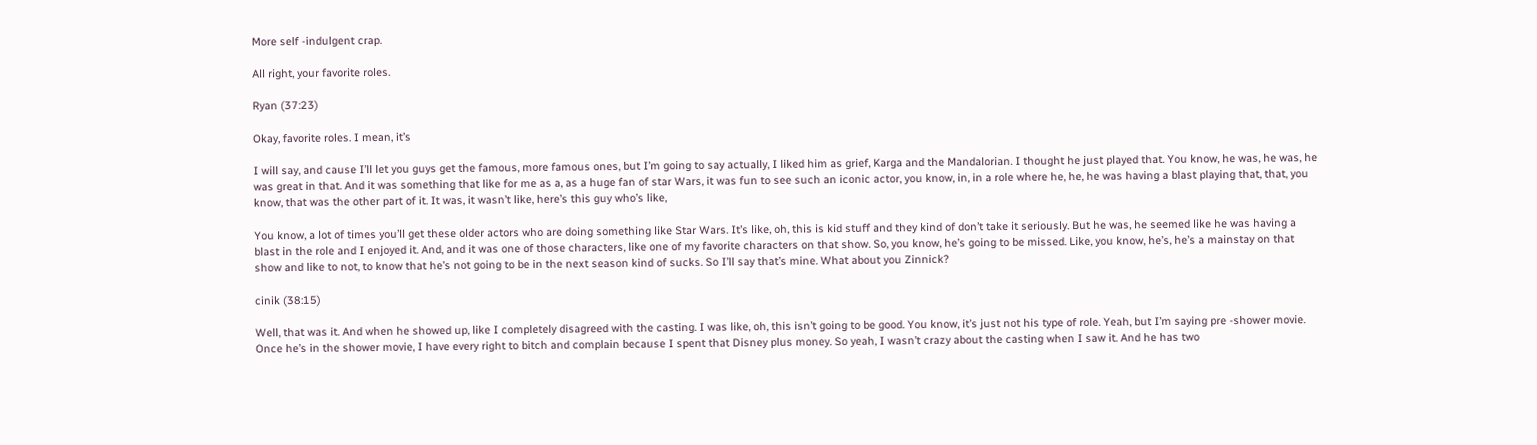More self -indulgent crap.

All right, your favorite roles.

Ryan (37:23)

Okay, favorite roles. I mean, it’s

I will say, and cause I’ll let you guys get the famous, more famous ones, but I’m going to say actually, I liked him as grief, Karga and the Mandalorian. I thought he just played that. You know, he was, he was, he was great in that. And it was something that like for me as a, as a huge fan of star Wars, it was fun to see such an iconic actor, you know, in, in a role where he, he, he was having a blast playing that, that, you know, that was the other part of it. It was, it wasn’t like, here’s this guy who’s like,

You know, a lot of times you’ll get these older actors who are doing something like Star Wars. It’s like, oh, this is kid stuff and they kind of don’t take it seriously. But he was, he seemed like he was having a blast in the role and I enjoyed it. And, and it was one of those characters, like one of my favorite characters on that show. So, you know, he’s going to be missed. Like, you know, he’s, he’s a mainstay on that show and like to not, to know that he’s not going to be in the next season kind of sucks. So I’ll say that’s mine. What about you Zinnick?

cinik (38:15)

Well, that was it. And when he showed up, like I completely disagreed with the casting. I was like, oh, this isn’t going to be good. You know, it’s just not his type of role. Yeah, but I’m saying pre -shower movie. Once he’s in the shower movie, I have every right to bitch and complain because I spent that Disney plus money. So yeah, I wasn’t crazy about the casting when I saw it. And he has two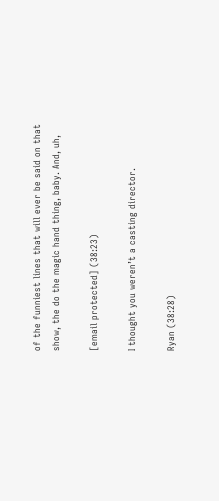of the funniest lines that will ever be said on that show, the do the magic hand thing, baby. And, uh,

[email protected] (38:23)

I thought you weren’t a casting director.

Ryan (38:28)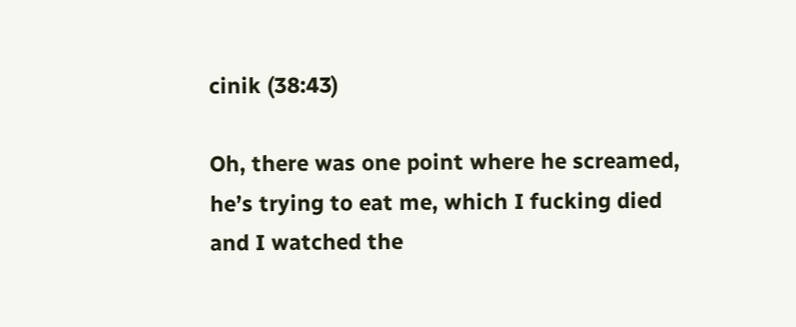cinik (38:43)

Oh, there was one point where he screamed, he’s trying to eat me, which I fucking died and I watched the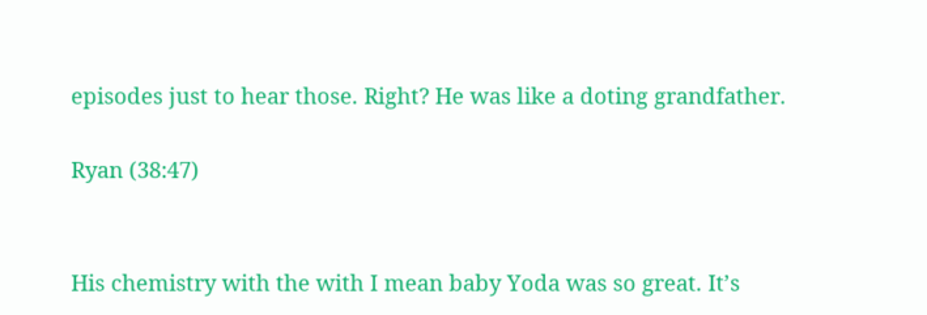episodes just to hear those. Right? He was like a doting grandfather.

Ryan (38:47)


His chemistry with the with I mean baby Yoda was so great. It’s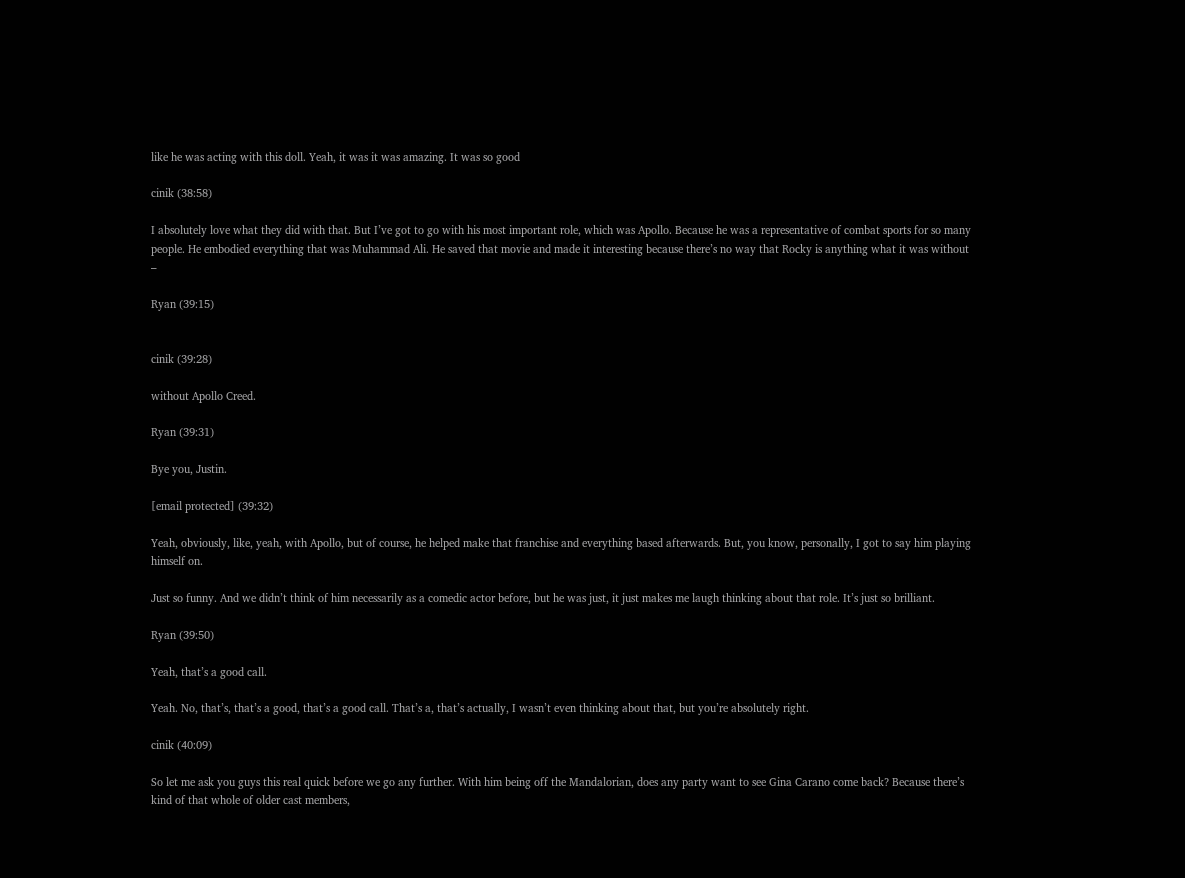like he was acting with this doll. Yeah, it was it was amazing. It was so good

cinik (38:58)

I absolutely love what they did with that. But I’ve got to go with his most important role, which was Apollo. Because he was a representative of combat sports for so many people. He embodied everything that was Muhammad Ali. He saved that movie and made it interesting because there’s no way that Rocky is anything what it was without –

Ryan (39:15)


cinik (39:28)

without Apollo Creed.

Ryan (39:31)

Bye you, Justin.

[email protected] (39:32)

Yeah, obviously, like, yeah, with Apollo, but of course, he helped make that franchise and everything based afterwards. But, you know, personally, I got to say him playing himself on.

Just so funny. And we didn’t think of him necessarily as a comedic actor before, but he was just, it just makes me laugh thinking about that role. It’s just so brilliant.

Ryan (39:50)

Yeah, that’s a good call.

Yeah. No, that’s, that’s a good, that’s a good call. That’s a, that’s actually, I wasn’t even thinking about that, but you’re absolutely right.

cinik (40:09)

So let me ask you guys this real quick before we go any further. With him being off the Mandalorian, does any party want to see Gina Carano come back? Because there’s kind of that whole of older cast members,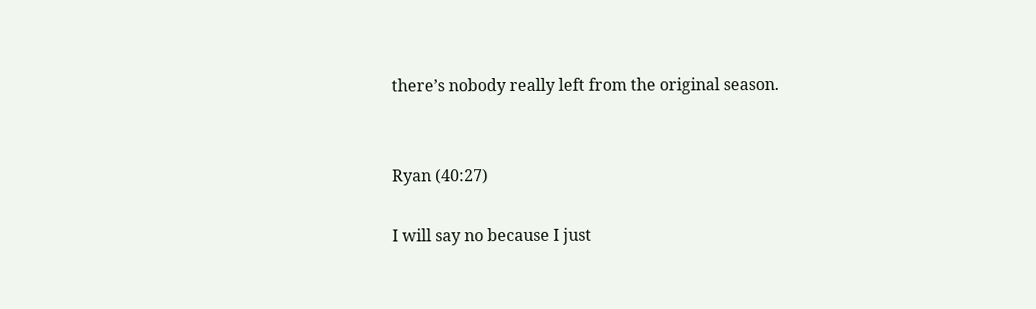there’s nobody really left from the original season.


Ryan (40:27)

I will say no because I just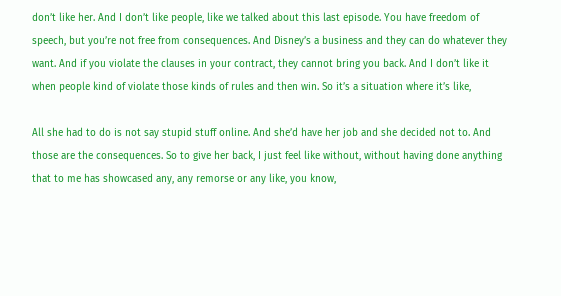don’t like her. And I don’t like people, like we talked about this last episode. You have freedom of speech, but you’re not free from consequences. And Disney’s a business and they can do whatever they want. And if you violate the clauses in your contract, they cannot bring you back. And I don’t like it when people kind of violate those kinds of rules and then win. So it’s a situation where it’s like,

All she had to do is not say stupid stuff online. And she’d have her job and she decided not to. And those are the consequences. So to give her back, I just feel like without, without having done anything that to me has showcased any, any remorse or any like, you know,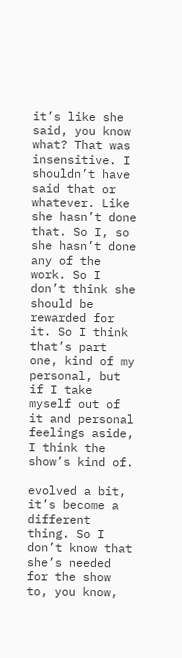it’s like she said, you know what? That was insensitive. I shouldn’t have said that or whatever. Like she hasn’t done that. So I, so she hasn’t done any of the work. So I don’t think she should be rewarded for it. So I think that’s part one, kind of my personal, but if I take myself out of it and personal feelings aside, I think the show’s kind of.

evolved a bit, it’s become a different thing. So I don’t know that she’s needed for the show to, you know,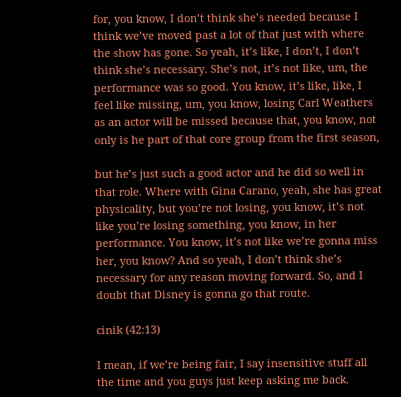for, you know, I don’t think she’s needed because I think we’ve moved past a lot of that just with where the show has gone. So yeah, it’s like, I don’t, I don’t think she’s necessary. She’s not, it’s not like, um, the performance was so good. You know, it’s like, like, I feel like missing, um, you know, losing Carl Weathers as an actor will be missed because that, you know, not only is he part of that core group from the first season,

but he’s just such a good actor and he did so well in that role. Where with Gina Carano, yeah, she has great physicality, but you’re not losing, you know, it’s not like you’re losing something, you know, in her performance. You know, it’s not like we’re gonna miss her, you know? And so yeah, I don’t think she’s necessary for any reason moving forward. So, and I doubt that Disney is gonna go that route.

cinik (42:13)

I mean, if we’re being fair, I say insensitive stuff all the time and you guys just keep asking me back.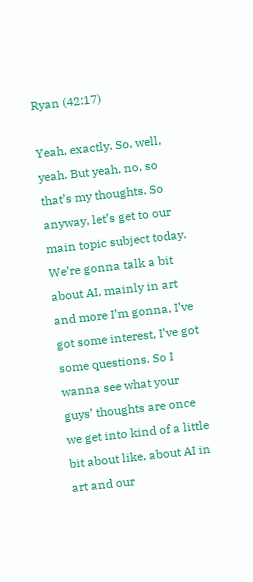Ryan (42:17)

Yeah, exactly. So, well, yeah. But yeah, no, so that’s my thoughts. So anyway, let’s get to our main topic subject today. We’re gonna talk a bit about AI, mainly in art and more I’m gonna, I’ve got some interest, I’ve got some questions. So I wanna see what your guys’ thoughts are once we get into kind of a little bit about like, about AI in art and our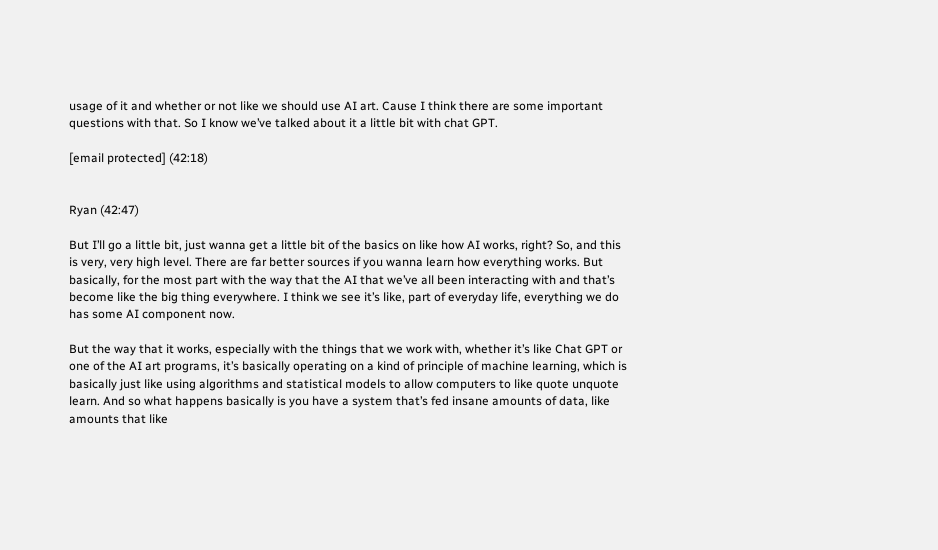usage of it and whether or not like we should use AI art. Cause I think there are some important questions with that. So I know we’ve talked about it a little bit with chat GPT.

[email protected] (42:18)


Ryan (42:47)

But I’ll go a little bit, just wanna get a little bit of the basics on like how AI works, right? So, and this is very, very high level. There are far better sources if you wanna learn how everything works. But basically, for the most part with the way that the AI that we’ve all been interacting with and that’s become like the big thing everywhere. I think we see it’s like, part of everyday life, everything we do has some AI component now.

But the way that it works, especially with the things that we work with, whether it’s like Chat GPT or one of the AI art programs, it’s basically operating on a kind of principle of machine learning, which is basically just like using algorithms and statistical models to allow computers to like quote unquote learn. And so what happens basically is you have a system that’s fed insane amounts of data, like amounts that like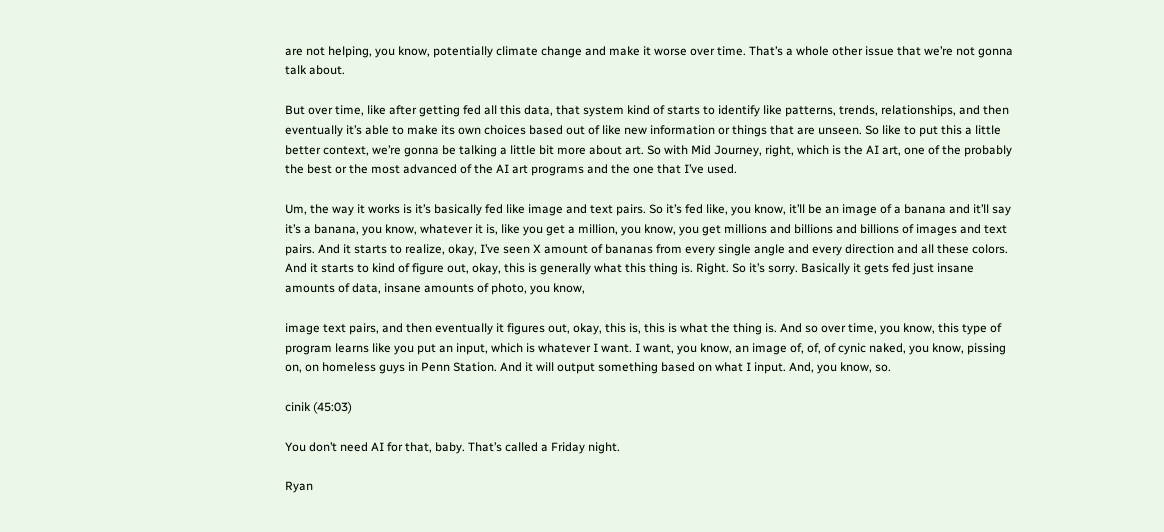are not helping, you know, potentially climate change and make it worse over time. That’s a whole other issue that we’re not gonna talk about.

But over time, like after getting fed all this data, that system kind of starts to identify like patterns, trends, relationships, and then eventually it’s able to make its own choices based out of like new information or things that are unseen. So like to put this a little better context, we’re gonna be talking a little bit more about art. So with Mid Journey, right, which is the AI art, one of the probably the best or the most advanced of the AI art programs and the one that I’ve used.

Um, the way it works is it’s basically fed like image and text pairs. So it’s fed like, you know, it’ll be an image of a banana and it’ll say it’s a banana, you know, whatever it is, like you get a million, you know, you get millions and billions and billions of images and text pairs. And it starts to realize, okay, I’ve seen X amount of bananas from every single angle and every direction and all these colors. And it starts to kind of figure out, okay, this is generally what this thing is. Right. So it’s sorry. Basically it gets fed just insane amounts of data, insane amounts of photo, you know,

image text pairs, and then eventually it figures out, okay, this is, this is what the thing is. And so over time, you know, this type of program learns like you put an input, which is whatever I want. I want, you know, an image of, of, of cynic naked, you know, pissing on, on homeless guys in Penn Station. And it will output something based on what I input. And, you know, so.

cinik (45:03)

You don’t need AI for that, baby. That’s called a Friday night.

Ryan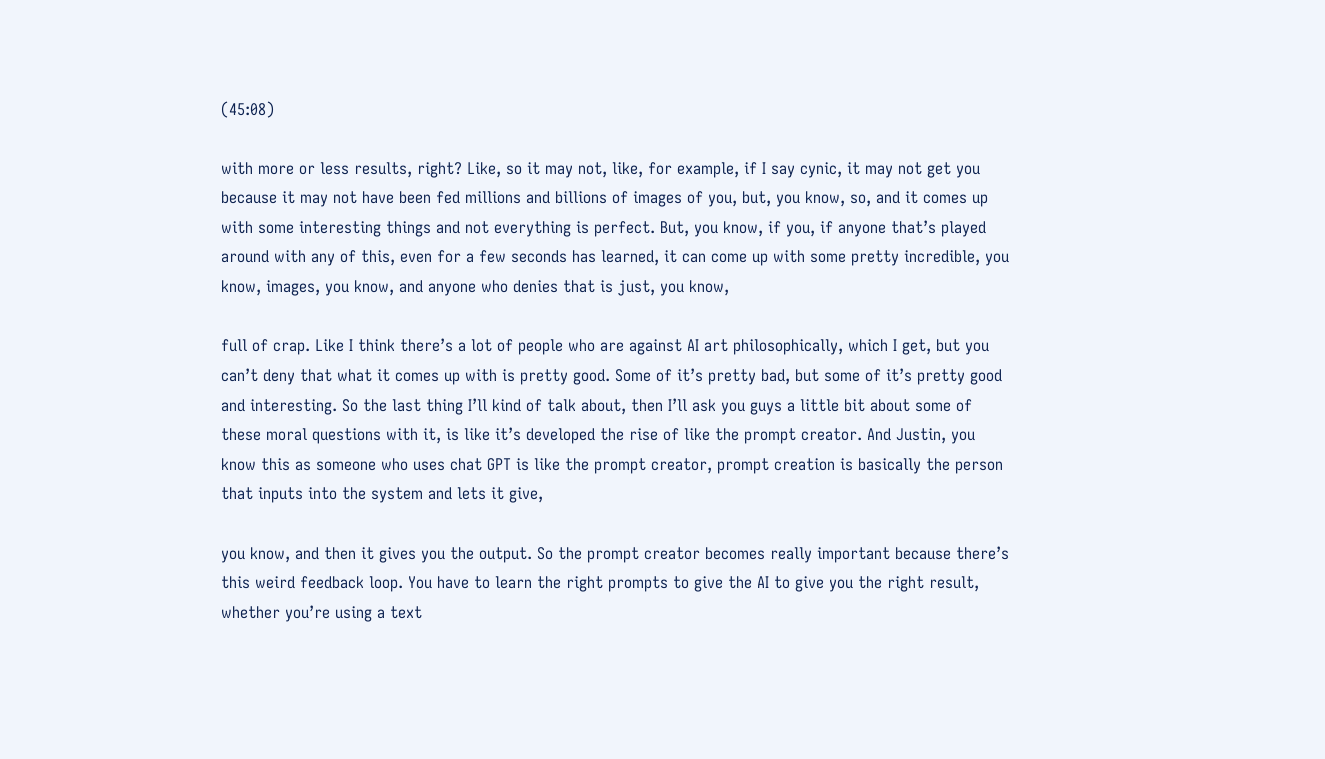(45:08)

with more or less results, right? Like, so it may not, like, for example, if I say cynic, it may not get you because it may not have been fed millions and billions of images of you, but, you know, so, and it comes up with some interesting things and not everything is perfect. But, you know, if you, if anyone that’s played around with any of this, even for a few seconds has learned, it can come up with some pretty incredible, you know, images, you know, and anyone who denies that is just, you know,

full of crap. Like I think there’s a lot of people who are against AI art philosophically, which I get, but you can’t deny that what it comes up with is pretty good. Some of it’s pretty bad, but some of it’s pretty good and interesting. So the last thing I’ll kind of talk about, then I’ll ask you guys a little bit about some of these moral questions with it, is like it’s developed the rise of like the prompt creator. And Justin, you know this as someone who uses chat GPT is like the prompt creator, prompt creation is basically the person that inputs into the system and lets it give,

you know, and then it gives you the output. So the prompt creator becomes really important because there’s this weird feedback loop. You have to learn the right prompts to give the AI to give you the right result, whether you’re using a text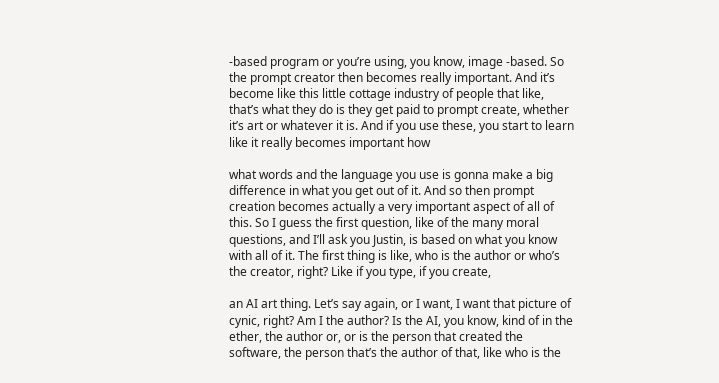-based program or you’re using, you know, image -based. So the prompt creator then becomes really important. And it’s become like this little cottage industry of people that like, that’s what they do is they get paid to prompt create, whether it’s art or whatever it is. And if you use these, you start to learn like it really becomes important how

what words and the language you use is gonna make a big difference in what you get out of it. And so then prompt creation becomes actually a very important aspect of all of this. So I guess the first question, like of the many moral questions, and I’ll ask you Justin, is based on what you know with all of it. The first thing is like, who is the author or who’s the creator, right? Like if you type, if you create,

an AI art thing. Let’s say again, or I want, I want that picture of cynic, right? Am I the author? Is the AI, you know, kind of in the ether, the author or, or is the person that created the software, the person that’s the author of that, like who is the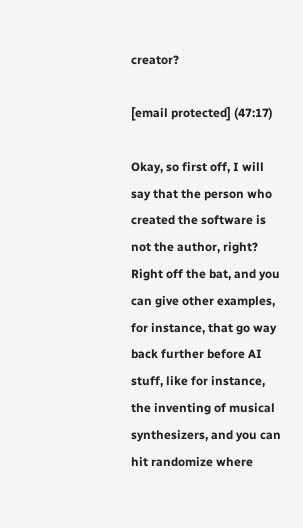creator?

[email protected] (47:17)

Okay, so first off, I will say that the person who created the software is not the author, right? Right off the bat, and you can give other examples, for instance, that go way back further before AI stuff, like for instance, the inventing of musical synthesizers, and you can hit randomize where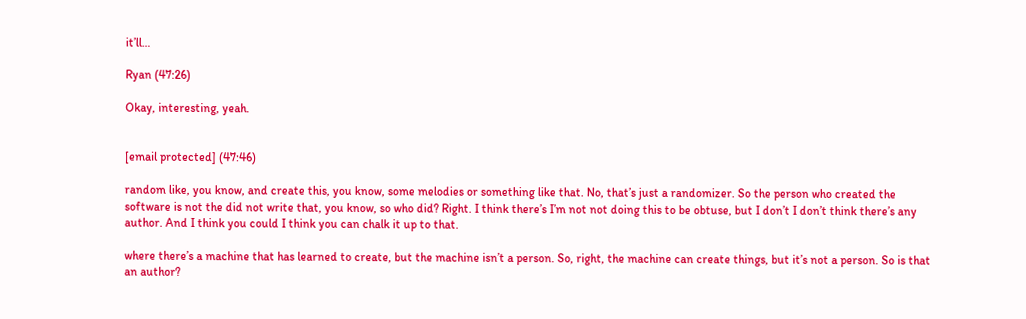it’ll…

Ryan (47:26)

Okay, interesting, yeah.


[email protected] (47:46)

random like, you know, and create this, you know, some melodies or something like that. No, that’s just a randomizer. So the person who created the software is not the did not write that, you know, so who did? Right. I think there’s I’m not not doing this to be obtuse, but I don’t I don’t think there’s any author. And I think you could I think you can chalk it up to that.

where there’s a machine that has learned to create, but the machine isn’t a person. So, right, the machine can create things, but it’s not a person. So is that an author?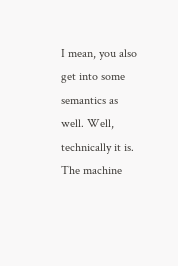I mean, you also get into some semantics as well. Well, technically it is. The machine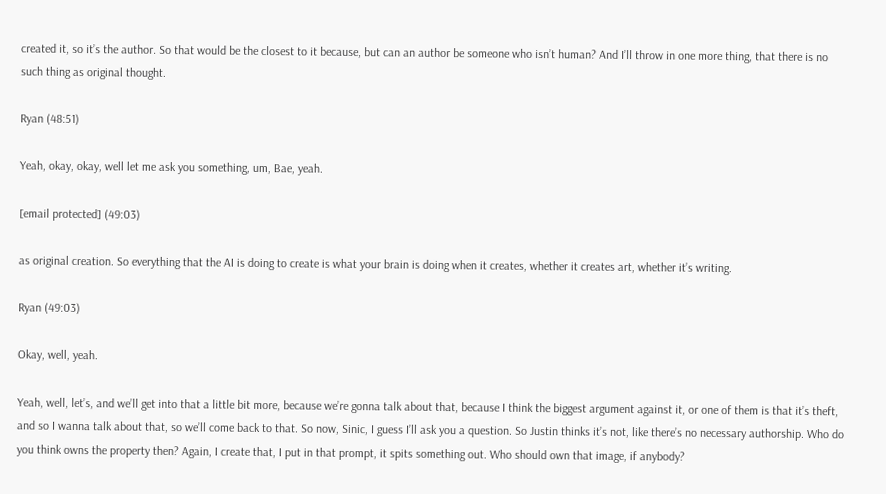created it, so it’s the author. So that would be the closest to it because, but can an author be someone who isn’t human? And I’ll throw in one more thing, that there is no such thing as original thought.

Ryan (48:51)

Yeah, okay, okay, well let me ask you something, um, Bae, yeah.

[email protected] (49:03)

as original creation. So everything that the AI is doing to create is what your brain is doing when it creates, whether it creates art, whether it’s writing.

Ryan (49:03)

Okay, well, yeah.

Yeah, well, let’s, and we’ll get into that a little bit more, because we’re gonna talk about that, because I think the biggest argument against it, or one of them is that it’s theft, and so I wanna talk about that, so we’ll come back to that. So now, Sinic, I guess I’ll ask you a question. So Justin thinks it’s not, like there’s no necessary authorship. Who do you think owns the property then? Again, I create that, I put in that prompt, it spits something out. Who should own that image, if anybody?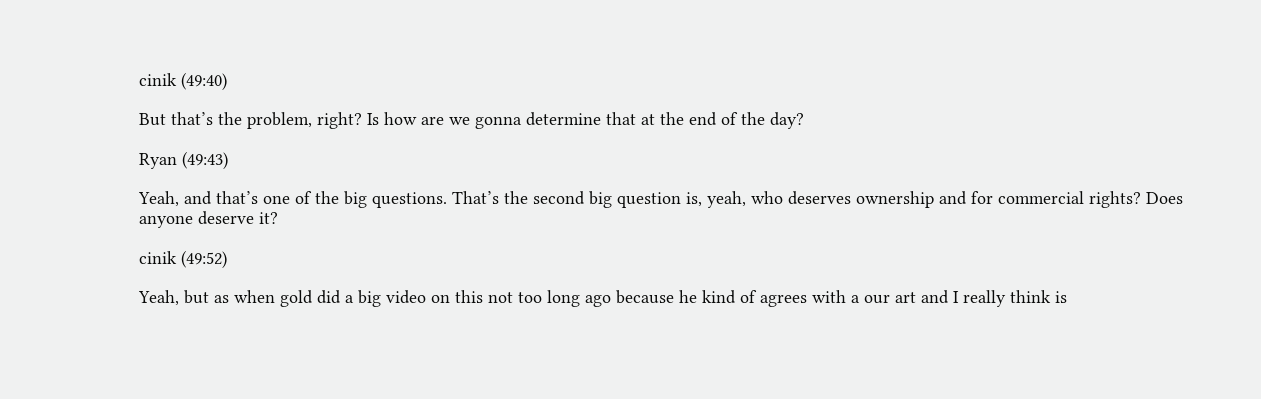cinik (49:40)

But that’s the problem, right? Is how are we gonna determine that at the end of the day?

Ryan (49:43)

Yeah, and that’s one of the big questions. That’s the second big question is, yeah, who deserves ownership and for commercial rights? Does anyone deserve it?

cinik (49:52)

Yeah, but as when gold did a big video on this not too long ago because he kind of agrees with a our art and I really think is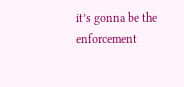it’s gonna be the enforcement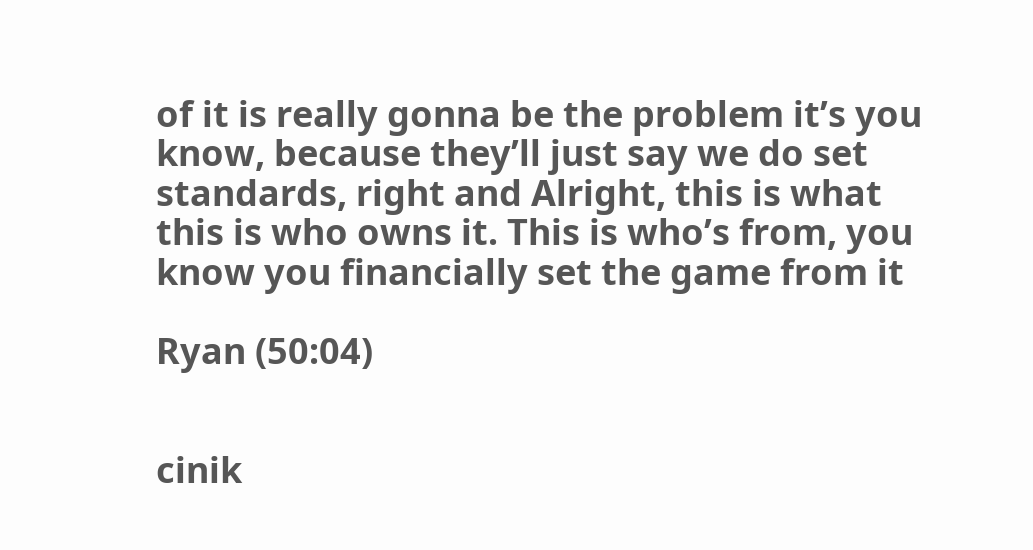of it is really gonna be the problem it’s you know, because they’ll just say we do set standards, right and Alright, this is what this is who owns it. This is who’s from, you know you financially set the game from it

Ryan (50:04)


cinik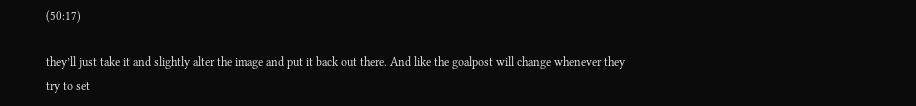(50:17)

they’ll just take it and slightly alter the image and put it back out there. And like the goalpost will change whenever they try to set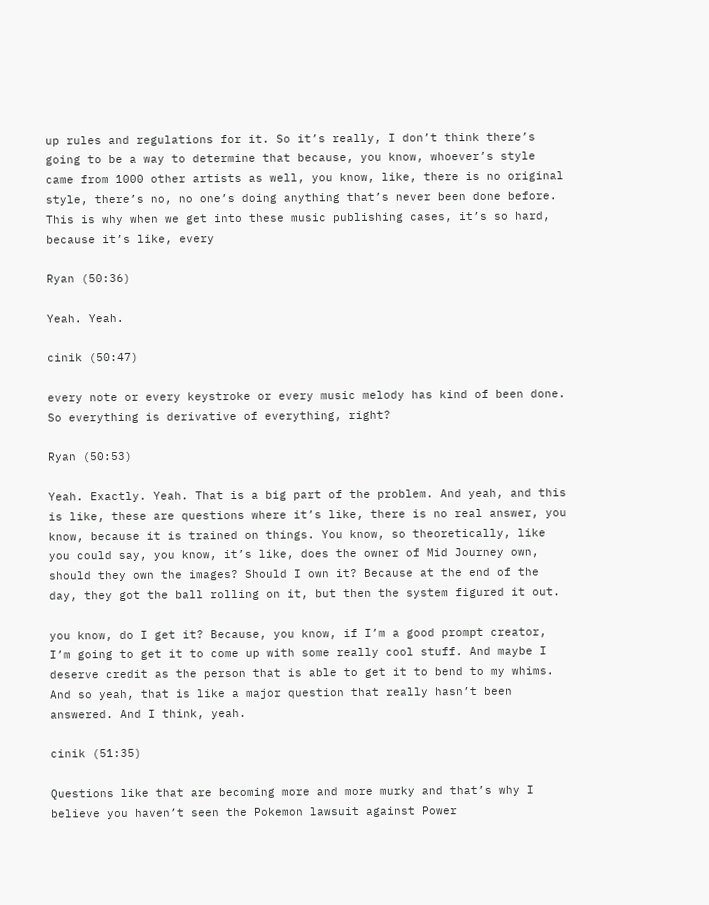up rules and regulations for it. So it’s really, I don’t think there’s going to be a way to determine that because, you know, whoever’s style came from 1000 other artists as well, you know, like, there is no original style, there’s no, no one’s doing anything that’s never been done before. This is why when we get into these music publishing cases, it’s so hard, because it’s like, every

Ryan (50:36)

Yeah. Yeah.

cinik (50:47)

every note or every keystroke or every music melody has kind of been done. So everything is derivative of everything, right?

Ryan (50:53)

Yeah. Exactly. Yeah. That is a big part of the problem. And yeah, and this is like, these are questions where it’s like, there is no real answer, you know, because it is trained on things. You know, so theoretically, like you could say, you know, it’s like, does the owner of Mid Journey own, should they own the images? Should I own it? Because at the end of the day, they got the ball rolling on it, but then the system figured it out.

you know, do I get it? Because, you know, if I’m a good prompt creator, I’m going to get it to come up with some really cool stuff. And maybe I deserve credit as the person that is able to get it to bend to my whims. And so yeah, that is like a major question that really hasn’t been answered. And I think, yeah.

cinik (51:35)

Questions like that are becoming more and more murky and that’s why I believe you haven’t seen the Pokemon lawsuit against Power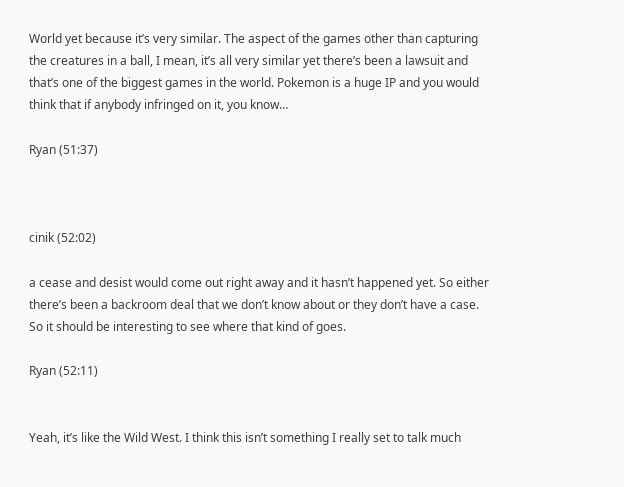World yet because it’s very similar. The aspect of the games other than capturing the creatures in a ball, I mean, it’s all very similar yet there’s been a lawsuit and that’s one of the biggest games in the world. Pokemon is a huge IP and you would think that if anybody infringed on it, you know…

Ryan (51:37)



cinik (52:02)

a cease and desist would come out right away and it hasn’t happened yet. So either there’s been a backroom deal that we don’t know about or they don’t have a case. So it should be interesting to see where that kind of goes.

Ryan (52:11)


Yeah, it’s like the Wild West. I think this isn’t something I really set to talk much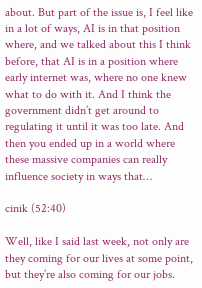about. But part of the issue is, I feel like in a lot of ways, AI is in that position where, and we talked about this I think before, that AI is in a position where early internet was, where no one knew what to do with it. And I think the government didn’t get around to regulating it until it was too late. And then you ended up in a world where these massive companies can really influence society in ways that…

cinik (52:40)

Well, like I said last week, not only are they coming for our lives at some point, but they’re also coming for our jobs.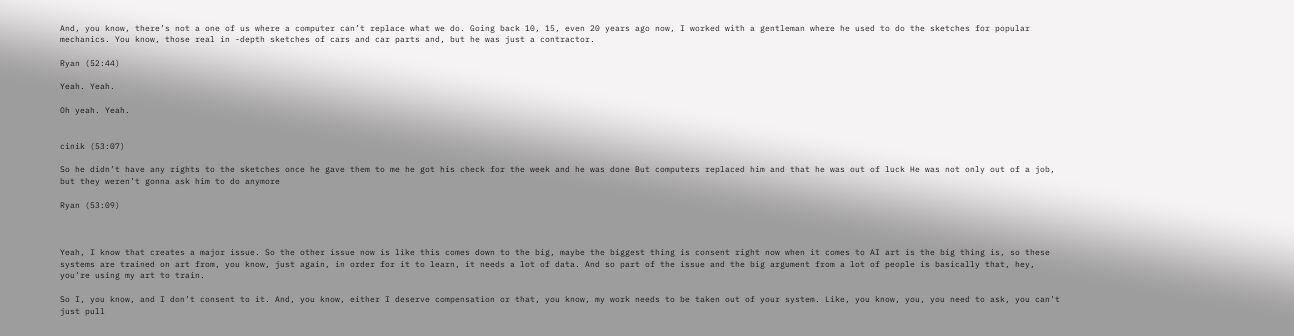And, you know, there’s not a one of us where a computer can’t replace what we do. Going back 10, 15, even 20 years ago now, I worked with a gentleman where he used to do the sketches for popular mechanics. You know, those real in -depth sketches of cars and car parts and, but he was just a contractor.

Ryan (52:44)

Yeah. Yeah.

Oh yeah. Yeah.


cinik (53:07)

So he didn’t have any rights to the sketches once he gave them to me he got his check for the week and he was done But computers replaced him and that he was out of luck He was not only out of a job, but they weren’t gonna ask him to do anymore

Ryan (53:09)



Yeah, I know that creates a major issue. So the other issue now is like this comes down to the big, maybe the biggest thing is consent right now when it comes to AI art is the big thing is, so these systems are trained on art from, you know, just again, in order for it to learn, it needs a lot of data. And so part of the issue and the big argument from a lot of people is basically that, hey, you’re using my art to train.

So I, you know, and I don’t consent to it. And, you know, either I deserve compensation or that, you know, my work needs to be taken out of your system. Like, you know, you, you need to ask, you can’t just pull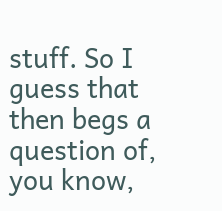stuff. So I guess that then begs a question of, you know,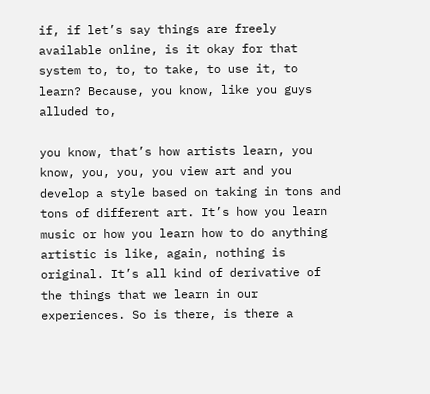if, if let’s say things are freely available online, is it okay for that system to, to, to take, to use it, to learn? Because, you know, like you guys alluded to,

you know, that’s how artists learn, you know, you, you, you view art and you develop a style based on taking in tons and tons of different art. It’s how you learn music or how you learn how to do anything artistic is like, again, nothing is original. It’s all kind of derivative of the things that we learn in our experiences. So is there, is there a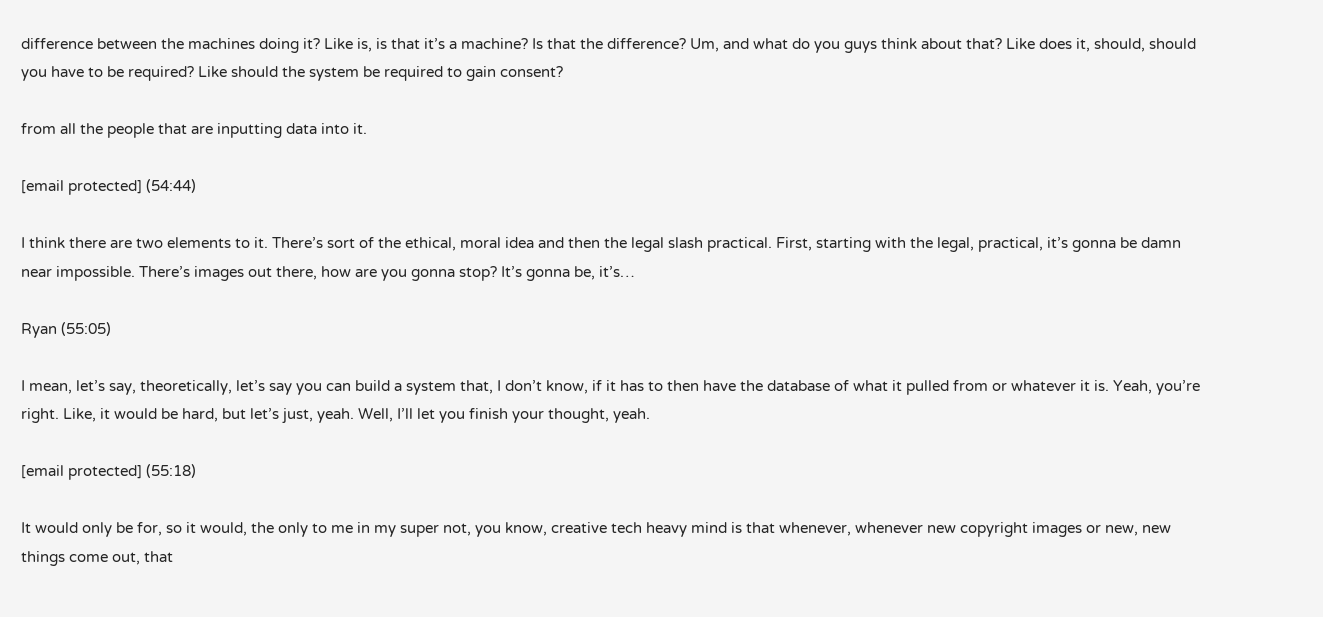difference between the machines doing it? Like is, is that it’s a machine? Is that the difference? Um, and what do you guys think about that? Like does it, should, should you have to be required? Like should the system be required to gain consent?

from all the people that are inputting data into it.

[email protected] (54:44)

I think there are two elements to it. There’s sort of the ethical, moral idea and then the legal slash practical. First, starting with the legal, practical, it’s gonna be damn near impossible. There’s images out there, how are you gonna stop? It’s gonna be, it’s…

Ryan (55:05)

I mean, let’s say, theoretically, let’s say you can build a system that, I don’t know, if it has to then have the database of what it pulled from or whatever it is. Yeah, you’re right. Like, it would be hard, but let’s just, yeah. Well, I’ll let you finish your thought, yeah.

[email protected] (55:18)

It would only be for, so it would, the only to me in my super not, you know, creative tech heavy mind is that whenever, whenever new copyright images or new, new things come out, that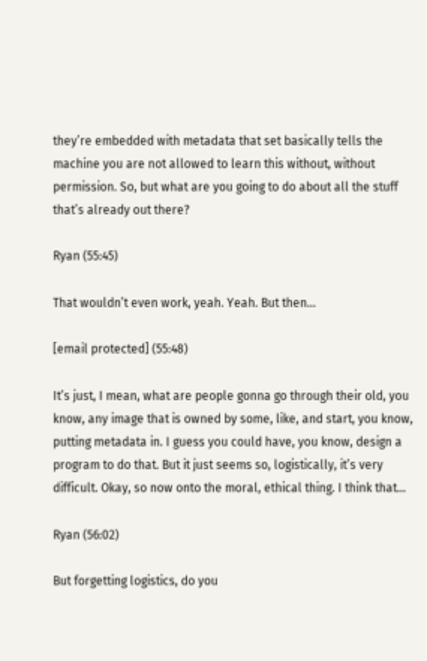they’re embedded with metadata that set basically tells the machine you are not allowed to learn this without, without permission. So, but what are you going to do about all the stuff that’s already out there?

Ryan (55:45)

That wouldn’t even work, yeah. Yeah. But then…

[email protected] (55:48)

It’s just, I mean, what are people gonna go through their old, you know, any image that is owned by some, like, and start, you know, putting metadata in. I guess you could have, you know, design a program to do that. But it just seems so, logistically, it’s very difficult. Okay, so now onto the moral, ethical thing. I think that…

Ryan (56:02)

But forgetting logistics, do you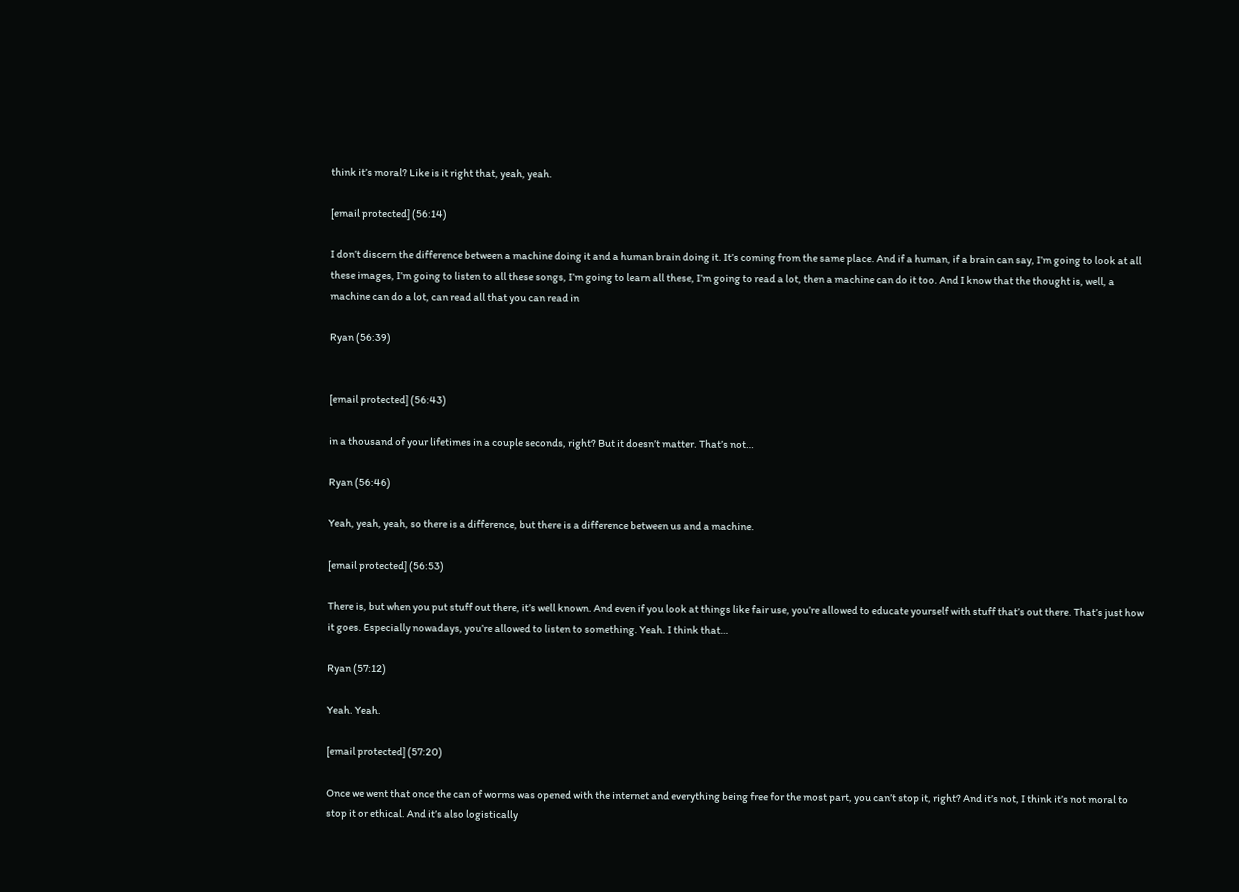think it’s moral? Like is it right that, yeah, yeah.

[email protected] (56:14)

I don’t discern the difference between a machine doing it and a human brain doing it. It’s coming from the same place. And if a human, if a brain can say, I’m going to look at all these images, I’m going to listen to all these songs, I’m going to learn all these, I’m going to read a lot, then a machine can do it too. And I know that the thought is, well, a machine can do a lot, can read all that you can read in

Ryan (56:39)


[email protected] (56:43)

in a thousand of your lifetimes in a couple seconds, right? But it doesn’t matter. That’s not…

Ryan (56:46)

Yeah, yeah, yeah, so there is a difference, but there is a difference between us and a machine.

[email protected] (56:53)

There is, but when you put stuff out there, it’s well known. And even if you look at things like fair use, you’re allowed to educate yourself with stuff that’s out there. That’s just how it goes. Especially nowadays, you’re allowed to listen to something. Yeah. I think that…

Ryan (57:12)

Yeah. Yeah.

[email protected] (57:20)

Once we went that once the can of worms was opened with the internet and everything being free for the most part, you can’t stop it, right? And it’s not, I think it’s not moral to stop it or ethical. And it’s also logistically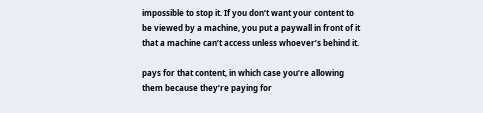impossible to stop it. If you don’t want your content to be viewed by a machine, you put a paywall in front of it that a machine can’t access unless whoever’s behind it.

pays for that content, in which case you’re allowing them because they’re paying for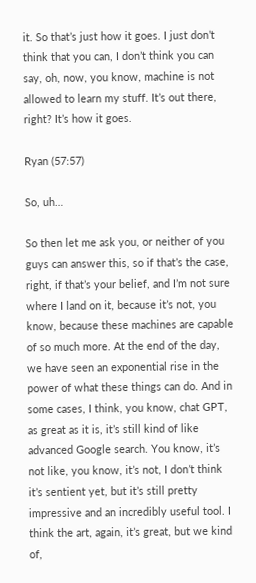it. So that’s just how it goes. I just don’t think that you can, I don’t think you can say, oh, now, you know, machine is not allowed to learn my stuff. It’s out there, right? It’s how it goes.

Ryan (57:57)

So, uh…

So then let me ask you, or neither of you guys can answer this, so if that’s the case, right, if that’s your belief, and I’m not sure where I land on it, because it’s not, you know, because these machines are capable of so much more. At the end of the day, we have seen an exponential rise in the power of what these things can do. And in some cases, I think, you know, chat GPT, as great as it is, it’s still kind of like advanced Google search. You know, it’s not like, you know, it’s not, I don’t think it’s sentient yet, but it’s still pretty impressive and an incredibly useful tool. I think the art, again, it’s great, but we kind of,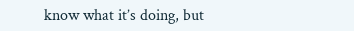know what it’s doing, but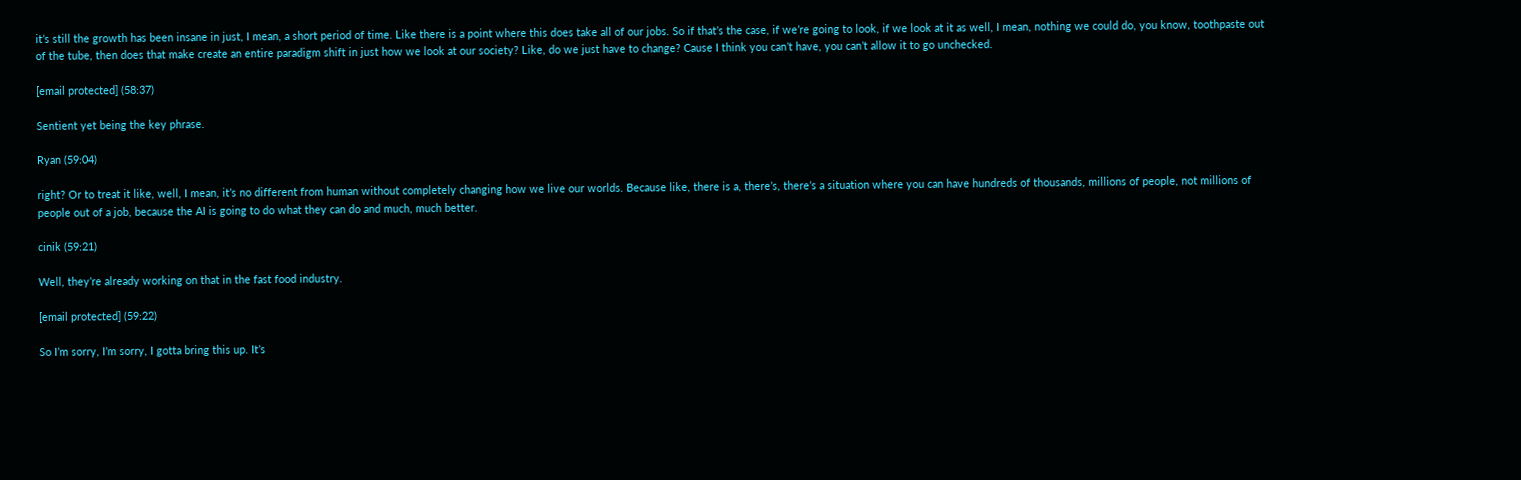it’s still the growth has been insane in just, I mean, a short period of time. Like there is a point where this does take all of our jobs. So if that’s the case, if we’re going to look, if we look at it as well, I mean, nothing we could do, you know, toothpaste out of the tube, then does that make create an entire paradigm shift in just how we look at our society? Like, do we just have to change? Cause I think you can’t have, you can’t allow it to go unchecked.

[email protected] (58:37)

Sentient yet being the key phrase.

Ryan (59:04)

right? Or to treat it like, well, I mean, it’s no different from human without completely changing how we live our worlds. Because like, there is a, there’s, there’s a situation where you can have hundreds of thousands, millions of people, not millions of people out of a job, because the AI is going to do what they can do and much, much better.

cinik (59:21)

Well, they’re already working on that in the fast food industry.

[email protected] (59:22)

So I’m sorry, I’m sorry, I gotta bring this up. It’s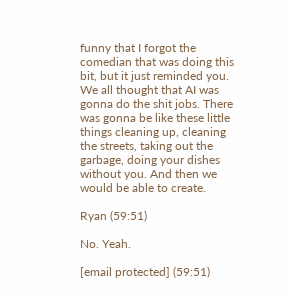funny that I forgot the comedian that was doing this bit, but it just reminded you. We all thought that AI was gonna do the shit jobs. There was gonna be like these little things cleaning up, cleaning the streets, taking out the garbage, doing your dishes without you. And then we would be able to create.

Ryan (59:51)

No. Yeah.

[email protected] (59:51)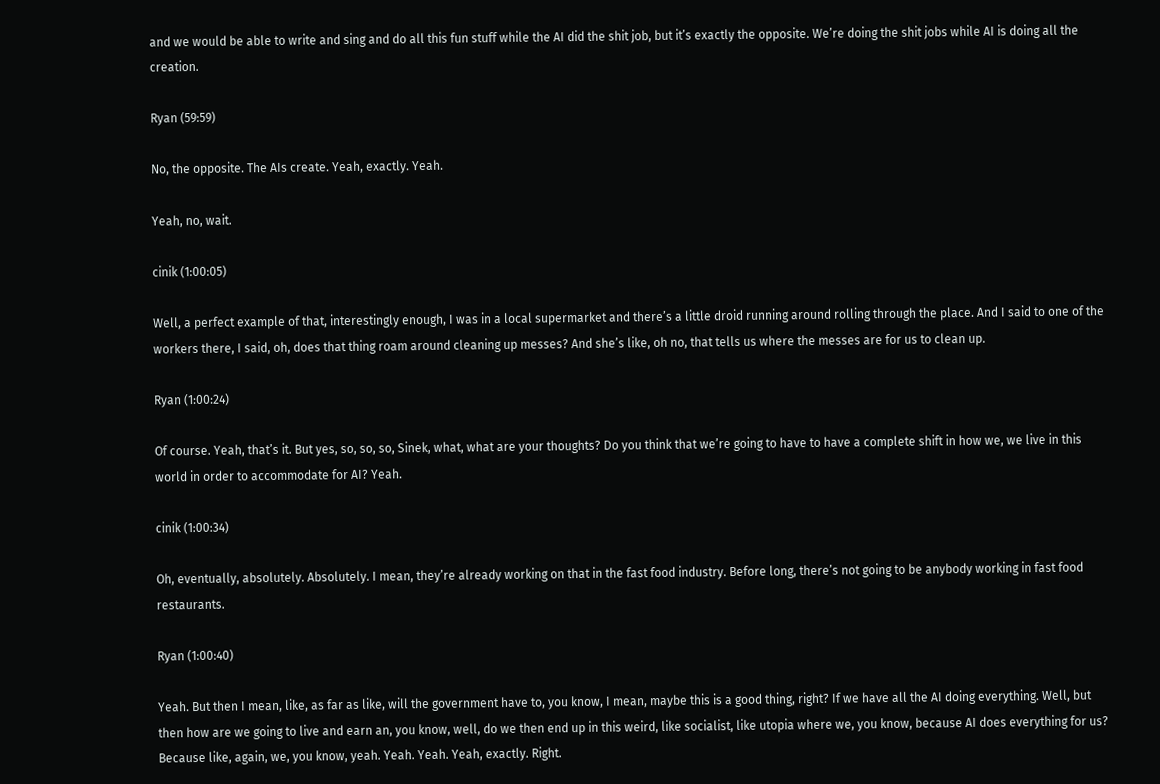and we would be able to write and sing and do all this fun stuff while the AI did the shit job, but it’s exactly the opposite. We’re doing the shit jobs while AI is doing all the creation.

Ryan (59:59)

No, the opposite. The AIs create. Yeah, exactly. Yeah.

Yeah, no, wait.

cinik (1:00:05)

Well, a perfect example of that, interestingly enough, I was in a local supermarket and there’s a little droid running around rolling through the place. And I said to one of the workers there, I said, oh, does that thing roam around cleaning up messes? And she’s like, oh no, that tells us where the messes are for us to clean up.

Ryan (1:00:24)

Of course. Yeah, that’s it. But yes, so, so, so, Sinek, what, what are your thoughts? Do you think that we’re going to have to have a complete shift in how we, we live in this world in order to accommodate for AI? Yeah.

cinik (1:00:34)

Oh, eventually, absolutely. Absolutely. I mean, they’re already working on that in the fast food industry. Before long, there’s not going to be anybody working in fast food restaurants.

Ryan (1:00:40)

Yeah. But then I mean, like, as far as like, will the government have to, you know, I mean, maybe this is a good thing, right? If we have all the AI doing everything. Well, but then how are we going to live and earn an, you know, well, do we then end up in this weird, like socialist, like utopia where we, you know, because AI does everything for us? Because like, again, we, you know, yeah. Yeah. Yeah. Yeah, exactly. Right.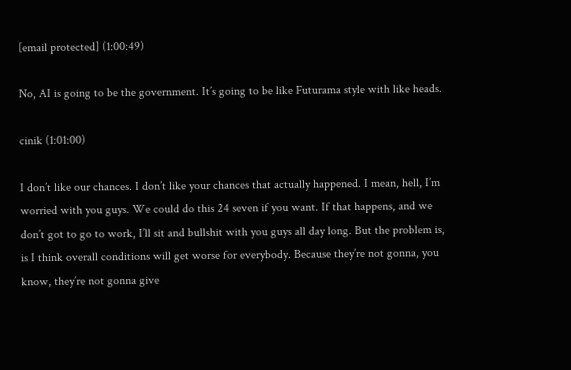[email protected] (1:00:49)

No, AI is going to be the government. It’s going to be like Futurama style with like heads.

cinik (1:01:00)

I don’t like our chances. I don’t like your chances that actually happened. I mean, hell, I’m worried with you guys. We could do this 24 seven if you want. If that happens, and we don’t got to go to work, I’ll sit and bullshit with you guys all day long. But the problem is, is I think overall conditions will get worse for everybody. Because they’re not gonna, you know, they’re not gonna give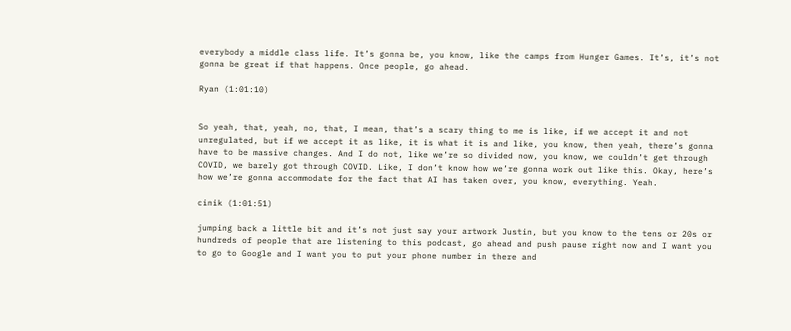everybody a middle class life. It’s gonna be, you know, like the camps from Hunger Games. It’s, it’s not gonna be great if that happens. Once people, go ahead.

Ryan (1:01:10)


So yeah, that, yeah, no, that, I mean, that’s a scary thing to me is like, if we accept it and not unregulated, but if we accept it as like, it is what it is and like, you know, then yeah, there’s gonna have to be massive changes. And I do not, like we’re so divided now, you know, we couldn’t get through COVID, we barely got through COVID. Like, I don’t know how we’re gonna work out like this. Okay, here’s how we’re gonna accommodate for the fact that AI has taken over, you know, everything. Yeah.

cinik (1:01:51)

jumping back a little bit and it’s not just say your artwork Justin, but you know to the tens or 20s or hundreds of people that are listening to this podcast, go ahead and push pause right now and I want you to go to Google and I want you to put your phone number in there and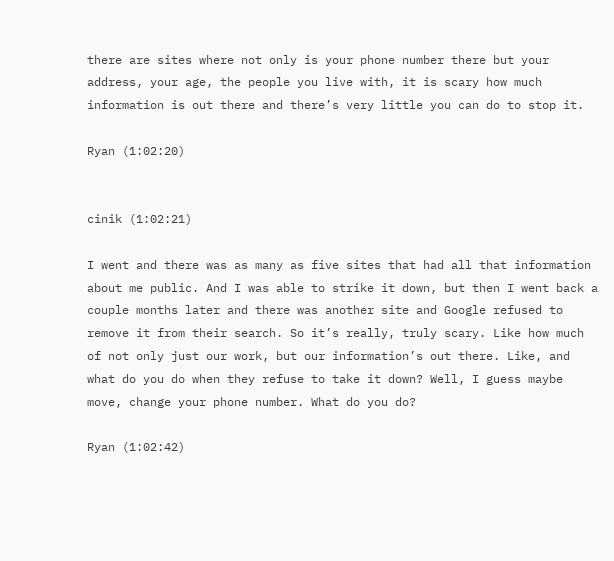there are sites where not only is your phone number there but your address, your age, the people you live with, it is scary how much information is out there and there’s very little you can do to stop it.

Ryan (1:02:20)


cinik (1:02:21)

I went and there was as many as five sites that had all that information about me public. And I was able to strike it down, but then I went back a couple months later and there was another site and Google refused to remove it from their search. So it’s really, truly scary. Like how much of not only just our work, but our information’s out there. Like, and what do you do when they refuse to take it down? Well, I guess maybe move, change your phone number. What do you do?

Ryan (1:02:42)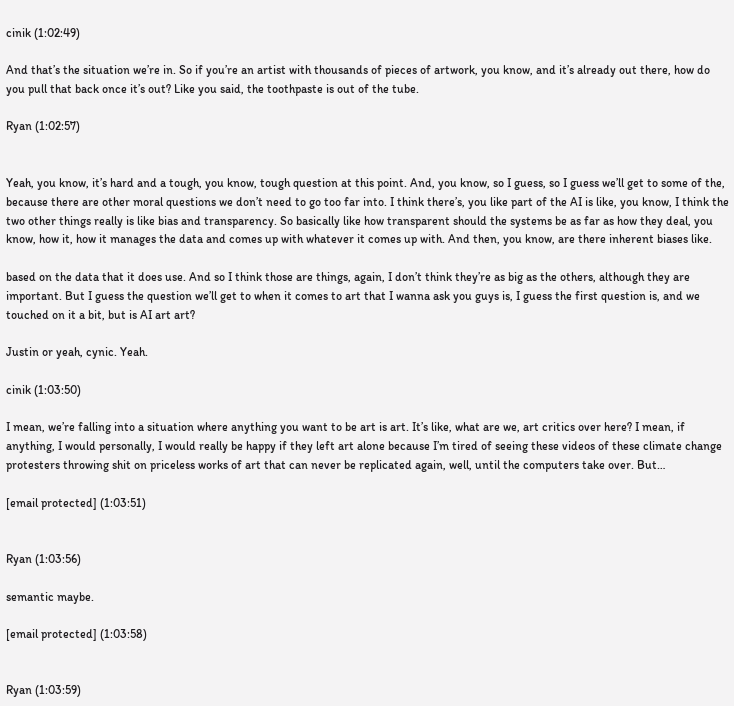cinik (1:02:49)

And that’s the situation we’re in. So if you’re an artist with thousands of pieces of artwork, you know, and it’s already out there, how do you pull that back once it’s out? Like you said, the toothpaste is out of the tube.

Ryan (1:02:57)


Yeah, you know, it’s hard and a tough, you know, tough question at this point. And, you know, so I guess, so I guess we’ll get to some of the, because there are other moral questions we don’t need to go too far into. I think there’s, you like part of the AI is like, you know, I think the two other things really is like bias and transparency. So basically like how transparent should the systems be as far as how they deal, you know, how it, how it manages the data and comes up with whatever it comes up with. And then, you know, are there inherent biases like.

based on the data that it does use. And so I think those are things, again, I don’t think they’re as big as the others, although they are important. But I guess the question we’ll get to when it comes to art that I wanna ask you guys is, I guess the first question is, and we touched on it a bit, but is AI art art?

Justin or yeah, cynic. Yeah.

cinik (1:03:50)

I mean, we’re falling into a situation where anything you want to be art is art. It’s like, what are we, art critics over here? I mean, if anything, I would personally, I would really be happy if they left art alone because I’m tired of seeing these videos of these climate change protesters throwing shit on priceless works of art that can never be replicated again, well, until the computers take over. But…

[email protected] (1:03:51)


Ryan (1:03:56)

semantic maybe.

[email protected] (1:03:58)


Ryan (1:03:59)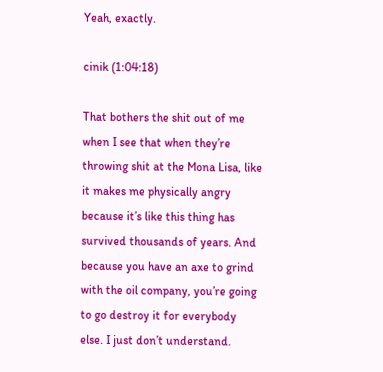Yeah, exactly.

cinik (1:04:18)

That bothers the shit out of me when I see that when they’re throwing shit at the Mona Lisa, like it makes me physically angry because it’s like this thing has survived thousands of years. And because you have an axe to grind with the oil company, you’re going to go destroy it for everybody else. I just don’t understand.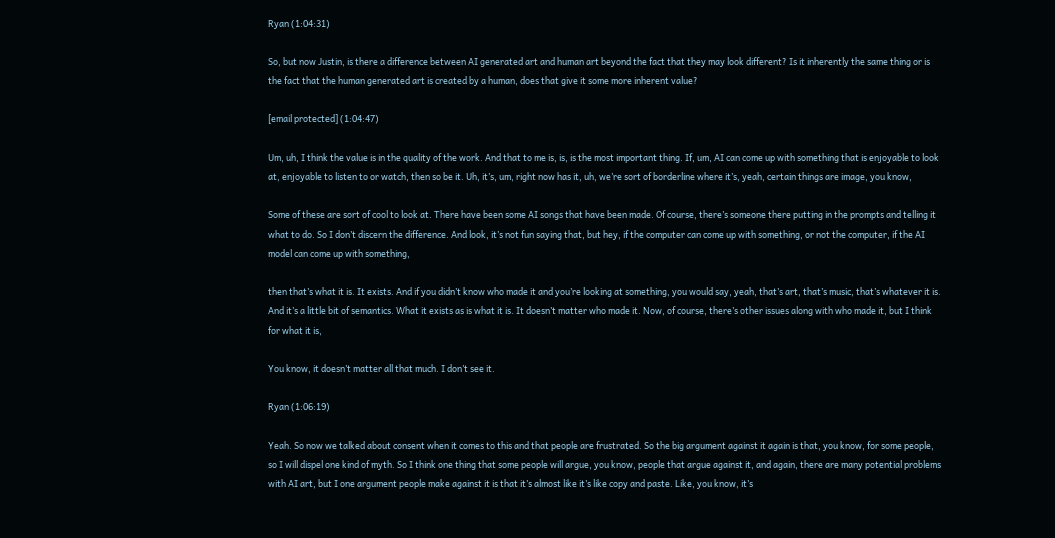Ryan (1:04:31)

So, but now Justin, is there a difference between AI generated art and human art beyond the fact that they may look different? Is it inherently the same thing or is the fact that the human generated art is created by a human, does that give it some more inherent value?

[email protected] (1:04:47)

Um, uh, I think the value is in the quality of the work. And that to me is, is, is the most important thing. If, um, AI can come up with something that is enjoyable to look at, enjoyable to listen to or watch, then so be it. Uh, it’s, um, right now has it, uh, we’re sort of borderline where it’s, yeah, certain things are image, you know,

Some of these are sort of cool to look at. There have been some AI songs that have been made. Of course, there’s someone there putting in the prompts and telling it what to do. So I don’t discern the difference. And look, it’s not fun saying that, but hey, if the computer can come up with something, or not the computer, if the AI model can come up with something,

then that’s what it is. It exists. And if you didn’t know who made it and you’re looking at something, you would say, yeah, that’s art, that’s music, that’s whatever it is. And it’s a little bit of semantics. What it exists as is what it is. It doesn’t matter who made it. Now, of course, there’s other issues along with who made it, but I think for what it is,

You know, it doesn’t matter all that much. I don’t see it.

Ryan (1:06:19)

Yeah. So now we talked about consent when it comes to this and that people are frustrated. So the big argument against it again is that, you know, for some people, so I will dispel one kind of myth. So I think one thing that some people will argue, you know, people that argue against it, and again, there are many potential problems with AI art, but I one argument people make against it is that it’s almost like it’s like copy and paste. Like, you know, it’s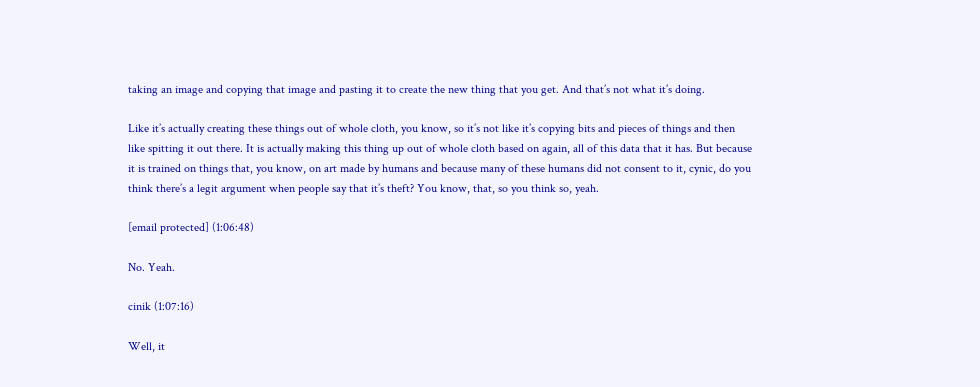taking an image and copying that image and pasting it to create the new thing that you get. And that’s not what it’s doing.

Like it’s actually creating these things out of whole cloth, you know, so it’s not like it’s copying bits and pieces of things and then like spitting it out there. It is actually making this thing up out of whole cloth based on again, all of this data that it has. But because it is trained on things that, you know, on art made by humans and because many of these humans did not consent to it, cynic, do you think there’s a legit argument when people say that it’s theft? You know, that, so you think so, yeah.

[email protected] (1:06:48)

No. Yeah.

cinik (1:07:16)

Well, it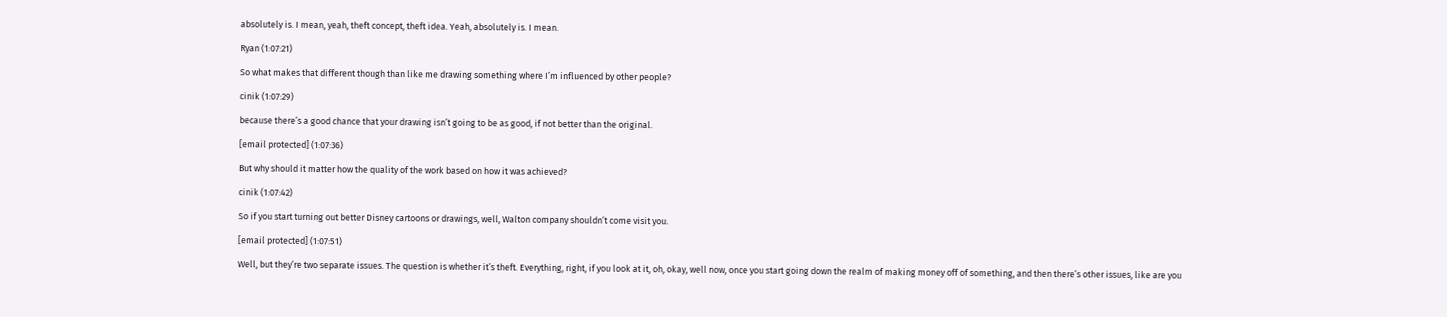absolutely is. I mean, yeah, theft concept, theft idea. Yeah, absolutely is. I mean.

Ryan (1:07:21)

So what makes that different though than like me drawing something where I’m influenced by other people?

cinik (1:07:29)

because there’s a good chance that your drawing isn’t going to be as good, if not better than the original.

[email protected] (1:07:36)

But why should it matter how the quality of the work based on how it was achieved?

cinik (1:07:42)

So if you start turning out better Disney cartoons or drawings, well, Walton company shouldn’t come visit you.

[email protected] (1:07:51)

Well, but they’re two separate issues. The question is whether it’s theft. Everything, right, if you look at it, oh, okay, well now, once you start going down the realm of making money off of something, and then there’s other issues, like are you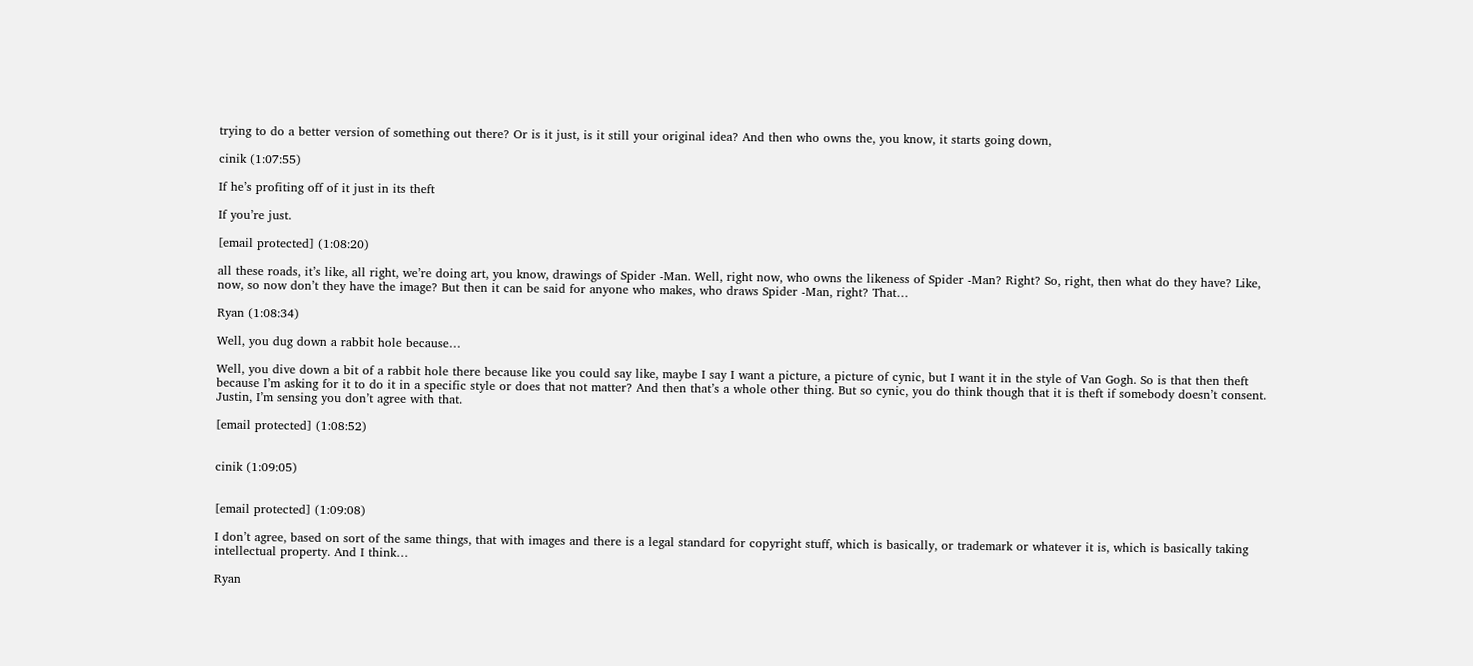trying to do a better version of something out there? Or is it just, is it still your original idea? And then who owns the, you know, it starts going down,

cinik (1:07:55)

If he’s profiting off of it just in its theft

If you’re just.

[email protected] (1:08:20)

all these roads, it’s like, all right, we’re doing art, you know, drawings of Spider -Man. Well, right now, who owns the likeness of Spider -Man? Right? So, right, then what do they have? Like, now, so now don’t they have the image? But then it can be said for anyone who makes, who draws Spider -Man, right? That…

Ryan (1:08:34)

Well, you dug down a rabbit hole because…

Well, you dive down a bit of a rabbit hole there because like you could say like, maybe I say I want a picture, a picture of cynic, but I want it in the style of Van Gogh. So is that then theft because I’m asking for it to do it in a specific style or does that not matter? And then that’s a whole other thing. But so cynic, you do think though that it is theft if somebody doesn’t consent. Justin, I’m sensing you don’t agree with that.

[email protected] (1:08:52)


cinik (1:09:05)


[email protected] (1:09:08)

I don’t agree, based on sort of the same things, that with images and there is a legal standard for copyright stuff, which is basically, or trademark or whatever it is, which is basically taking intellectual property. And I think…

Ryan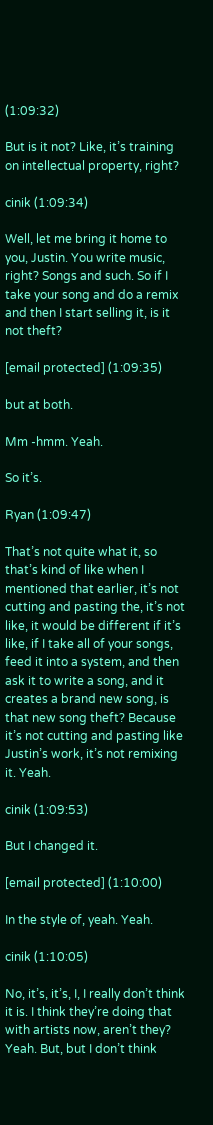(1:09:32)

But is it not? Like, it’s training on intellectual property, right?

cinik (1:09:34)

Well, let me bring it home to you, Justin. You write music, right? Songs and such. So if I take your song and do a remix and then I start selling it, is it not theft?

[email protected] (1:09:35)

but at both.

Mm -hmm. Yeah.

So it’s.

Ryan (1:09:47)

That’s not quite what it, so that’s kind of like when I mentioned that earlier, it’s not cutting and pasting the, it’s not like, it would be different if it’s like, if I take all of your songs, feed it into a system, and then ask it to write a song, and it creates a brand new song, is that new song theft? Because it’s not cutting and pasting like Justin’s work, it’s not remixing it. Yeah.

cinik (1:09:53)

But I changed it.

[email protected] (1:10:00)

In the style of, yeah. Yeah.

cinik (1:10:05)

No, it’s, it’s, I, I really don’t think it is. I think they’re doing that with artists now, aren’t they? Yeah. But, but I don’t think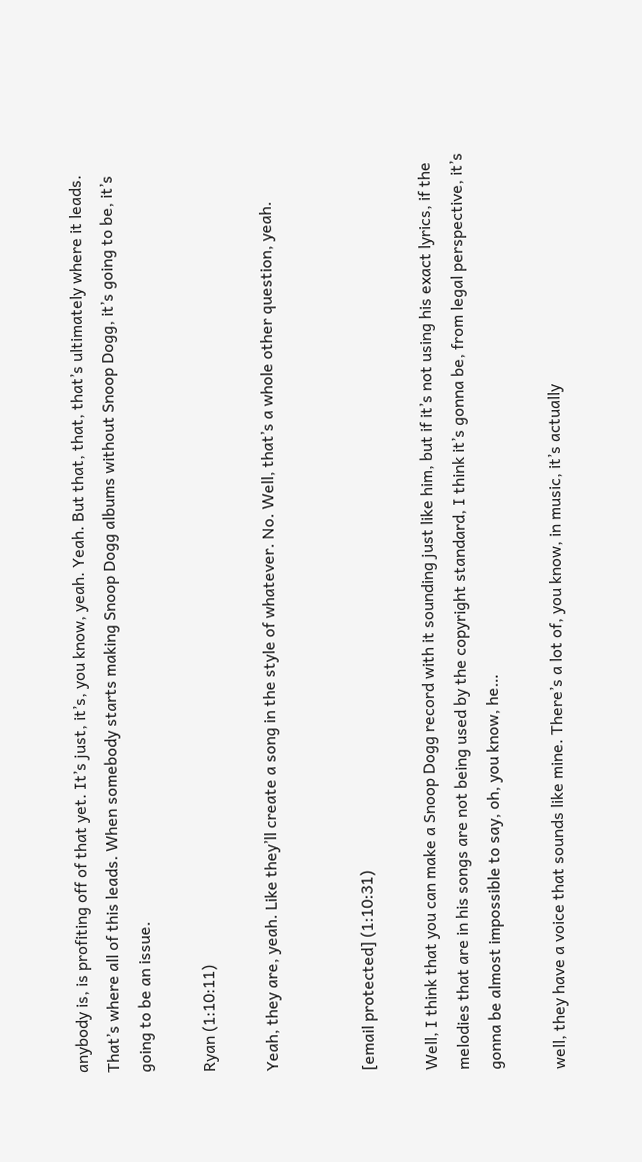anybody is, is profiting off of that yet. It’s just, it’s, you know, yeah. Yeah. But that, that, that’s ultimately where it leads. That’s where all of this leads. When somebody starts making Snoop Dogg albums without Snoop Dogg, it’s going to be, it’s going to be an issue.

Ryan (1:10:11)

Yeah, they are, yeah. Like they’ll create a song in the style of whatever. No. Well, that’s a whole other question, yeah.


[email protected] (1:10:31)

Well, I think that you can make a Snoop Dogg record with it sounding just like him, but if it’s not using his exact lyrics, if the melodies that are in his songs are not being used by the copyright standard, I think it’s gonna be, from legal perspective, it’s gonna be almost impossible to say, oh, you know, he…

well, they have a voice that sounds like mine. There’s a lot of, you know, in music, it’s actually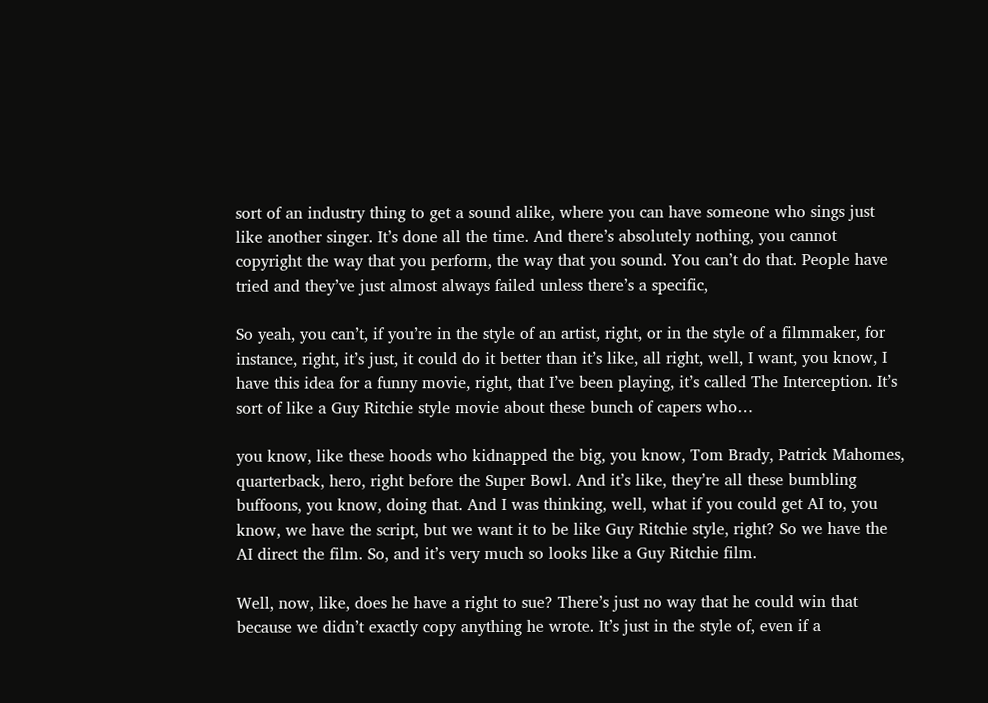sort of an industry thing to get a sound alike, where you can have someone who sings just like another singer. It’s done all the time. And there’s absolutely nothing, you cannot copyright the way that you perform, the way that you sound. You can’t do that. People have tried and they’ve just almost always failed unless there’s a specific,

So yeah, you can’t, if you’re in the style of an artist, right, or in the style of a filmmaker, for instance, right, it’s just, it could do it better than it’s like, all right, well, I want, you know, I have this idea for a funny movie, right, that I’ve been playing, it’s called The Interception. It’s sort of like a Guy Ritchie style movie about these bunch of capers who…

you know, like these hoods who kidnapped the big, you know, Tom Brady, Patrick Mahomes, quarterback, hero, right before the Super Bowl. And it’s like, they’re all these bumbling buffoons, you know, doing that. And I was thinking, well, what if you could get AI to, you know, we have the script, but we want it to be like Guy Ritchie style, right? So we have the AI direct the film. So, and it’s very much so looks like a Guy Ritchie film.

Well, now, like, does he have a right to sue? There’s just no way that he could win that because we didn’t exactly copy anything he wrote. It’s just in the style of, even if a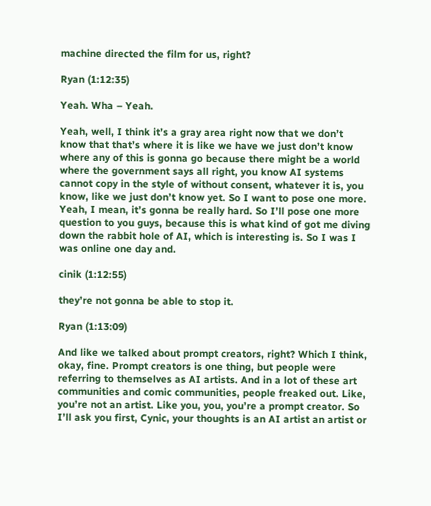machine directed the film for us, right?

Ryan (1:12:35)

Yeah. Wha – Yeah.

Yeah, well, I think it’s a gray area right now that we don’t know that that’s where it is like we have we just don’t know where any of this is gonna go because there might be a world where the government says all right, you know AI systems cannot copy in the style of without consent, whatever it is, you know, like we just don’t know yet. So I want to pose one more. Yeah, I mean, it’s gonna be really hard. So I’ll pose one more question to you guys, because this is what kind of got me diving down the rabbit hole of AI, which is interesting is. So I was I was online one day and.

cinik (1:12:55)

they’re not gonna be able to stop it.

Ryan (1:13:09)

And like we talked about prompt creators, right? Which I think, okay, fine. Prompt creators is one thing, but people were referring to themselves as AI artists. And in a lot of these art communities and comic communities, people freaked out. Like, you’re not an artist. Like you, you, you’re a prompt creator. So I’ll ask you first, Cynic, your thoughts is an AI artist an artist or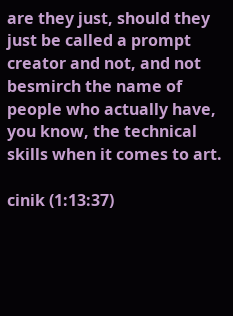are they just, should they just be called a prompt creator and not, and not besmirch the name of people who actually have, you know, the technical skills when it comes to art.

cinik (1:13:37)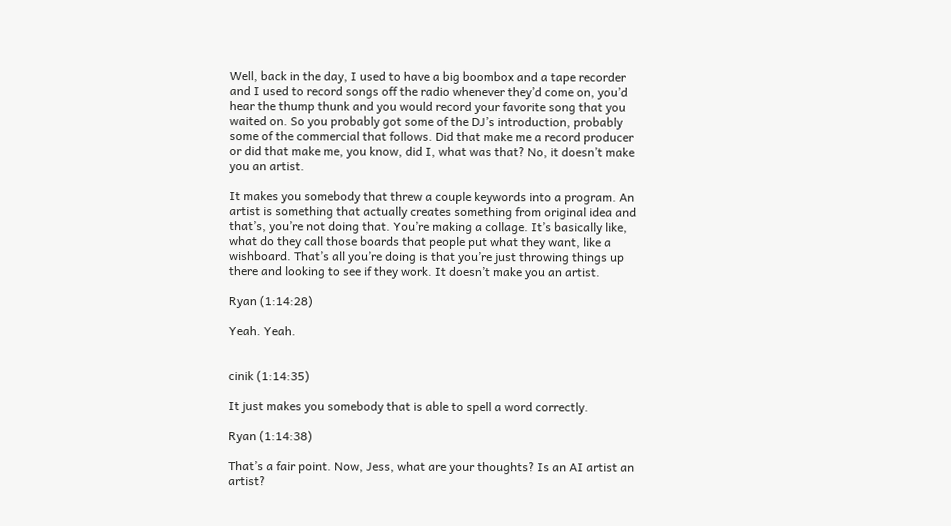Well, back in the day, I used to have a big boombox and a tape recorder and I used to record songs off the radio whenever they’d come on, you’d hear the thump thunk and you would record your favorite song that you waited on. So you probably got some of the DJ’s introduction, probably some of the commercial that follows. Did that make me a record producer or did that make me, you know, did I, what was that? No, it doesn’t make you an artist.

It makes you somebody that threw a couple keywords into a program. An artist is something that actually creates something from original idea and that’s, you’re not doing that. You’re making a collage. It’s basically like, what do they call those boards that people put what they want, like a wishboard. That’s all you’re doing is that you’re just throwing things up there and looking to see if they work. It doesn’t make you an artist.

Ryan (1:14:28)

Yeah. Yeah.


cinik (1:14:35)

It just makes you somebody that is able to spell a word correctly.

Ryan (1:14:38)

That’s a fair point. Now, Jess, what are your thoughts? Is an AI artist an artist?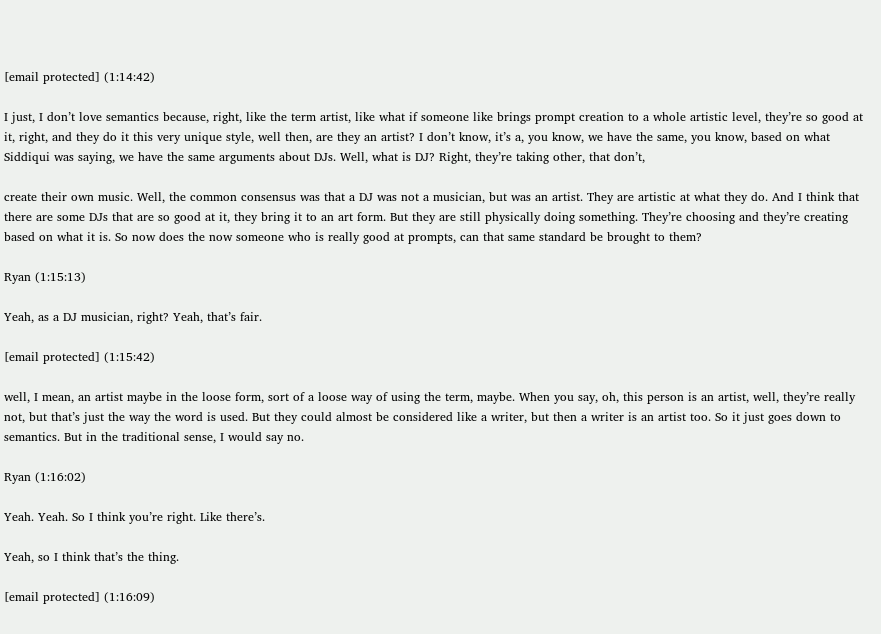[email protected] (1:14:42)

I just, I don’t love semantics because, right, like the term artist, like what if someone like brings prompt creation to a whole artistic level, they’re so good at it, right, and they do it this very unique style, well then, are they an artist? I don’t know, it’s a, you know, we have the same, you know, based on what Siddiqui was saying, we have the same arguments about DJs. Well, what is DJ? Right, they’re taking other, that don’t,

create their own music. Well, the common consensus was that a DJ was not a musician, but was an artist. They are artistic at what they do. And I think that there are some DJs that are so good at it, they bring it to an art form. But they are still physically doing something. They’re choosing and they’re creating based on what it is. So now does the now someone who is really good at prompts, can that same standard be brought to them?

Ryan (1:15:13)

Yeah, as a DJ musician, right? Yeah, that’s fair.

[email protected] (1:15:42)

well, I mean, an artist maybe in the loose form, sort of a loose way of using the term, maybe. When you say, oh, this person is an artist, well, they’re really not, but that’s just the way the word is used. But they could almost be considered like a writer, but then a writer is an artist too. So it just goes down to semantics. But in the traditional sense, I would say no.

Ryan (1:16:02)

Yeah. Yeah. So I think you’re right. Like there’s.

Yeah, so I think that’s the thing.

[email protected] (1:16:09)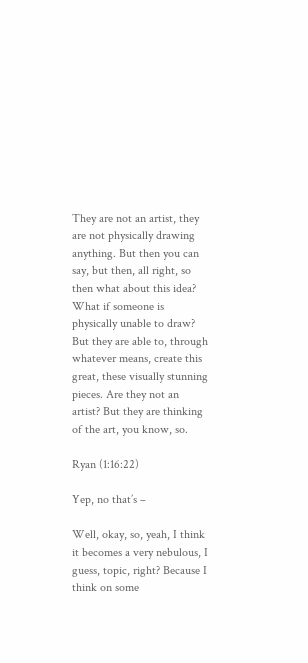They are not an artist, they are not physically drawing anything. But then you can say, but then, all right, so then what about this idea? What if someone is physically unable to draw? But they are able to, through whatever means, create this great, these visually stunning pieces. Are they not an artist? But they are thinking of the art, you know, so.

Ryan (1:16:22)

Yep, no that’s –

Well, okay, so, yeah, I think it becomes a very nebulous, I guess, topic, right? Because I think on some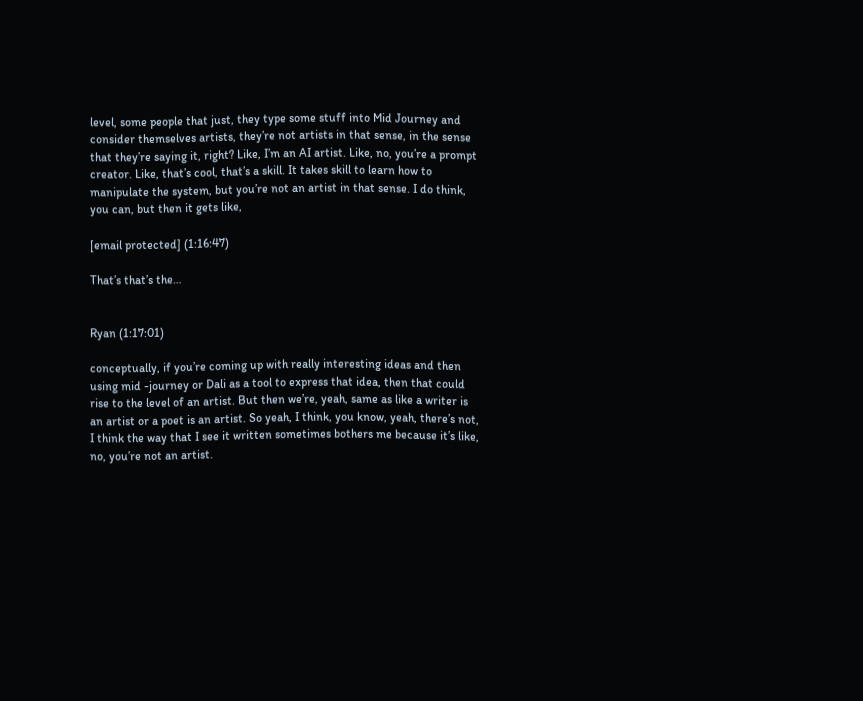level, some people that just, they type some stuff into Mid Journey and consider themselves artists, they’re not artists in that sense, in the sense that they’re saying it, right? Like, I’m an AI artist. Like, no, you’re a prompt creator. Like, that’s cool, that’s a skill. It takes skill to learn how to manipulate the system, but you’re not an artist in that sense. I do think, you can, but then it gets like,

[email protected] (1:16:47)

That’s that’s the…


Ryan (1:17:01)

conceptually, if you’re coming up with really interesting ideas and then using mid -journey or Dali as a tool to express that idea, then that could rise to the level of an artist. But then we’re, yeah, same as like a writer is an artist or a poet is an artist. So yeah, I think, you know, yeah, there’s not, I think the way that I see it written sometimes bothers me because it’s like, no, you’re not an artist.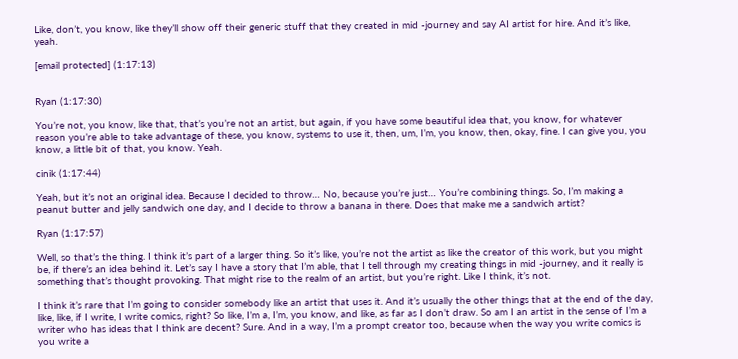Like, don’t, you know, like they’ll show off their generic stuff that they created in mid -journey and say AI artist for hire. And it’s like, yeah.

[email protected] (1:17:13)


Ryan (1:17:30)

You’re not, you know, like that, that’s you’re not an artist, but again, if you have some beautiful idea that, you know, for whatever reason you’re able to take advantage of these, you know, systems to use it, then, um, I’m, you know, then, okay, fine. I can give you, you know, a little bit of that, you know. Yeah.

cinik (1:17:44)

Yeah, but it’s not an original idea. Because I decided to throw… No, because you’re just… You’re combining things. So, I’m making a peanut butter and jelly sandwich one day, and I decide to throw a banana in there. Does that make me a sandwich artist?

Ryan (1:17:57)

Well, so that’s the thing. I think it’s part of a larger thing. So it’s like, you’re not the artist as like the creator of this work, but you might be, if there’s an idea behind it. Let’s say I have a story that I’m able, that I tell through my creating things in mid -journey, and it really is something that’s thought provoking. That might rise to the realm of an artist, but you’re right. Like I think, it’s not.

I think it’s rare that I’m going to consider somebody like an artist that uses it. And it’s usually the other things that at the end of the day, like, like, if I write, I write comics, right? So like, I’m a, I’m, you know, and like, as far as I don’t draw. So am I an artist in the sense of I’m a writer who has ideas that I think are decent? Sure. And in a way, I’m a prompt creator too, because when the way you write comics is you write a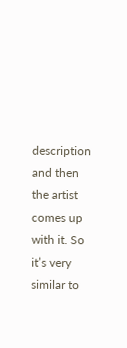description and then the artist comes up with it. So it’s very similar to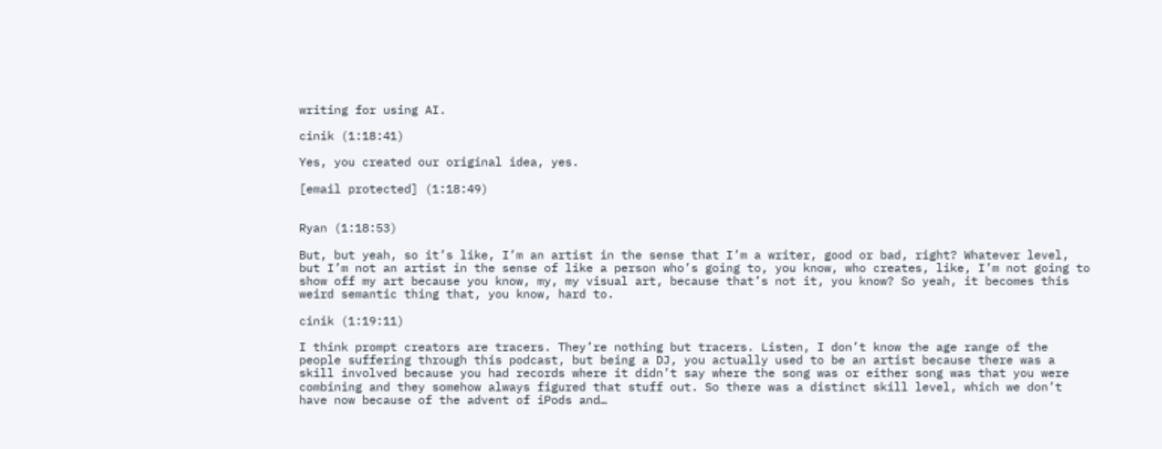writing for using AI.

cinik (1:18:41)

Yes, you created our original idea, yes.

[email protected] (1:18:49)


Ryan (1:18:53)

But, but yeah, so it’s like, I’m an artist in the sense that I’m a writer, good or bad, right? Whatever level, but I’m not an artist in the sense of like a person who’s going to, you know, who creates, like, I’m not going to show off my art because you know, my, my visual art, because that’s not it, you know? So yeah, it becomes this weird semantic thing that, you know, hard to.

cinik (1:19:11)

I think prompt creators are tracers. They’re nothing but tracers. Listen, I don’t know the age range of the people suffering through this podcast, but being a DJ, you actually used to be an artist because there was a skill involved because you had records where it didn’t say where the song was or either song was that you were combining and they somehow always figured that stuff out. So there was a distinct skill level, which we don’t have now because of the advent of iPods and…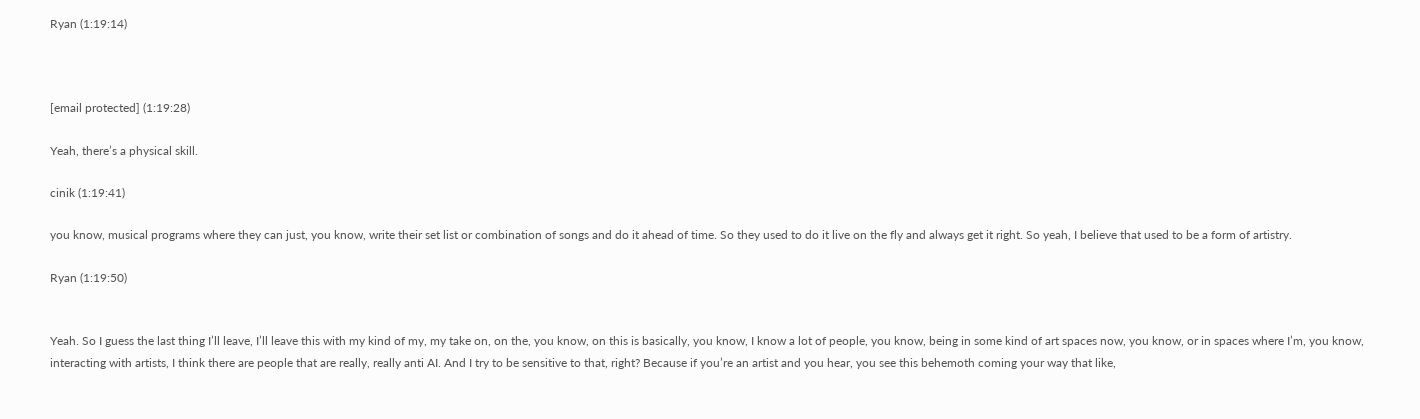Ryan (1:19:14)



[email protected] (1:19:28)

Yeah, there’s a physical skill.

cinik (1:19:41)

you know, musical programs where they can just, you know, write their set list or combination of songs and do it ahead of time. So they used to do it live on the fly and always get it right. So yeah, I believe that used to be a form of artistry.

Ryan (1:19:50)


Yeah. So I guess the last thing I’ll leave, I’ll leave this with my kind of my, my take on, on the, you know, on this is basically, you know, I know a lot of people, you know, being in some kind of art spaces now, you know, or in spaces where I’m, you know, interacting with artists, I think there are people that are really, really anti AI. And I try to be sensitive to that, right? Because if you’re an artist and you hear, you see this behemoth coming your way that like,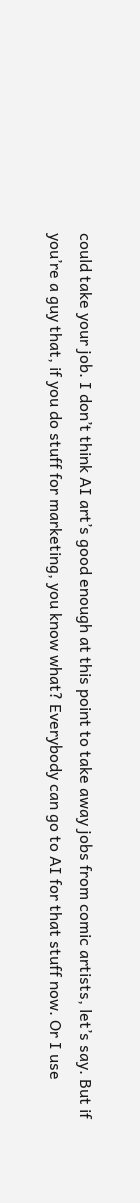could take your job. I don’t think AI art’s good enough at this point to take away jobs from comic artists, let’s say. But if you’re a guy that, if you do stuff for marketing, you know what? Everybody can go to AI for that stuff now. Or I use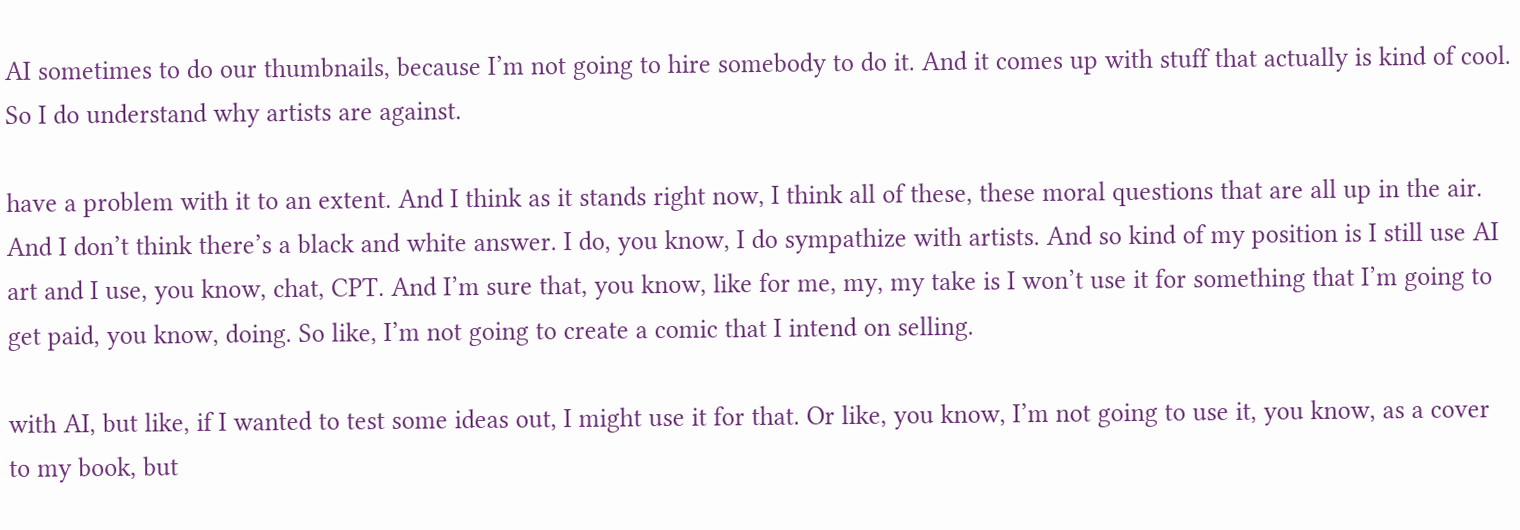AI sometimes to do our thumbnails, because I’m not going to hire somebody to do it. And it comes up with stuff that actually is kind of cool. So I do understand why artists are against.

have a problem with it to an extent. And I think as it stands right now, I think all of these, these moral questions that are all up in the air. And I don’t think there’s a black and white answer. I do, you know, I do sympathize with artists. And so kind of my position is I still use AI art and I use, you know, chat, CPT. And I’m sure that, you know, like for me, my, my take is I won’t use it for something that I’m going to get paid, you know, doing. So like, I’m not going to create a comic that I intend on selling.

with AI, but like, if I wanted to test some ideas out, I might use it for that. Or like, you know, I’m not going to use it, you know, as a cover to my book, but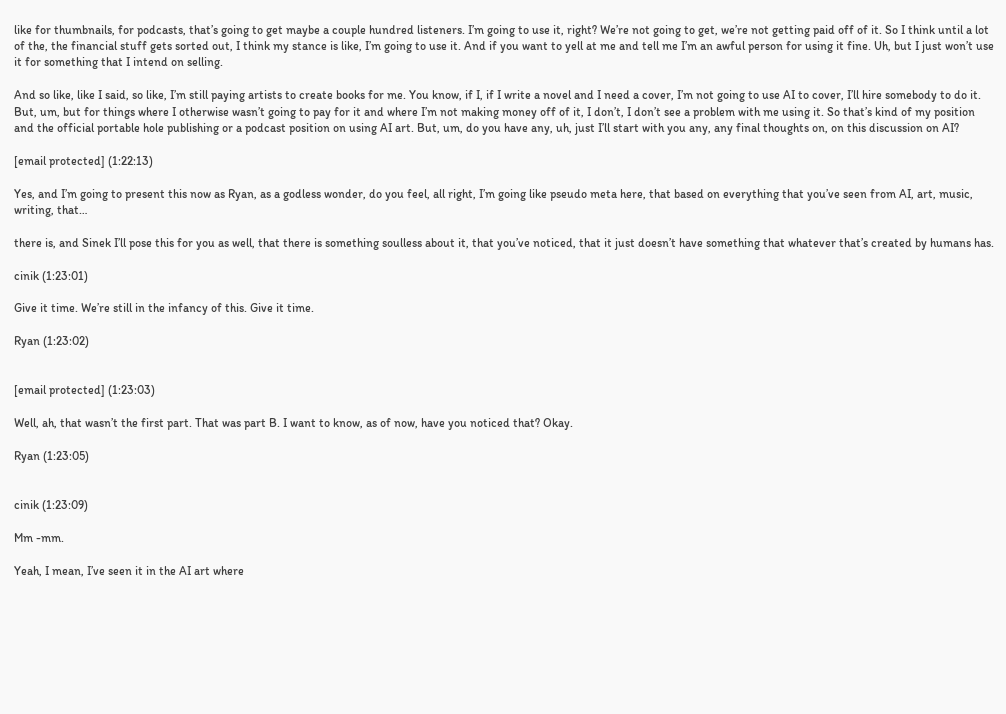like for thumbnails, for podcasts, that’s going to get maybe a couple hundred listeners. I’m going to use it, right? We’re not going to get, we’re not getting paid off of it. So I think until a lot of the, the financial stuff gets sorted out, I think my stance is like, I’m going to use it. And if you want to yell at me and tell me I’m an awful person for using it fine. Uh, but I just won’t use it for something that I intend on selling.

And so like, like I said, so like, I’m still paying artists to create books for me. You know, if I, if I write a novel and I need a cover, I’m not going to use AI to cover, I’ll hire somebody to do it. But, um, but for things where I otherwise wasn’t going to pay for it and where I’m not making money off of it, I don’t, I don’t see a problem with me using it. So that’s kind of my position and the official portable hole publishing or a podcast position on using AI art. But, um, do you have any, uh, just I’ll start with you any, any final thoughts on, on this discussion on AI?

[email protected] (1:22:13)

Yes, and I’m going to present this now as Ryan, as a godless wonder, do you feel, all right, I’m going like pseudo meta here, that based on everything that you’ve seen from AI, art, music, writing, that…

there is, and Sinek I’ll pose this for you as well, that there is something soulless about it, that you’ve noticed, that it just doesn’t have something that whatever that’s created by humans has.

cinik (1:23:01)

Give it time. We’re still in the infancy of this. Give it time.

Ryan (1:23:02)


[email protected] (1:23:03)

Well, ah, that wasn’t the first part. That was part B. I want to know, as of now, have you noticed that? Okay.

Ryan (1:23:05)


cinik (1:23:09)

Mm -mm.

Yeah, I mean, I’ve seen it in the AI art where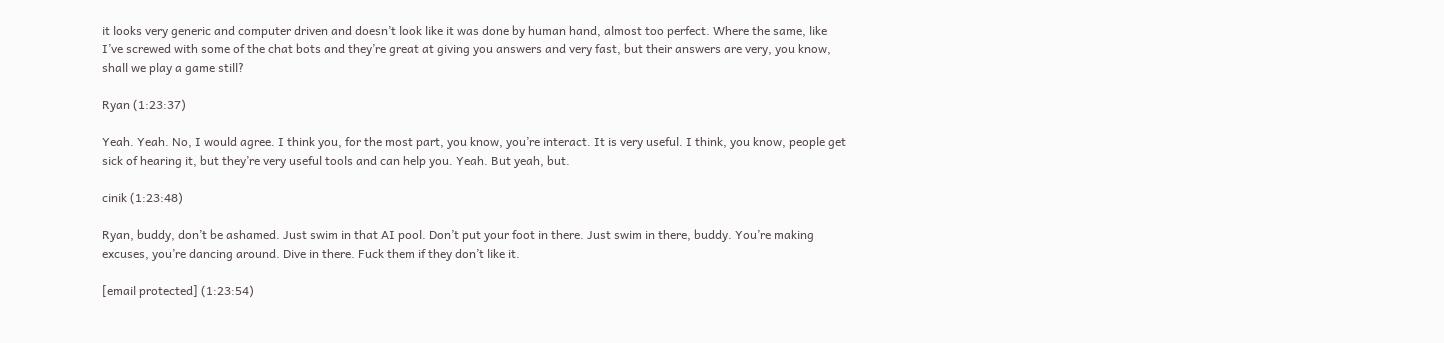it looks very generic and computer driven and doesn’t look like it was done by human hand, almost too perfect. Where the same, like I’ve screwed with some of the chat bots and they’re great at giving you answers and very fast, but their answers are very, you know, shall we play a game still?

Ryan (1:23:37)

Yeah. Yeah. No, I would agree. I think you, for the most part, you know, you’re interact. It is very useful. I think, you know, people get sick of hearing it, but they’re very useful tools and can help you. Yeah. But yeah, but.

cinik (1:23:48)

Ryan, buddy, don’t be ashamed. Just swim in that AI pool. Don’t put your foot in there. Just swim in there, buddy. You’re making excuses, you’re dancing around. Dive in there. Fuck them if they don’t like it.

[email protected] (1:23:54)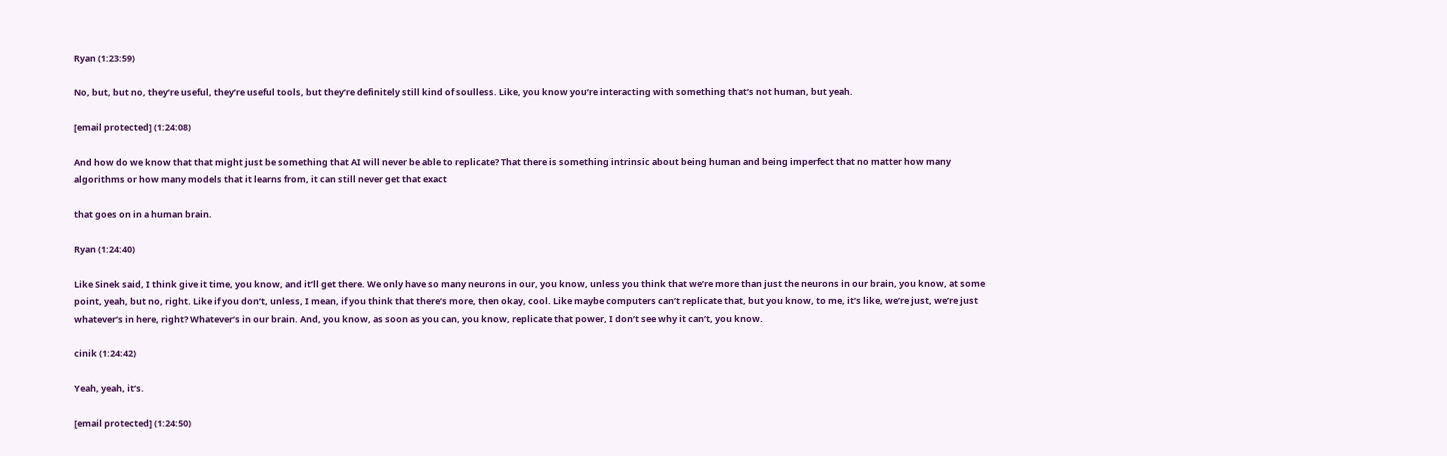Ryan (1:23:59)

No, but, but no, they’re useful, they’re useful tools, but they’re definitely still kind of soulless. Like, you know you’re interacting with something that’s not human, but yeah.

[email protected] (1:24:08)

And how do we know that that might just be something that AI will never be able to replicate? That there is something intrinsic about being human and being imperfect that no matter how many algorithms or how many models that it learns from, it can still never get that exact

that goes on in a human brain.

Ryan (1:24:40)

Like Sinek said, I think give it time, you know, and it’ll get there. We only have so many neurons in our, you know, unless you think that we’re more than just the neurons in our brain, you know, at some point, yeah, but no, right. Like if you don’t, unless, I mean, if you think that there’s more, then okay, cool. Like maybe computers can’t replicate that, but you know, to me, it’s like, we’re just, we’re just whatever’s in here, right? Whatever’s in our brain. And, you know, as soon as you can, you know, replicate that power, I don’t see why it can’t, you know.

cinik (1:24:42)

Yeah, yeah, it’s.

[email protected] (1:24:50)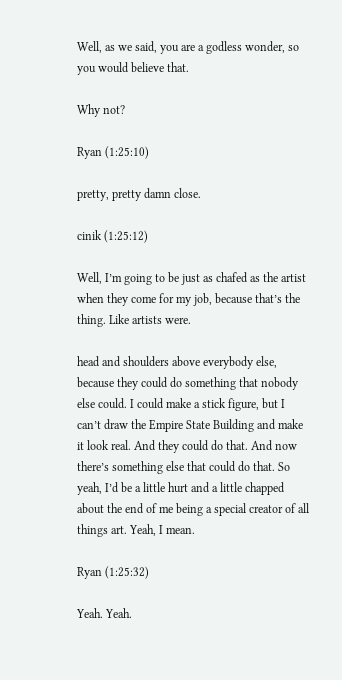Well, as we said, you are a godless wonder, so you would believe that.

Why not?

Ryan (1:25:10)

pretty, pretty damn close.

cinik (1:25:12)

Well, I’m going to be just as chafed as the artist when they come for my job, because that’s the thing. Like artists were.

head and shoulders above everybody else, because they could do something that nobody else could. I could make a stick figure, but I can’t draw the Empire State Building and make it look real. And they could do that. And now there’s something else that could do that. So yeah, I’d be a little hurt and a little chapped about the end of me being a special creator of all things art. Yeah, I mean.

Ryan (1:25:32)

Yeah. Yeah.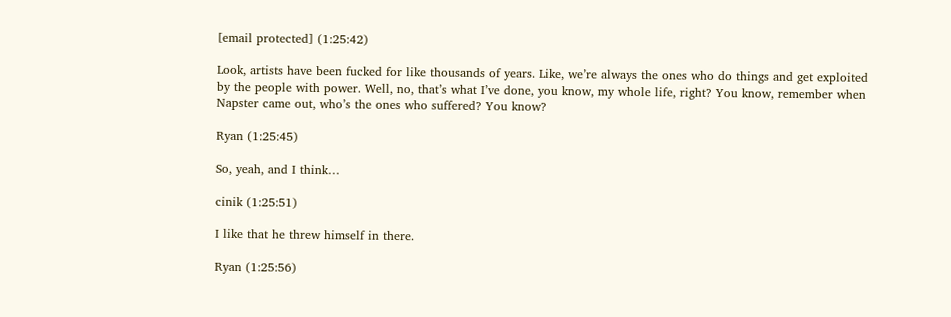[email protected] (1:25:42)

Look, artists have been fucked for like thousands of years. Like, we’re always the ones who do things and get exploited by the people with power. Well, no, that’s what I’ve done, you know, my whole life, right? You know, remember when Napster came out, who’s the ones who suffered? You know?

Ryan (1:25:45)

So, yeah, and I think…

cinik (1:25:51)

I like that he threw himself in there.

Ryan (1:25:56)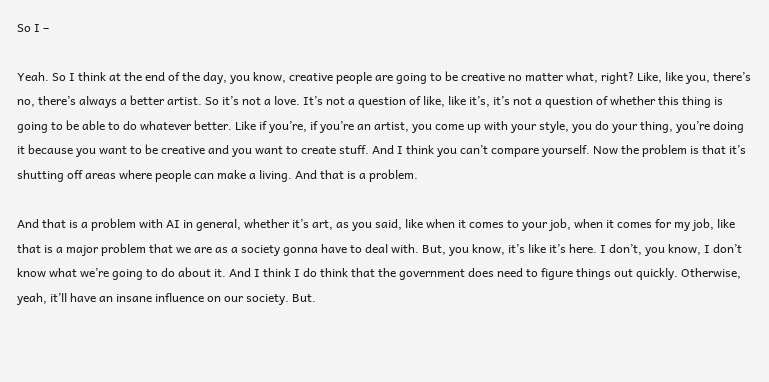So I –

Yeah. So I think at the end of the day, you know, creative people are going to be creative no matter what, right? Like, like you, there’s no, there’s always a better artist. So it’s not a love. It’s not a question of like, like it’s, it’s not a question of whether this thing is going to be able to do whatever better. Like if you’re, if you’re an artist, you come up with your style, you do your thing, you’re doing it because you want to be creative and you want to create stuff. And I think you can’t compare yourself. Now the problem is that it’s shutting off areas where people can make a living. And that is a problem.

And that is a problem with AI in general, whether it’s art, as you said, like when it comes to your job, when it comes for my job, like that is a major problem that we are as a society gonna have to deal with. But, you know, it’s like it’s here. I don’t, you know, I don’t know what we’re going to do about it. And I think I do think that the government does need to figure things out quickly. Otherwise, yeah, it’ll have an insane influence on our society. But.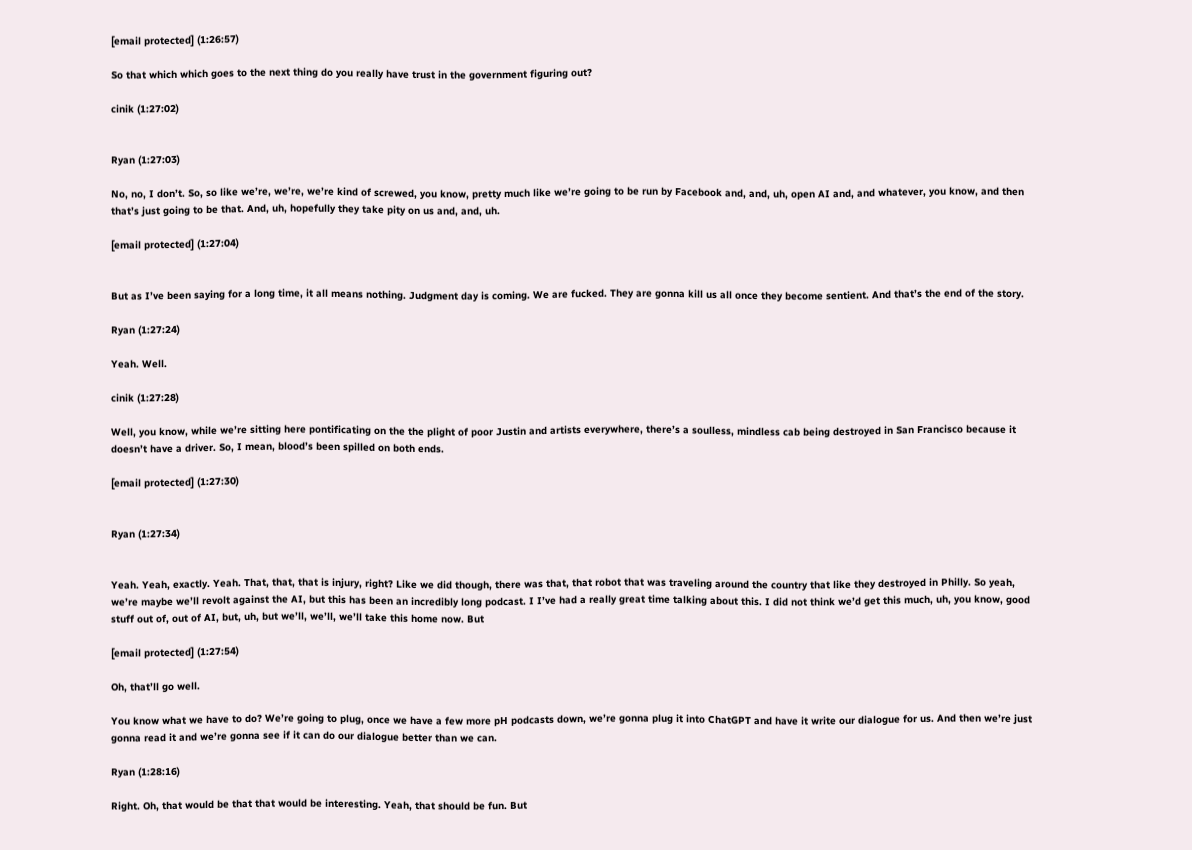[email protected] (1:26:57)

So that which which goes to the next thing do you really have trust in the government figuring out?

cinik (1:27:02)


Ryan (1:27:03)

No, no, I don’t. So, so like we’re, we’re, we’re kind of screwed, you know, pretty much like we’re going to be run by Facebook and, and, uh, open AI and, and whatever, you know, and then that’s just going to be that. And, uh, hopefully they take pity on us and, and, uh.

[email protected] (1:27:04)


But as I’ve been saying for a long time, it all means nothing. Judgment day is coming. We are fucked. They are gonna kill us all once they become sentient. And that’s the end of the story.

Ryan (1:27:24)

Yeah. Well.

cinik (1:27:28)

Well, you know, while we’re sitting here pontificating on the the plight of poor Justin and artists everywhere, there’s a soulless, mindless cab being destroyed in San Francisco because it doesn’t have a driver. So, I mean, blood’s been spilled on both ends.

[email protected] (1:27:30)


Ryan (1:27:34)


Yeah. Yeah, exactly. Yeah. That, that, that is injury, right? Like we did though, there was that, that robot that was traveling around the country that like they destroyed in Philly. So yeah, we’re maybe we’ll revolt against the AI, but this has been an incredibly long podcast. I I’ve had a really great time talking about this. I did not think we’d get this much, uh, you know, good stuff out of, out of AI, but, uh, but we’ll, we’ll, we’ll take this home now. But

[email protected] (1:27:54)

Oh, that’ll go well.

You know what we have to do? We’re going to plug, once we have a few more pH podcasts down, we’re gonna plug it into ChatGPT and have it write our dialogue for us. And then we’re just gonna read it and we’re gonna see if it can do our dialogue better than we can.

Ryan (1:28:16)

Right. Oh, that would be that that would be interesting. Yeah, that should be fun. But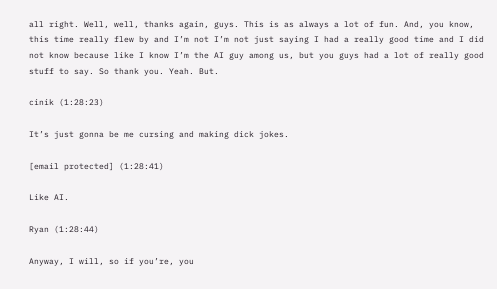all right. Well, well, thanks again, guys. This is as always a lot of fun. And, you know, this time really flew by and I’m not I’m not just saying I had a really good time and I did not know because like I know I’m the AI guy among us, but you guys had a lot of really good stuff to say. So thank you. Yeah. But.

cinik (1:28:23)

It’s just gonna be me cursing and making dick jokes.

[email protected] (1:28:41)

Like AI.

Ryan (1:28:44)

Anyway, I will, so if you’re, you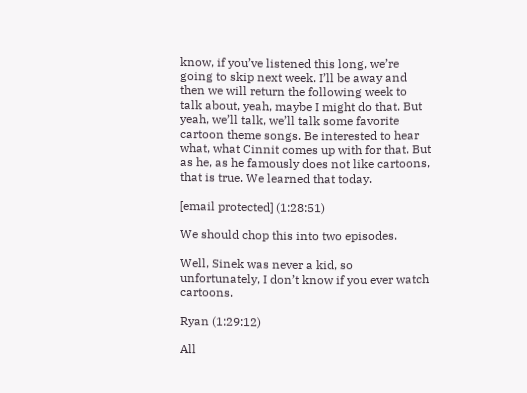know, if you’ve listened this long, we’re going to skip next week. I’ll be away and then we will return the following week to talk about, yeah, maybe I might do that. But yeah, we’ll talk, we’ll talk some favorite cartoon theme songs. Be interested to hear what, what Cinnit comes up with for that. But as he, as he famously does not like cartoons, that is true. We learned that today.

[email protected] (1:28:51)

We should chop this into two episodes.

Well, Sinek was never a kid, so unfortunately, I don’t know if you ever watch cartoons.

Ryan (1:29:12)

All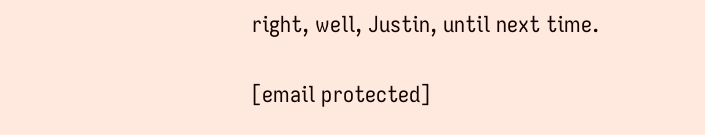right, well, Justin, until next time.

[email protected]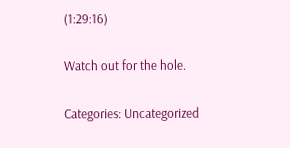(1:29:16)

Watch out for the hole.

Categories: Uncategorized